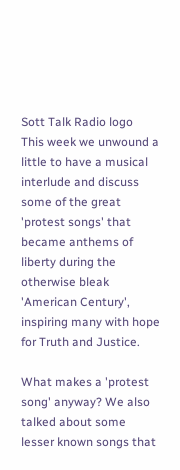Sott Talk Radio logo
This week we unwound a little to have a musical interlude and discuss some of the great 'protest songs' that became anthems of liberty during the otherwise bleak 'American Century', inspiring many with hope for Truth and Justice.

What makes a 'protest song' anyway? We also talked about some lesser known songs that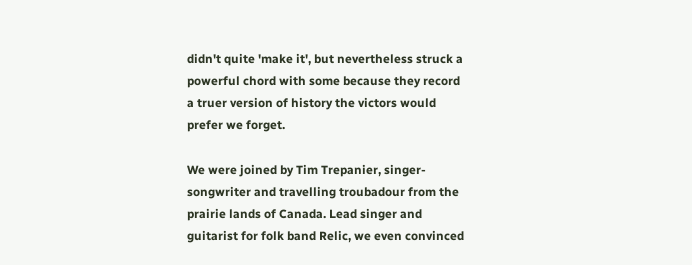didn't quite 'make it', but nevertheless struck a powerful chord with some because they record a truer version of history the victors would prefer we forget.

We were joined by Tim Trepanier, singer-songwriter and travelling troubadour from the prairie lands of Canada. Lead singer and guitarist for folk band Relic, we even convinced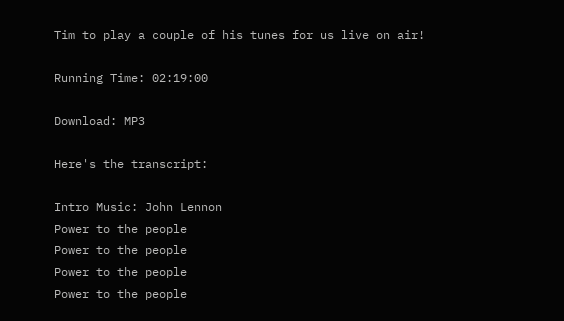Tim to play a couple of his tunes for us live on air!

Running Time: 02:19:00

Download: MP3

Here's the transcript:

Intro Music: John Lennon
Power to the people
Power to the people
Power to the people
Power to the people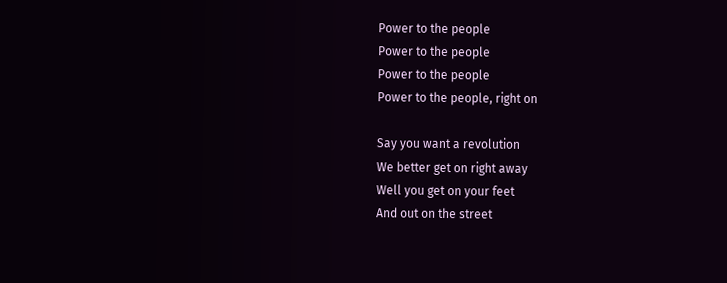Power to the people
Power to the people
Power to the people
Power to the people, right on

Say you want a revolution
We better get on right away
Well you get on your feet
And out on the street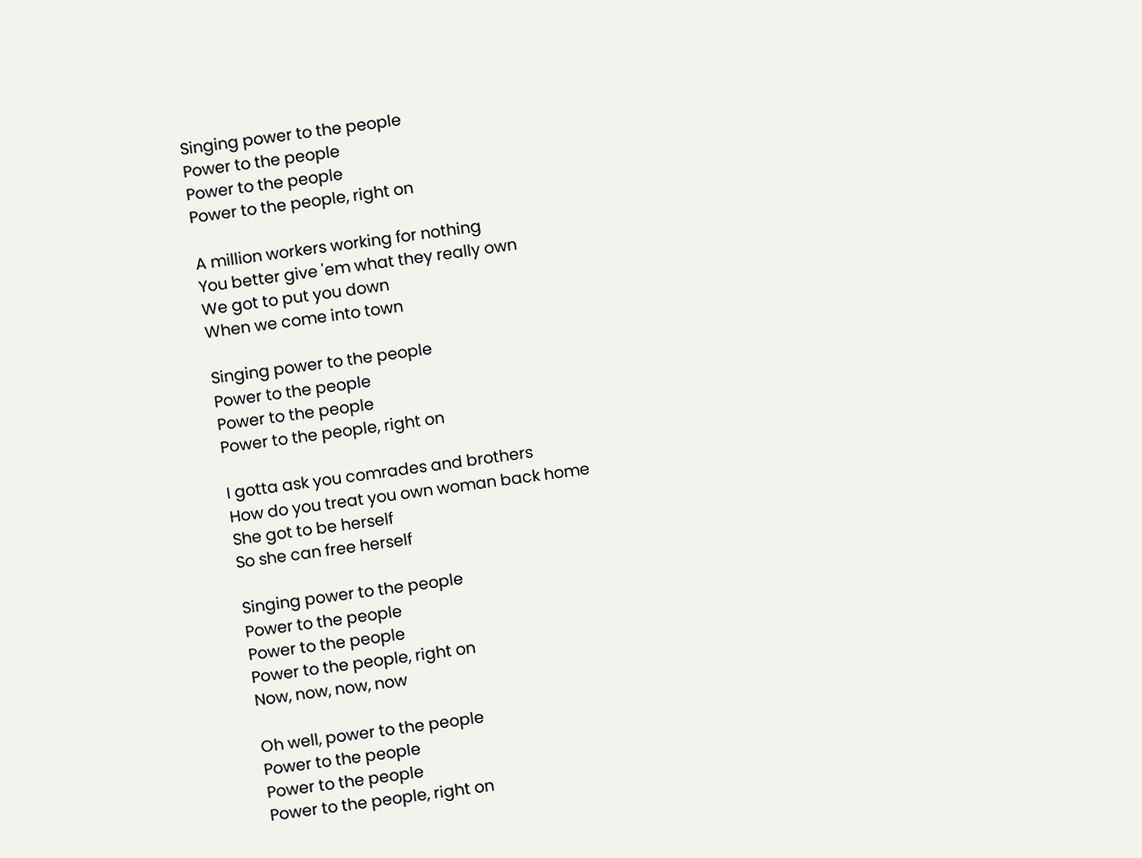Singing power to the people
Power to the people
Power to the people
Power to the people, right on

A million workers working for nothing
You better give 'em what they really own
We got to put you down
When we come into town

Singing power to the people
Power to the people
Power to the people
Power to the people, right on

I gotta ask you comrades and brothers
How do you treat you own woman back home
She got to be herself
So she can free herself

Singing power to the people
Power to the people
Power to the people
Power to the people, right on
Now, now, now, now

Oh well, power to the people
Power to the people
Power to the people
Power to the people, right on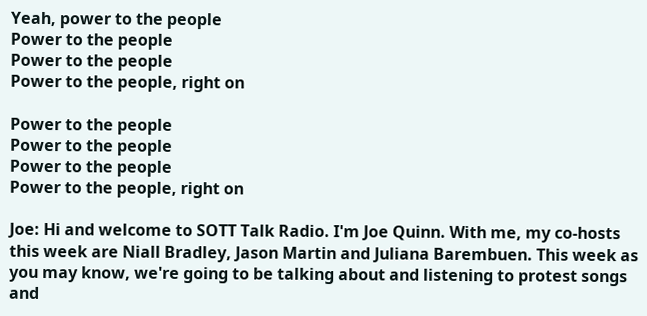Yeah, power to the people
Power to the people
Power to the people
Power to the people, right on

Power to the people
Power to the people
Power to the people
Power to the people, right on

Joe: Hi and welcome to SOTT Talk Radio. I'm Joe Quinn. With me, my co-hosts this week are Niall Bradley, Jason Martin and Juliana Barembuen. This week as you may know, we're going to be talking about and listening to protest songs and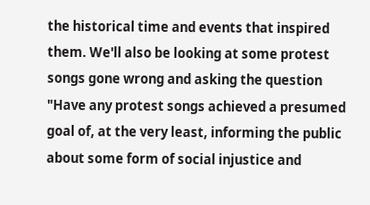the historical time and events that inspired them. We'll also be looking at some protest songs gone wrong and asking the question "Have any protest songs achieved a presumed goal of, at the very least, informing the public about some form of social injustice and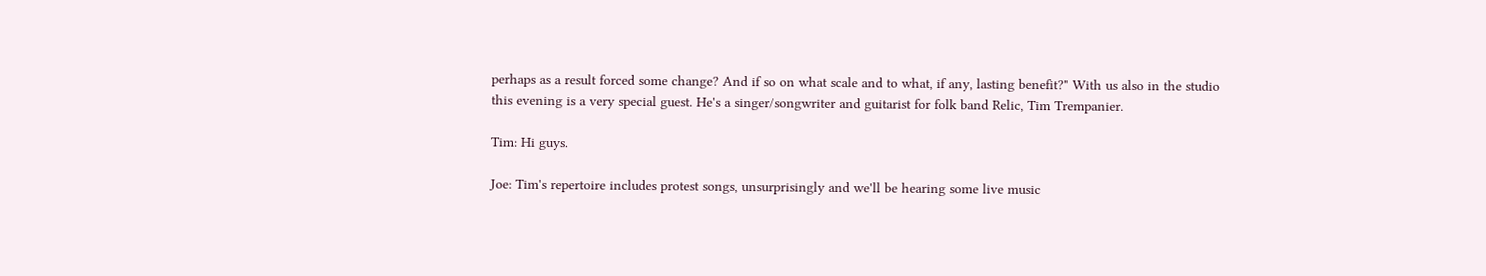perhaps as a result forced some change? And if so on what scale and to what, if any, lasting benefit?" With us also in the studio this evening is a very special guest. He's a singer/songwriter and guitarist for folk band Relic, Tim Trempanier.

Tim: Hi guys.

Joe: Tim's repertoire includes protest songs, unsurprisingly and we'll be hearing some live music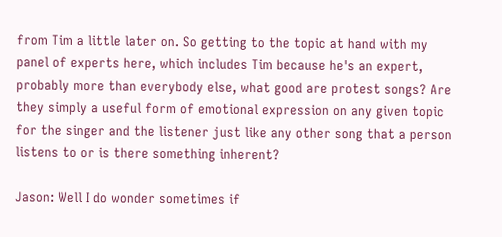from Tim a little later on. So getting to the topic at hand with my panel of experts here, which includes Tim because he's an expert, probably more than everybody else, what good are protest songs? Are they simply a useful form of emotional expression on any given topic for the singer and the listener just like any other song that a person listens to or is there something inherent?

Jason: Well I do wonder sometimes if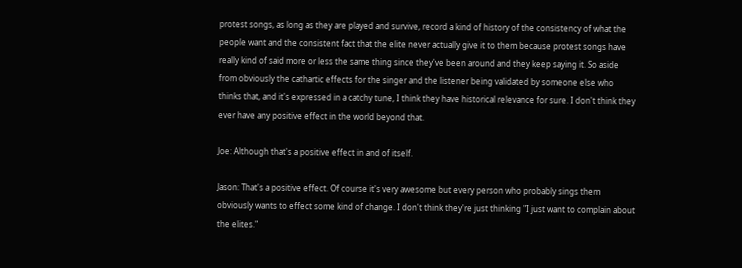protest songs, as long as they are played and survive, record a kind of history of the consistency of what the people want and the consistent fact that the elite never actually give it to them because protest songs have really kind of said more or less the same thing since they've been around and they keep saying it. So aside from obviously the cathartic effects for the singer and the listener being validated by someone else who thinks that, and it's expressed in a catchy tune, I think they have historical relevance for sure. I don't think they ever have any positive effect in the world beyond that.

Joe: Although that's a positive effect in and of itself.

Jason: That's a positive effect. Of course it's very awesome but every person who probably sings them obviously wants to effect some kind of change. I don't think they're just thinking "I just want to complain about the elites."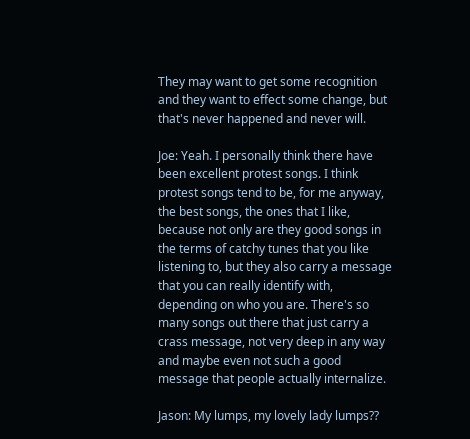They may want to get some recognition and they want to effect some change, but that's never happened and never will.

Joe: Yeah. I personally think there have been excellent protest songs. I think protest songs tend to be, for me anyway, the best songs, the ones that I like, because not only are they good songs in the terms of catchy tunes that you like listening to, but they also carry a message that you can really identify with, depending on who you are. There's so many songs out there that just carry a crass message, not very deep in any way and maybe even not such a good message that people actually internalize.

Jason: My lumps, my lovely lady lumps??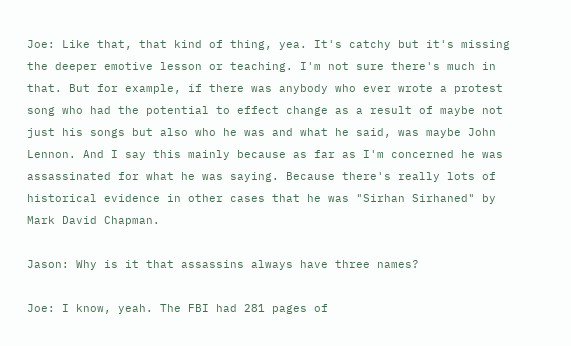Joe: Like that, that kind of thing, yea. It's catchy but it's missing the deeper emotive lesson or teaching. I'm not sure there's much in that. But for example, if there was anybody who ever wrote a protest song who had the potential to effect change as a result of maybe not just his songs but also who he was and what he said, was maybe John Lennon. And I say this mainly because as far as I'm concerned he was assassinated for what he was saying. Because there's really lots of historical evidence in other cases that he was "Sirhan Sirhaned" by Mark David Chapman.

Jason: Why is it that assassins always have three names?

Joe: I know, yeah. The FBI had 281 pages of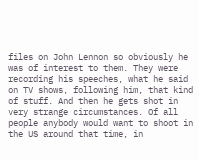files on John Lennon so obviously he was of interest to them. They were recording his speeches, what he said on TV shows, following him, that kind of stuff. And then he gets shot in very strange circumstances. Of all people anybody would want to shoot in the US around that time, in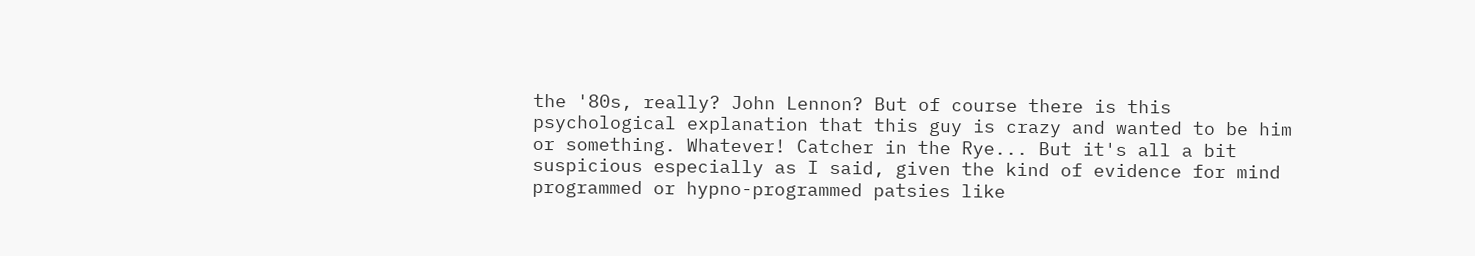the '80s, really? John Lennon? But of course there is this psychological explanation that this guy is crazy and wanted to be him or something. Whatever! Catcher in the Rye... But it's all a bit suspicious especially as I said, given the kind of evidence for mind programmed or hypno-programmed patsies like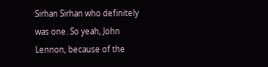Sirhan Sirhan who definitely was one. So yeah, John Lennon, because of the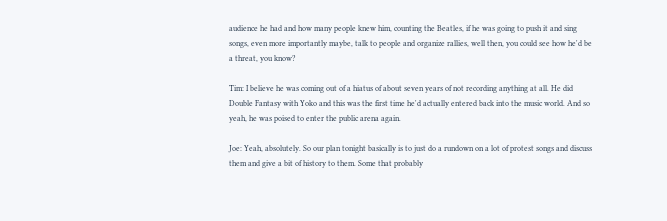audience he had and how many people knew him, counting the Beatles, if he was going to push it and sing songs, even more importantly maybe, talk to people and organize rallies, well then, you could see how he'd be a threat, you know?

Tim: I believe he was coming out of a hiatus of about seven years of not recording anything at all. He did Double Fantasy with Yoko and this was the first time he'd actually entered back into the music world. And so yeah, he was poised to enter the public arena again.

Joe: Yeah, absolutely. So our plan tonight basically is to just do a rundown on a lot of protest songs and discuss them and give a bit of history to them. Some that probably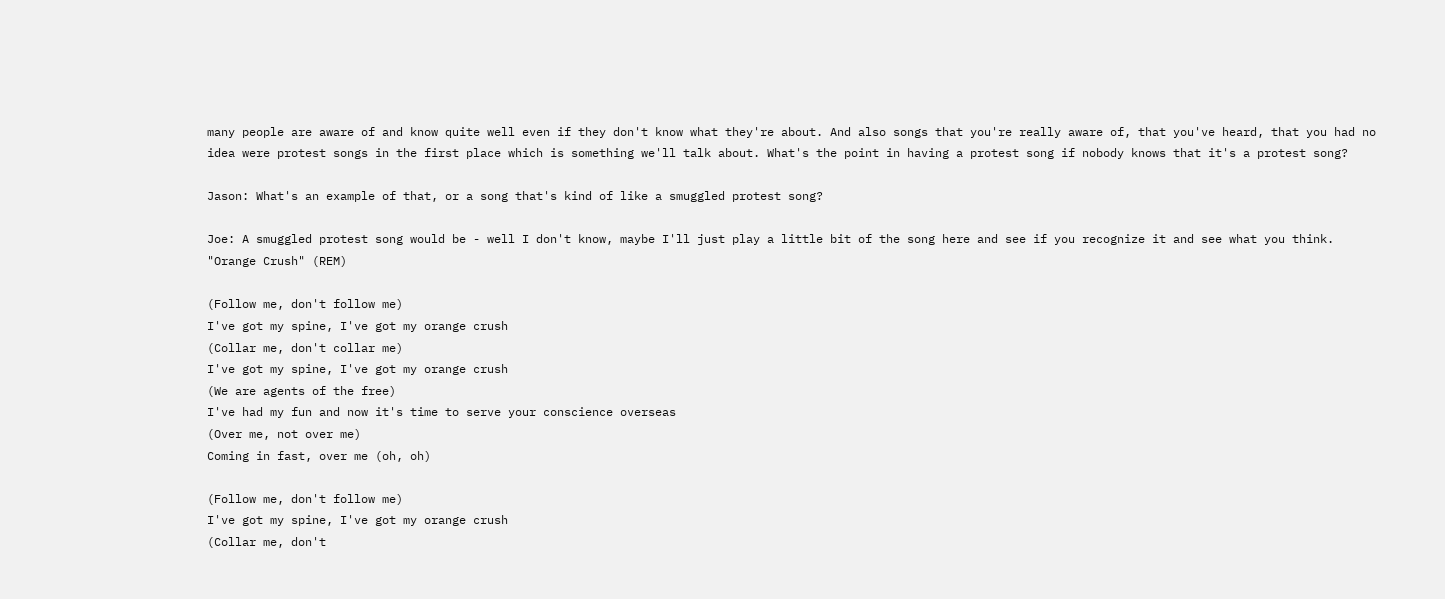many people are aware of and know quite well even if they don't know what they're about. And also songs that you're really aware of, that you've heard, that you had no idea were protest songs in the first place which is something we'll talk about. What's the point in having a protest song if nobody knows that it's a protest song?

Jason: What's an example of that, or a song that's kind of like a smuggled protest song?

Joe: A smuggled protest song would be - well I don't know, maybe I'll just play a little bit of the song here and see if you recognize it and see what you think.
"Orange Crush" (REM)

(Follow me, don't follow me)
I've got my spine, I've got my orange crush
(Collar me, don't collar me)
I've got my spine, I've got my orange crush
(We are agents of the free)
I've had my fun and now it's time to serve your conscience overseas
(Over me, not over me)
Coming in fast, over me (oh, oh)

(Follow me, don't follow me)
I've got my spine, I've got my orange crush
(Collar me, don't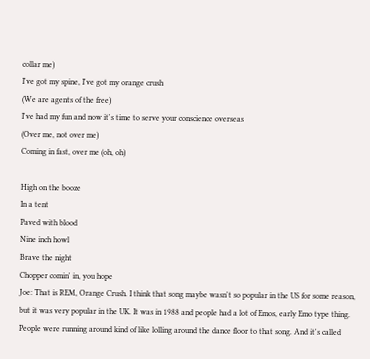collar me)
I've got my spine, I've got my orange crush
(We are agents of the free)
I've had my fun and now it's time to serve your conscience overseas
(Over me, not over me)
Coming in fast, over me (oh, oh)

High on the booze
In a tent
Paved with blood
Nine inch howl
Brave the night
Chopper comin' in, you hope
Joe: That is REM, Orange Crush. I think that song maybe wasn't so popular in the US for some reason, but it was very popular in the UK. It was in 1988 and people had a lot of Emos, early Emo type thing. People were running around kind of like lolling around the dance floor to that song. And it's called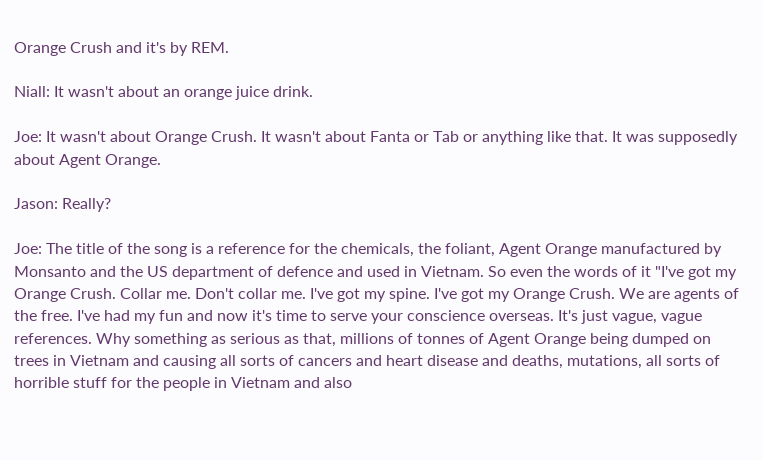Orange Crush and it's by REM.

Niall: It wasn't about an orange juice drink.

Joe: It wasn't about Orange Crush. It wasn't about Fanta or Tab or anything like that. It was supposedly about Agent Orange.

Jason: Really?

Joe: The title of the song is a reference for the chemicals, the foliant, Agent Orange manufactured by Monsanto and the US department of defence and used in Vietnam. So even the words of it "I've got my Orange Crush. Collar me. Don't collar me. I've got my spine. I've got my Orange Crush. We are agents of the free. I've had my fun and now it's time to serve your conscience overseas. It's just vague, vague references. Why something as serious as that, millions of tonnes of Agent Orange being dumped on trees in Vietnam and causing all sorts of cancers and heart disease and deaths, mutations, all sorts of horrible stuff for the people in Vietnam and also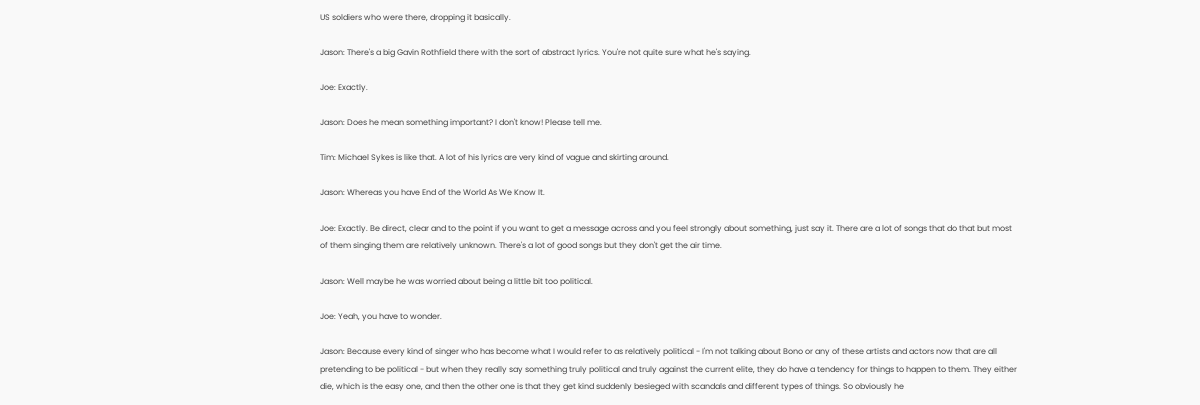US soldiers who were there, dropping it basically.

Jason: There's a big Gavin Rothfield there with the sort of abstract lyrics. You're not quite sure what he's saying.

Joe: Exactly.

Jason: Does he mean something important? I don't know! Please tell me.

Tim: Michael Sykes is like that. A lot of his lyrics are very kind of vague and skirting around.

Jason: Whereas you have End of the World As We Know It.

Joe: Exactly. Be direct, clear and to the point if you want to get a message across and you feel strongly about something, just say it. There are a lot of songs that do that but most of them singing them are relatively unknown. There's a lot of good songs but they don't get the air time.

Jason: Well maybe he was worried about being a little bit too political.

Joe: Yeah, you have to wonder.

Jason: Because every kind of singer who has become what I would refer to as relatively political - I'm not talking about Bono or any of these artists and actors now that are all pretending to be political - but when they really say something truly political and truly against the current elite, they do have a tendency for things to happen to them. They either die, which is the easy one, and then the other one is that they get kind suddenly besieged with scandals and different types of things. So obviously he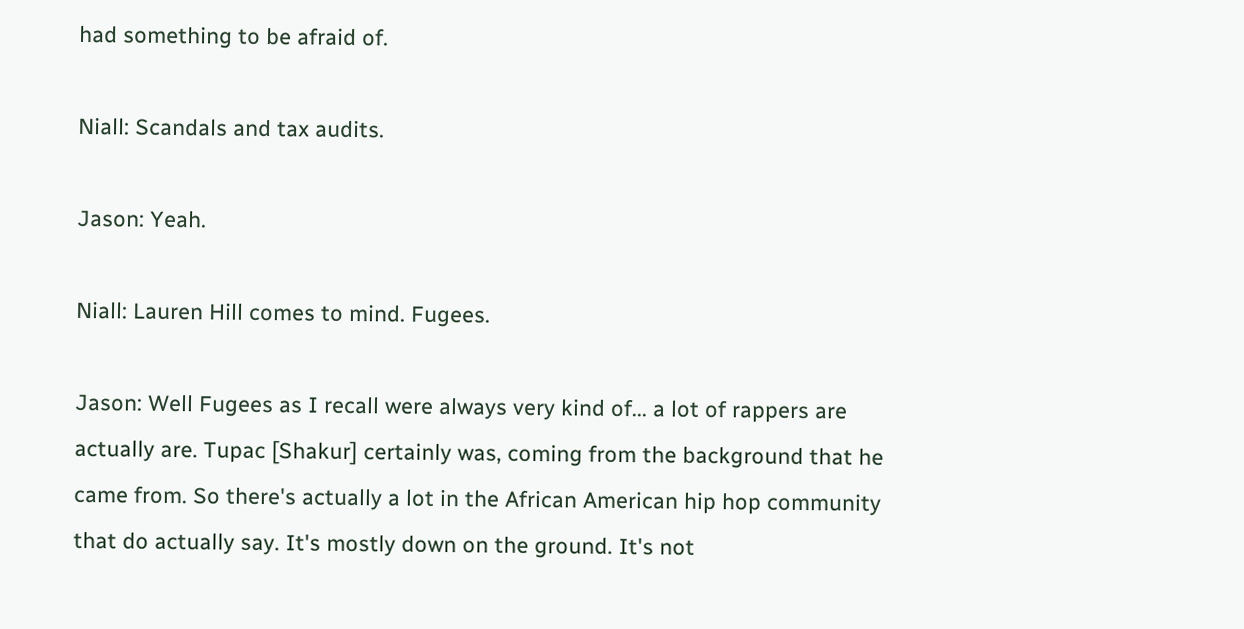had something to be afraid of.

Niall: Scandals and tax audits.

Jason: Yeah.

Niall: Lauren Hill comes to mind. Fugees.

Jason: Well Fugees as I recall were always very kind of... a lot of rappers are actually are. Tupac [Shakur] certainly was, coming from the background that he came from. So there's actually a lot in the African American hip hop community that do actually say. It's mostly down on the ground. It's not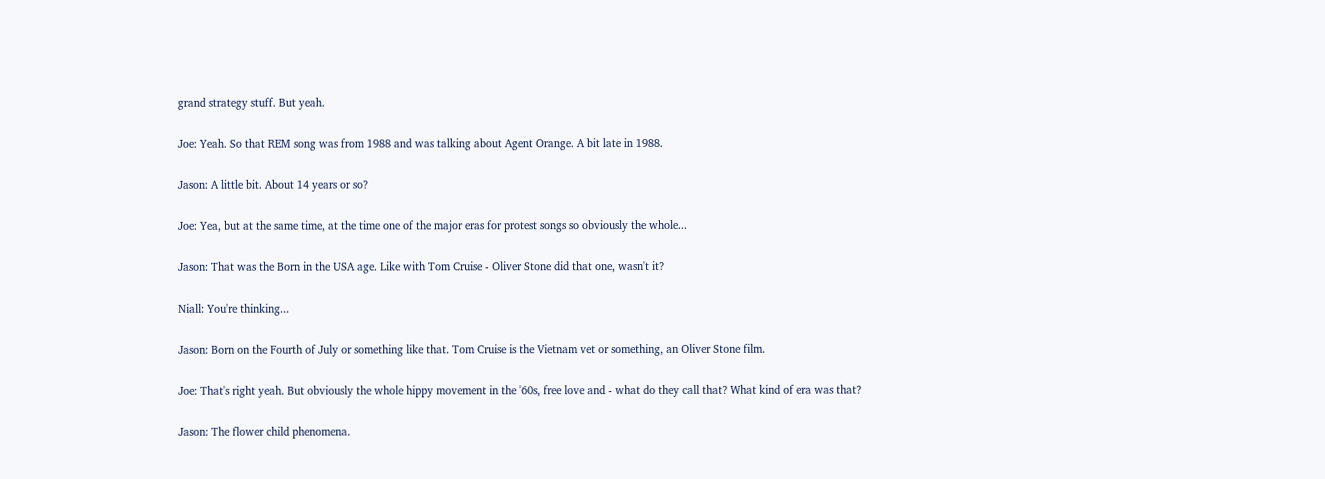grand strategy stuff. But yeah.

Joe: Yeah. So that REM song was from 1988 and was talking about Agent Orange. A bit late in 1988.

Jason: A little bit. About 14 years or so?

Joe: Yea, but at the same time, at the time one of the major eras for protest songs so obviously the whole...

Jason: That was the Born in the USA age. Like with Tom Cruise - Oliver Stone did that one, wasn't it?

Niall: You're thinking...

Jason: Born on the Fourth of July or something like that. Tom Cruise is the Vietnam vet or something, an Oliver Stone film.

Joe: That's right yeah. But obviously the whole hippy movement in the '60s, free love and - what do they call that? What kind of era was that?

Jason: The flower child phenomena.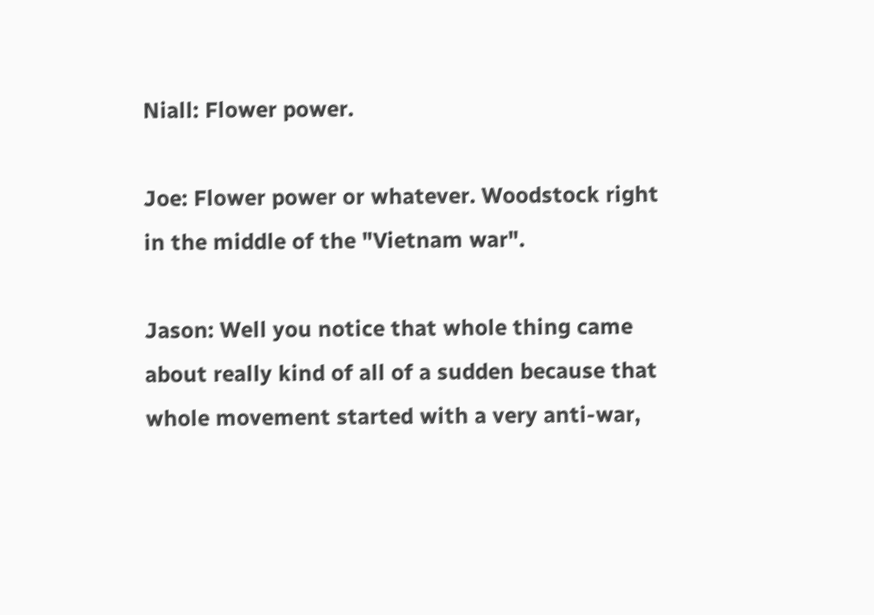Niall: Flower power.

Joe: Flower power or whatever. Woodstock right in the middle of the "Vietnam war".

Jason: Well you notice that whole thing came about really kind of all of a sudden because that whole movement started with a very anti-war,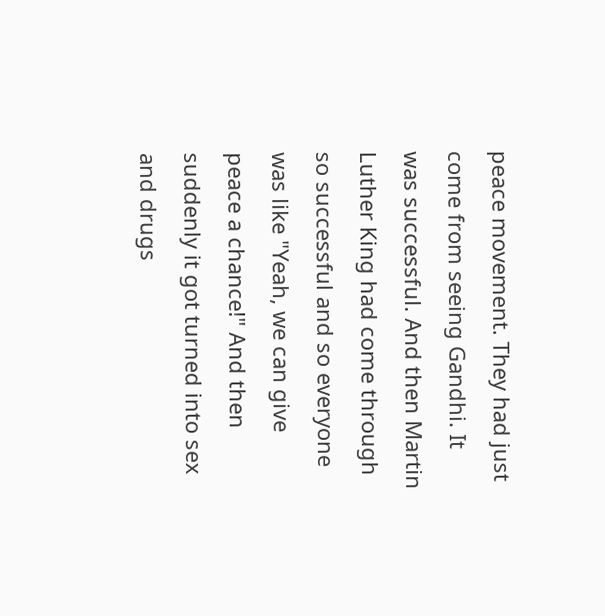peace movement. They had just come from seeing Gandhi. It was successful. And then Martin Luther King had come through so successful and so everyone was like "Yeah, we can give peace a chance!" And then suddenly it got turned into sex and drugs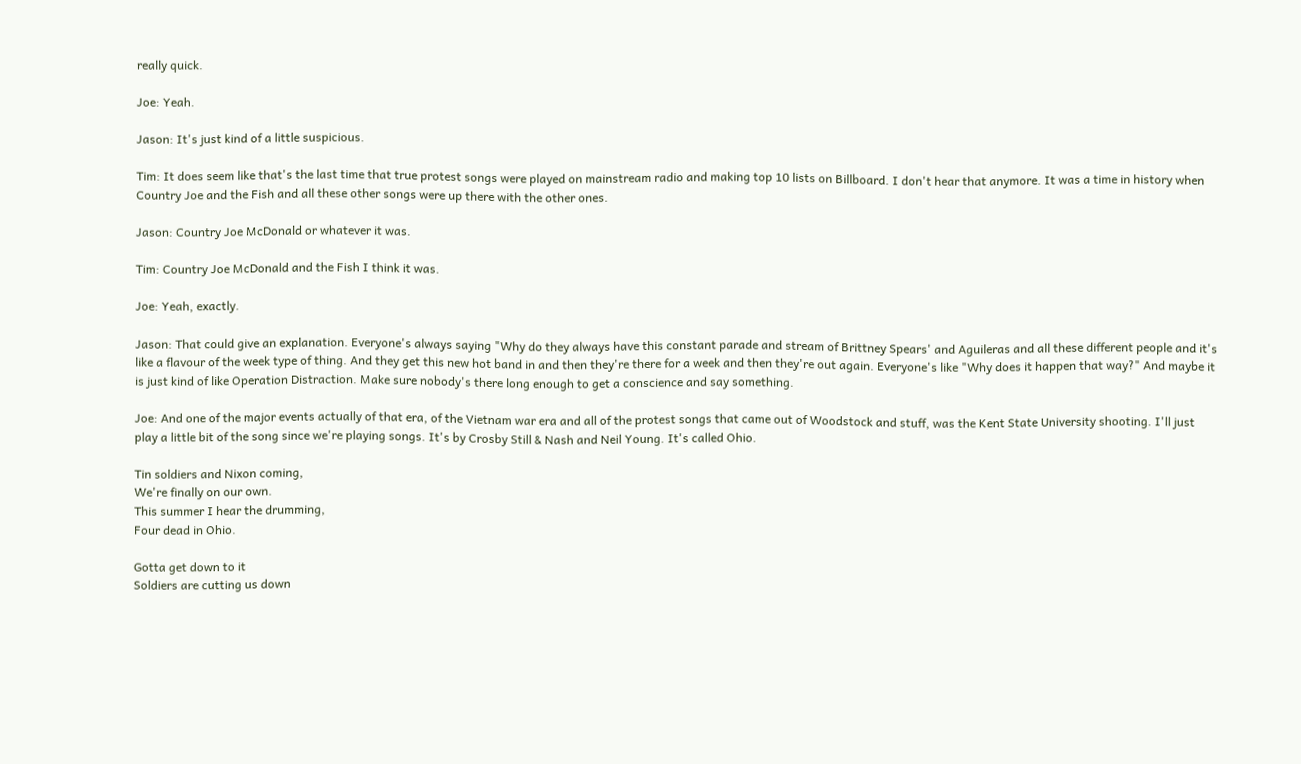really quick.

Joe: Yeah.

Jason: It's just kind of a little suspicious.

Tim: It does seem like that's the last time that true protest songs were played on mainstream radio and making top 10 lists on Billboard. I don't hear that anymore. It was a time in history when Country Joe and the Fish and all these other songs were up there with the other ones.

Jason: Country Joe McDonald or whatever it was.

Tim: Country Joe McDonald and the Fish I think it was.

Joe: Yeah, exactly.

Jason: That could give an explanation. Everyone's always saying "Why do they always have this constant parade and stream of Brittney Spears' and Aguileras and all these different people and it's like a flavour of the week type of thing. And they get this new hot band in and then they're there for a week and then they're out again. Everyone's like "Why does it happen that way?" And maybe it is just kind of like Operation Distraction. Make sure nobody's there long enough to get a conscience and say something.

Joe: And one of the major events actually of that era, of the Vietnam war era and all of the protest songs that came out of Woodstock and stuff, was the Kent State University shooting. I'll just play a little bit of the song since we're playing songs. It's by Crosby Still & Nash and Neil Young. It's called Ohio.

Tin soldiers and Nixon coming,
We're finally on our own.
This summer I hear the drumming,
Four dead in Ohio.

Gotta get down to it
Soldiers are cutting us down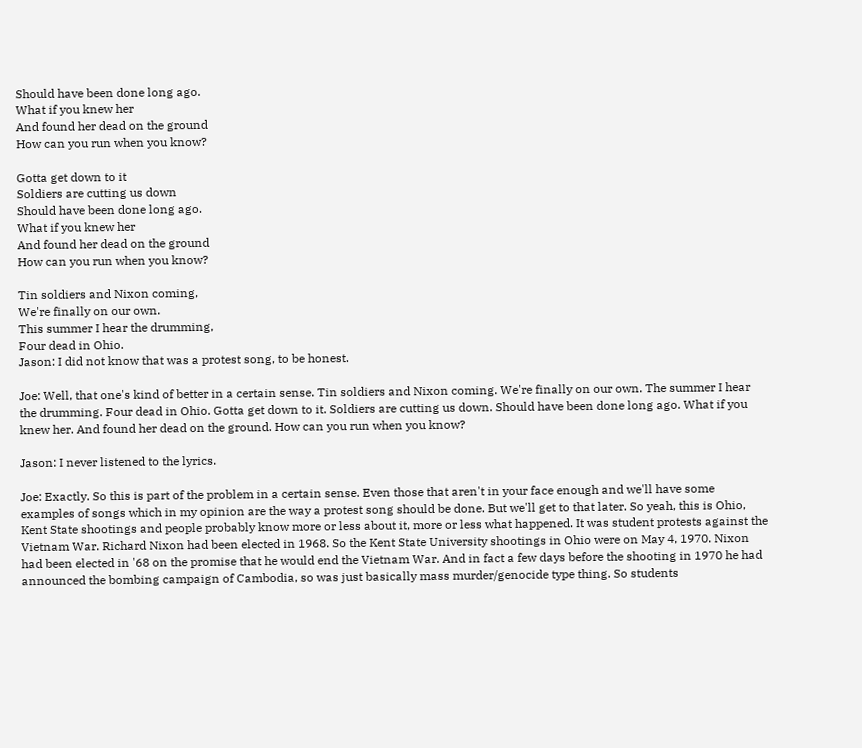Should have been done long ago.
What if you knew her
And found her dead on the ground
How can you run when you know?

Gotta get down to it
Soldiers are cutting us down
Should have been done long ago.
What if you knew her
And found her dead on the ground
How can you run when you know?

Tin soldiers and Nixon coming,
We're finally on our own.
This summer I hear the drumming,
Four dead in Ohio.
Jason: I did not know that was a protest song, to be honest.

Joe: Well, that one's kind of better in a certain sense. Tin soldiers and Nixon coming. We're finally on our own. The summer I hear the drumming. Four dead in Ohio. Gotta get down to it. Soldiers are cutting us down. Should have been done long ago. What if you knew her. And found her dead on the ground. How can you run when you know?

Jason: I never listened to the lyrics.

Joe: Exactly. So this is part of the problem in a certain sense. Even those that aren't in your face enough and we'll have some examples of songs which in my opinion are the way a protest song should be done. But we'll get to that later. So yeah, this is Ohio, Kent State shootings and people probably know more or less about it, more or less what happened. It was student protests against the Vietnam War. Richard Nixon had been elected in 1968. So the Kent State University shootings in Ohio were on May 4, 1970. Nixon had been elected in '68 on the promise that he would end the Vietnam War. And in fact a few days before the shooting in 1970 he had announced the bombing campaign of Cambodia, so was just basically mass murder/genocide type thing. So students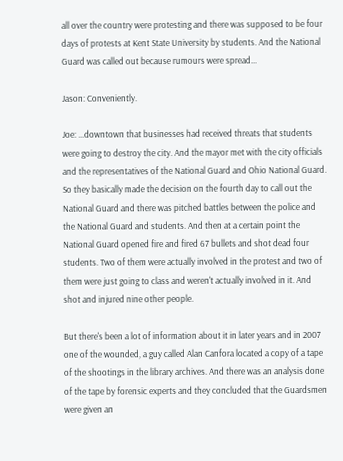all over the country were protesting and there was supposed to be four days of protests at Kent State University by students. And the National Guard was called out because rumours were spread...

Jason: Conveniently.

Joe: ...downtown that businesses had received threats that students were going to destroy the city. And the mayor met with the city officials and the representatives of the National Guard and Ohio National Guard. So they basically made the decision on the fourth day to call out the National Guard and there was pitched battles between the police and the National Guard and students. And then at a certain point the National Guard opened fire and fired 67 bullets and shot dead four students. Two of them were actually involved in the protest and two of them were just going to class and weren't actually involved in it. And shot and injured nine other people.

But there's been a lot of information about it in later years and in 2007 one of the wounded, a guy called Alan Canfora located a copy of a tape of the shootings in the library archives. And there was an analysis done of the tape by forensic experts and they concluded that the Guardsmen were given an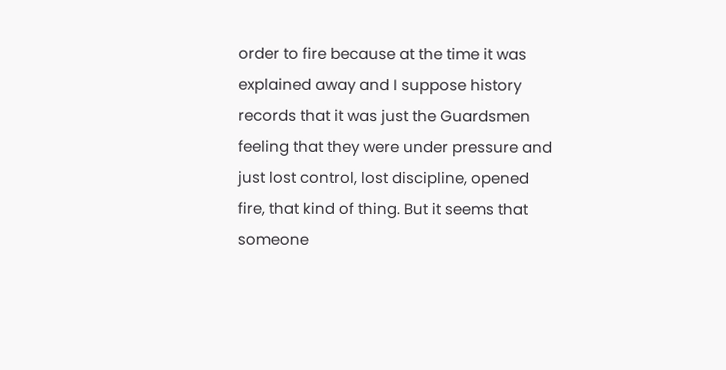order to fire because at the time it was explained away and I suppose history records that it was just the Guardsmen feeling that they were under pressure and just lost control, lost discipline, opened fire, that kind of thing. But it seems that someone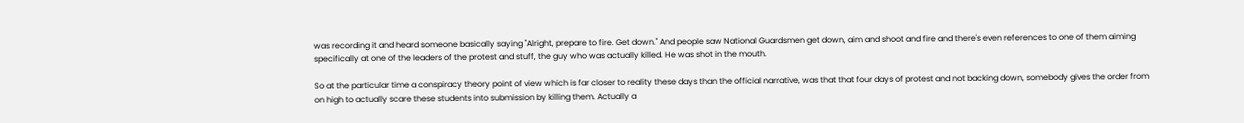was recording it and heard someone basically saying "Alright, prepare to fire. Get down." And people saw National Guardsmen get down, aim and shoot and fire and there's even references to one of them aiming specifically at one of the leaders of the protest and stuff, the guy who was actually killed. He was shot in the mouth.

So at the particular time a conspiracy theory point of view which is far closer to reality these days than the official narrative, was that that four days of protest and not backing down, somebody gives the order from on high to actually scare these students into submission by killing them. Actually a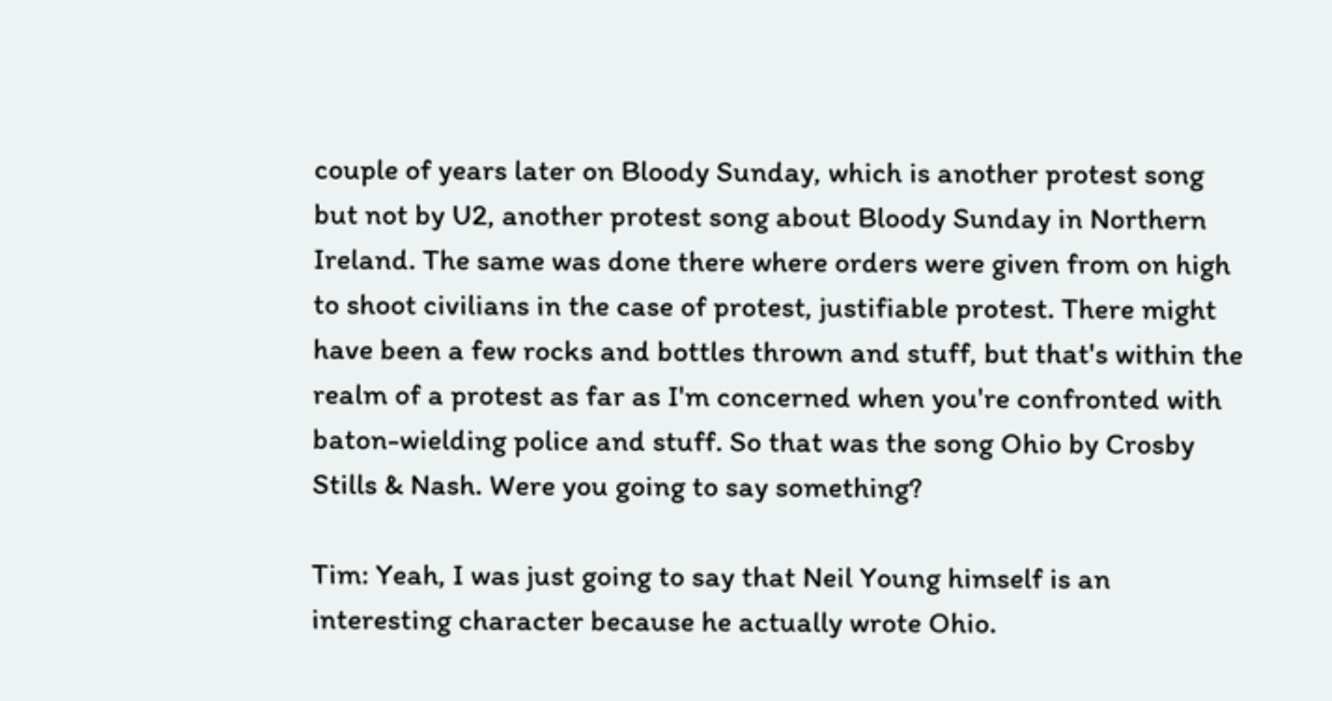couple of years later on Bloody Sunday, which is another protest song but not by U2, another protest song about Bloody Sunday in Northern Ireland. The same was done there where orders were given from on high to shoot civilians in the case of protest, justifiable protest. There might have been a few rocks and bottles thrown and stuff, but that's within the realm of a protest as far as I'm concerned when you're confronted with baton-wielding police and stuff. So that was the song Ohio by Crosby Stills & Nash. Were you going to say something?

Tim: Yeah, I was just going to say that Neil Young himself is an interesting character because he actually wrote Ohio.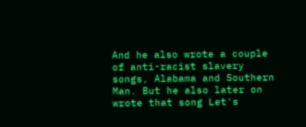And he also wrote a couple of anti-racist slavery songs, Alabama and Southern Man. But he also later on wrote that song Let's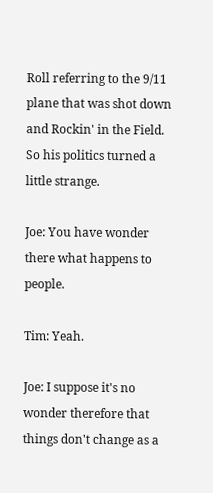Roll referring to the 9/11 plane that was shot down and Rockin' in the Field. So his politics turned a little strange.

Joe: You have wonder there what happens to people.

Tim: Yeah.

Joe: I suppose it's no wonder therefore that things don't change as a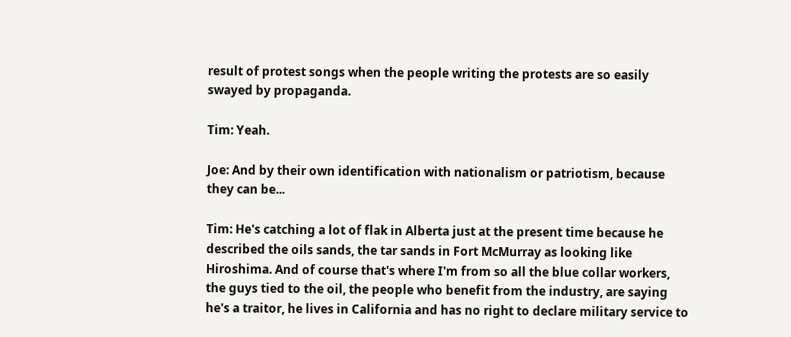result of protest songs when the people writing the protests are so easily swayed by propaganda.

Tim: Yeah.

Joe: And by their own identification with nationalism or patriotism, because they can be...

Tim: He's catching a lot of flak in Alberta just at the present time because he described the oils sands, the tar sands in Fort McMurray as looking like Hiroshima. And of course that's where I'm from so all the blue collar workers, the guys tied to the oil, the people who benefit from the industry, are saying he's a traitor, he lives in California and has no right to declare military service to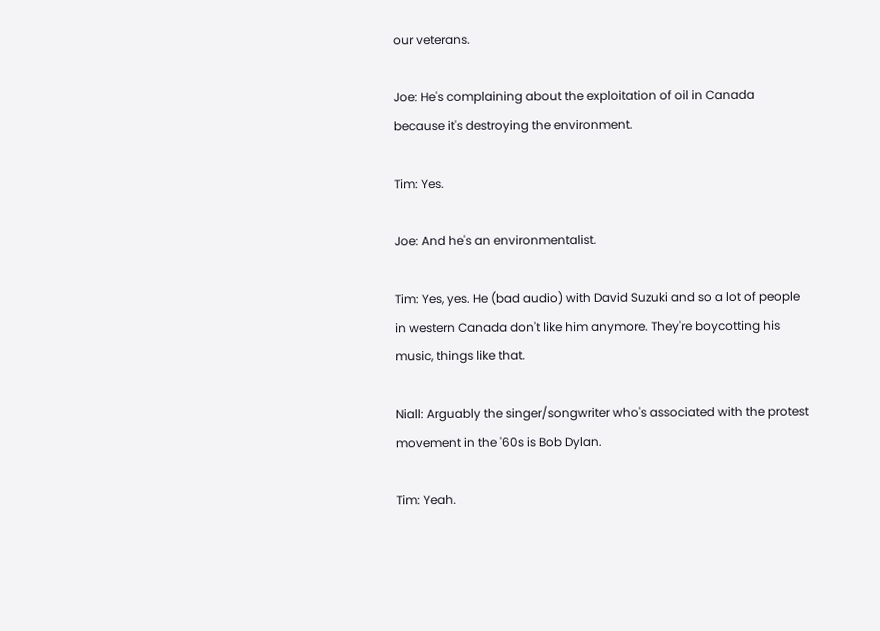our veterans.

Joe: He's complaining about the exploitation of oil in Canada because it's destroying the environment.

Tim: Yes.

Joe: And he's an environmentalist.

Tim: Yes, yes. He (bad audio) with David Suzuki and so a lot of people in western Canada don't like him anymore. They're boycotting his music, things like that.

Niall: Arguably the singer/songwriter who's associated with the protest movement in the '60s is Bob Dylan.

Tim: Yeah.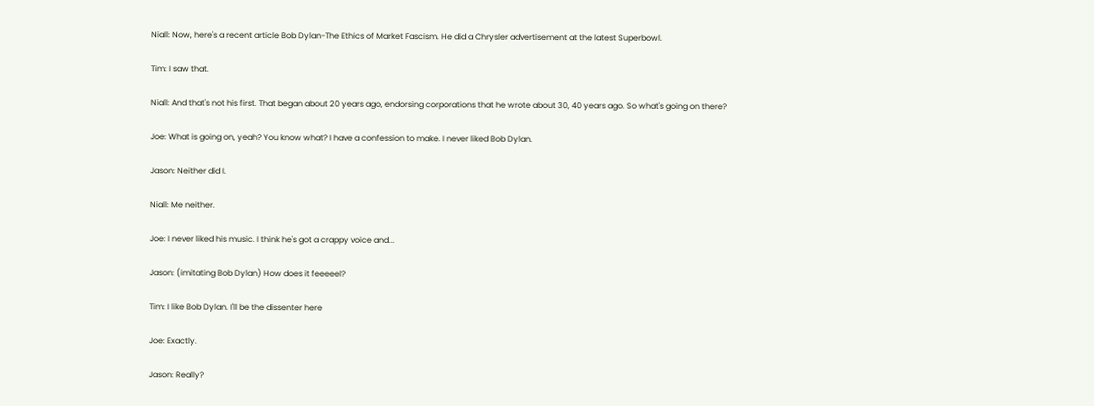Niall: Now, here's a recent article Bob Dylan-The Ethics of Market Fascism. He did a Chrysler advertisement at the latest Superbowl.

Tim: I saw that.

Niall: And that's not his first. That began about 20 years ago, endorsing corporations that he wrote about 30, 40 years ago. So what's going on there?

Joe: What is going on, yeah? You know what? I have a confession to make. I never liked Bob Dylan.

Jason: Neither did I.

Niall: Me neither.

Joe: I never liked his music. I think he's got a crappy voice and...

Jason: (imitating Bob Dylan) How does it feeeeel?

Tim: I like Bob Dylan. I'll be the dissenter here

Joe: Exactly.

Jason: Really?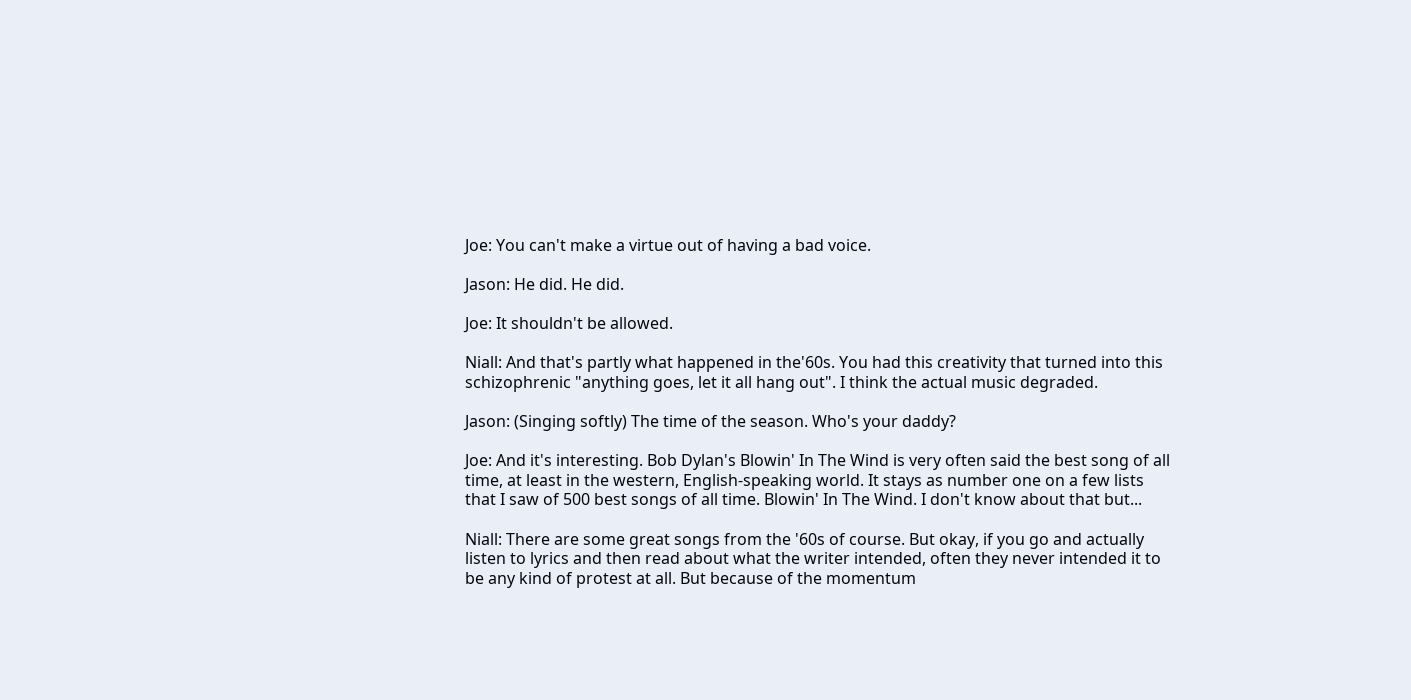Joe: You can't make a virtue out of having a bad voice.

Jason: He did. He did.

Joe: It shouldn't be allowed.

Niall: And that's partly what happened in the'60s. You had this creativity that turned into this schizophrenic "anything goes, let it all hang out". I think the actual music degraded.

Jason: (Singing softly) The time of the season. Who's your daddy?

Joe: And it's interesting. Bob Dylan's Blowin' In The Wind is very often said the best song of all time, at least in the western, English-speaking world. It stays as number one on a few lists that I saw of 500 best songs of all time. Blowin' In The Wind. I don't know about that but...

Niall: There are some great songs from the '60s of course. But okay, if you go and actually listen to lyrics and then read about what the writer intended, often they never intended it to be any kind of protest at all. But because of the momentum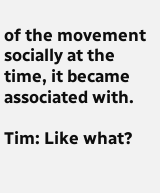of the movement socially at the time, it became associated with.

Tim: Like what?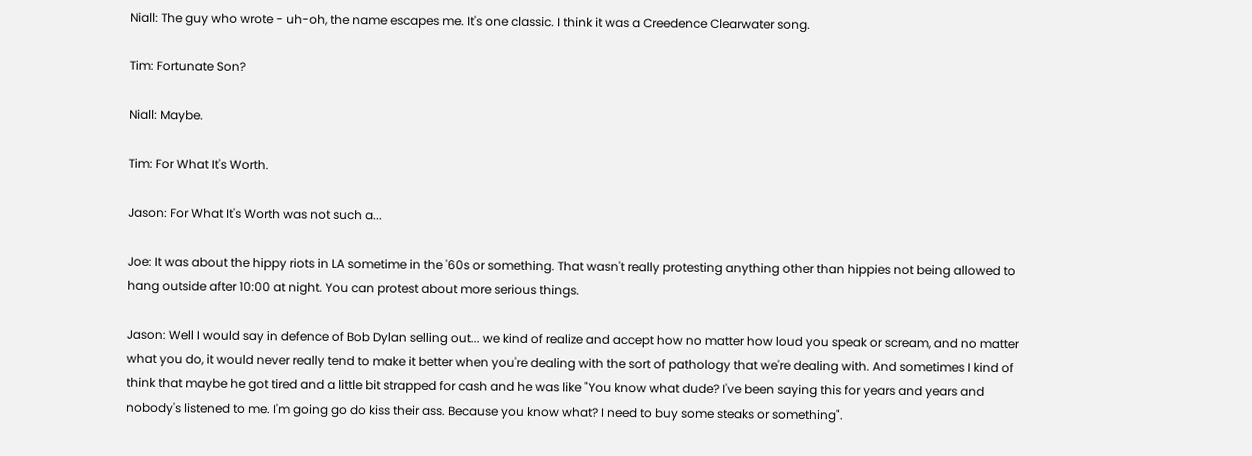Niall: The guy who wrote - uh-oh, the name escapes me. It's one classic. I think it was a Creedence Clearwater song.

Tim: Fortunate Son?

Niall: Maybe.

Tim: For What It's Worth.

Jason: For What It's Worth was not such a...

Joe: It was about the hippy riots in LA sometime in the '60s or something. That wasn't really protesting anything other than hippies not being allowed to hang outside after 10:00 at night. You can protest about more serious things.

Jason: Well I would say in defence of Bob Dylan selling out... we kind of realize and accept how no matter how loud you speak or scream, and no matter what you do, it would never really tend to make it better when you're dealing with the sort of pathology that we're dealing with. And sometimes I kind of think that maybe he got tired and a little bit strapped for cash and he was like "You know what dude? I've been saying this for years and years and nobody's listened to me. I'm going go do kiss their ass. Because you know what? I need to buy some steaks or something".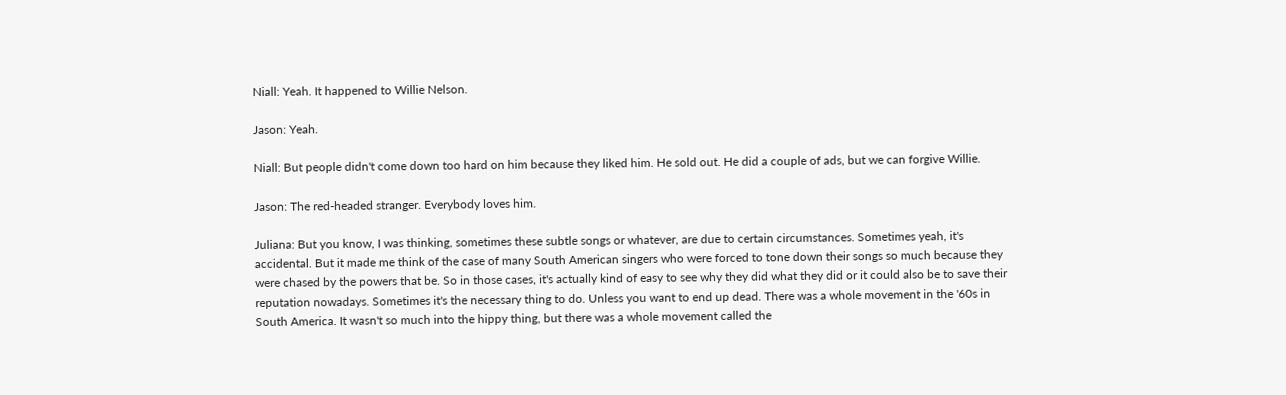Niall: Yeah. It happened to Willie Nelson.

Jason: Yeah.

Niall: But people didn't come down too hard on him because they liked him. He sold out. He did a couple of ads, but we can forgive Willie.

Jason: The red-headed stranger. Everybody loves him.

Juliana: But you know, I was thinking, sometimes these subtle songs or whatever, are due to certain circumstances. Sometimes yeah, it's accidental. But it made me think of the case of many South American singers who were forced to tone down their songs so much because they were chased by the powers that be. So in those cases, it's actually kind of easy to see why they did what they did or it could also be to save their reputation nowadays. Sometimes it's the necessary thing to do. Unless you want to end up dead. There was a whole movement in the '60s in South America. It wasn't so much into the hippy thing, but there was a whole movement called the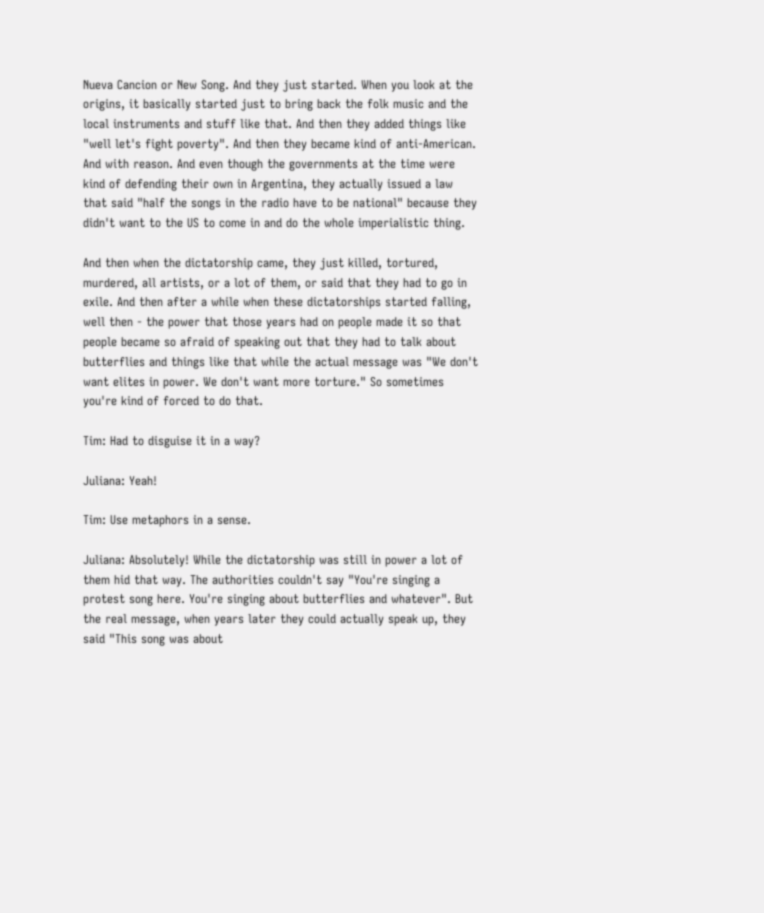Nueva Cancion or New Song. And they just started. When you look at the origins, it basically started just to bring back the folk music and the local instruments and stuff like that. And then they added things like "well let's fight poverty". And then they became kind of anti-American. And with reason. And even though the governments at the time were kind of defending their own in Argentina, they actually issued a law that said "half the songs in the radio have to be national" because they didn't want to the US to come in and do the whole imperialistic thing.

And then when the dictatorship came, they just killed, tortured, murdered, all artists, or a lot of them, or said that they had to go in exile. And then after a while when these dictatorships started falling, well then - the power that those years had on people made it so that people became so afraid of speaking out that they had to talk about butterflies and things like that while the actual message was "We don't want elites in power. We don't want more torture." So sometimes you're kind of forced to do that.

Tim: Had to disguise it in a way?

Juliana: Yeah!

Tim: Use metaphors in a sense.

Juliana: Absolutely! While the dictatorship was still in power a lot of them hid that way. The authorities couldn't say "You're singing a protest song here. You're singing about butterflies and whatever". But the real message, when years later they could actually speak up, they said "This song was about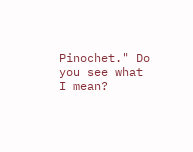Pinochet." Do you see what I mean?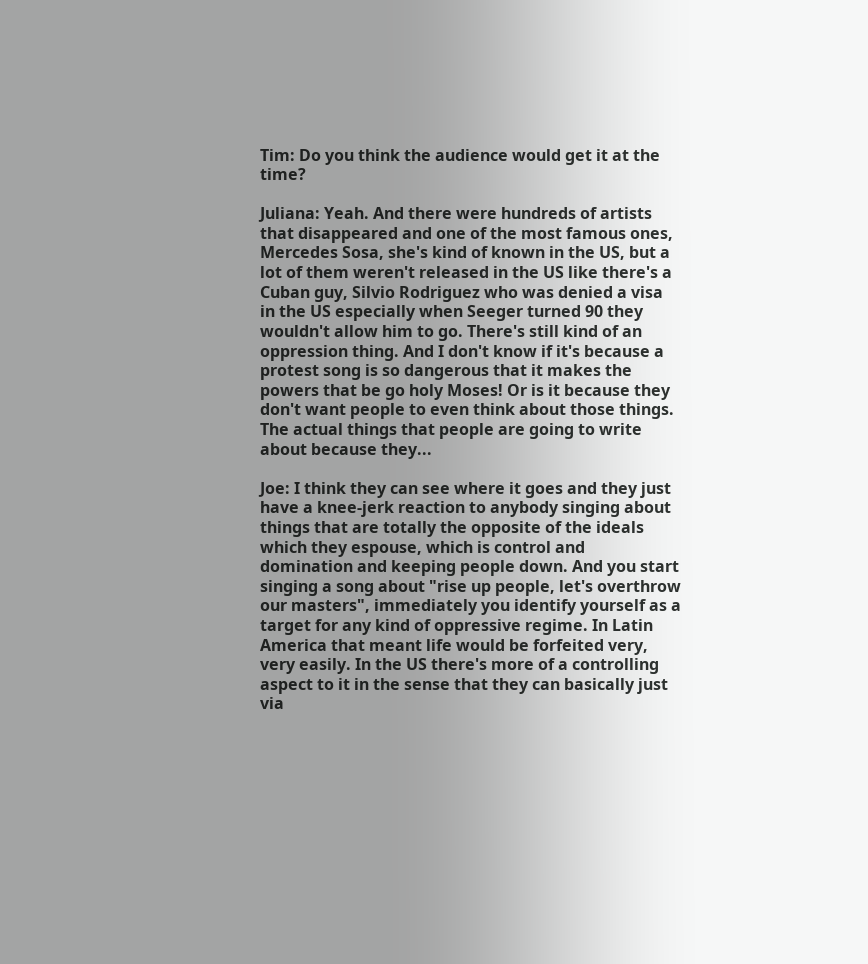Tim: Do you think the audience would get it at the time?

Juliana: Yeah. And there were hundreds of artists that disappeared and one of the most famous ones, Mercedes Sosa, she's kind of known in the US, but a lot of them weren't released in the US like there's a Cuban guy, Silvio Rodriguez who was denied a visa in the US especially when Seeger turned 90 they wouldn't allow him to go. There's still kind of an oppression thing. And I don't know if it's because a protest song is so dangerous that it makes the powers that be go holy Moses! Or is it because they don't want people to even think about those things. The actual things that people are going to write about because they...

Joe: I think they can see where it goes and they just have a knee-jerk reaction to anybody singing about things that are totally the opposite of the ideals which they espouse, which is control and domination and keeping people down. And you start singing a song about "rise up people, let's overthrow our masters", immediately you identify yourself as a target for any kind of oppressive regime. In Latin America that meant life would be forfeited very, very easily. In the US there's more of a controlling aspect to it in the sense that they can basically just via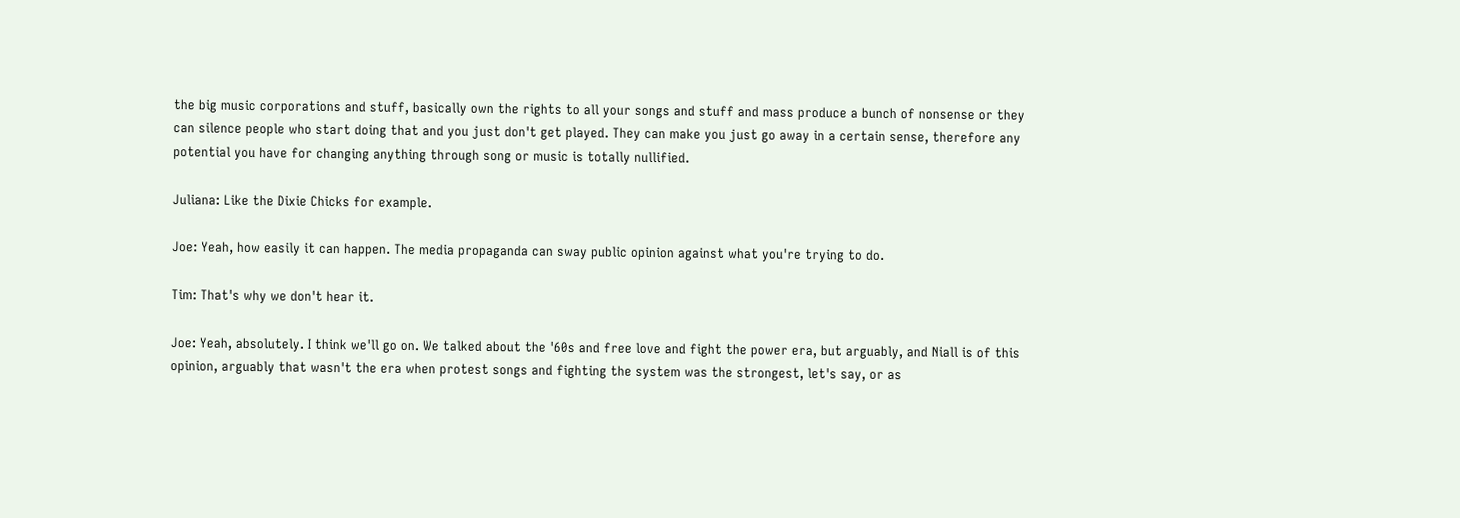the big music corporations and stuff, basically own the rights to all your songs and stuff and mass produce a bunch of nonsense or they can silence people who start doing that and you just don't get played. They can make you just go away in a certain sense, therefore any potential you have for changing anything through song or music is totally nullified.

Juliana: Like the Dixie Chicks for example.

Joe: Yeah, how easily it can happen. The media propaganda can sway public opinion against what you're trying to do.

Tim: That's why we don't hear it.

Joe: Yeah, absolutely. I think we'll go on. We talked about the '60s and free love and fight the power era, but arguably, and Niall is of this opinion, arguably that wasn't the era when protest songs and fighting the system was the strongest, let's say, or as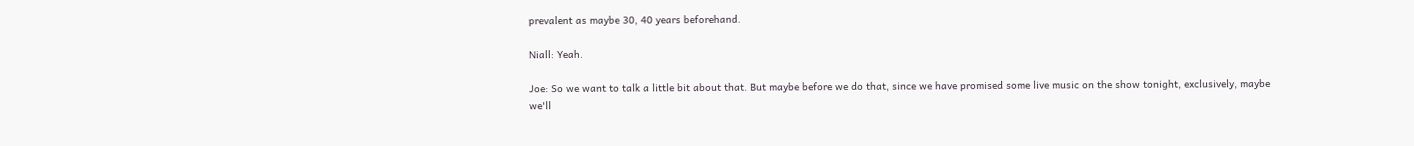prevalent as maybe 30, 40 years beforehand.

Niall: Yeah.

Joe: So we want to talk a little bit about that. But maybe before we do that, since we have promised some live music on the show tonight, exclusively, maybe we'll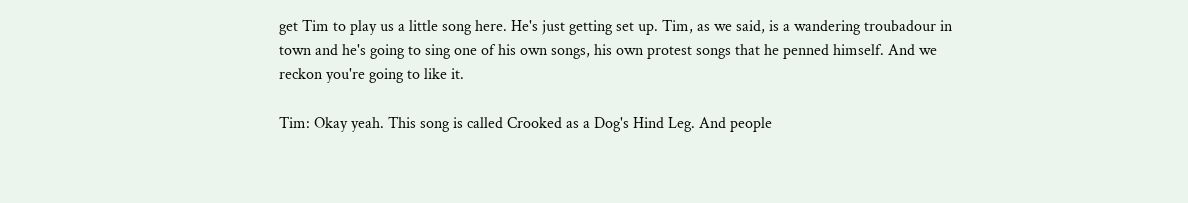get Tim to play us a little song here. He's just getting set up. Tim, as we said, is a wandering troubadour in town and he's going to sing one of his own songs, his own protest songs that he penned himself. And we reckon you're going to like it.

Tim: Okay yeah. This song is called Crooked as a Dog's Hind Leg. And people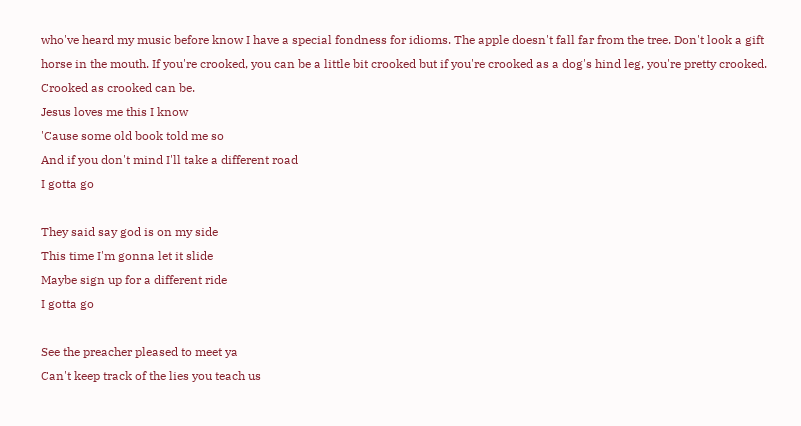who've heard my music before know I have a special fondness for idioms. The apple doesn't fall far from the tree. Don't look a gift horse in the mouth. If you're crooked, you can be a little bit crooked but if you're crooked as a dog's hind leg, you're pretty crooked. Crooked as crooked can be.
Jesus loves me this I know
'Cause some old book told me so
And if you don't mind I'll take a different road
I gotta go

They said say god is on my side
This time I'm gonna let it slide
Maybe sign up for a different ride
I gotta go

See the preacher pleased to meet ya
Can't keep track of the lies you teach us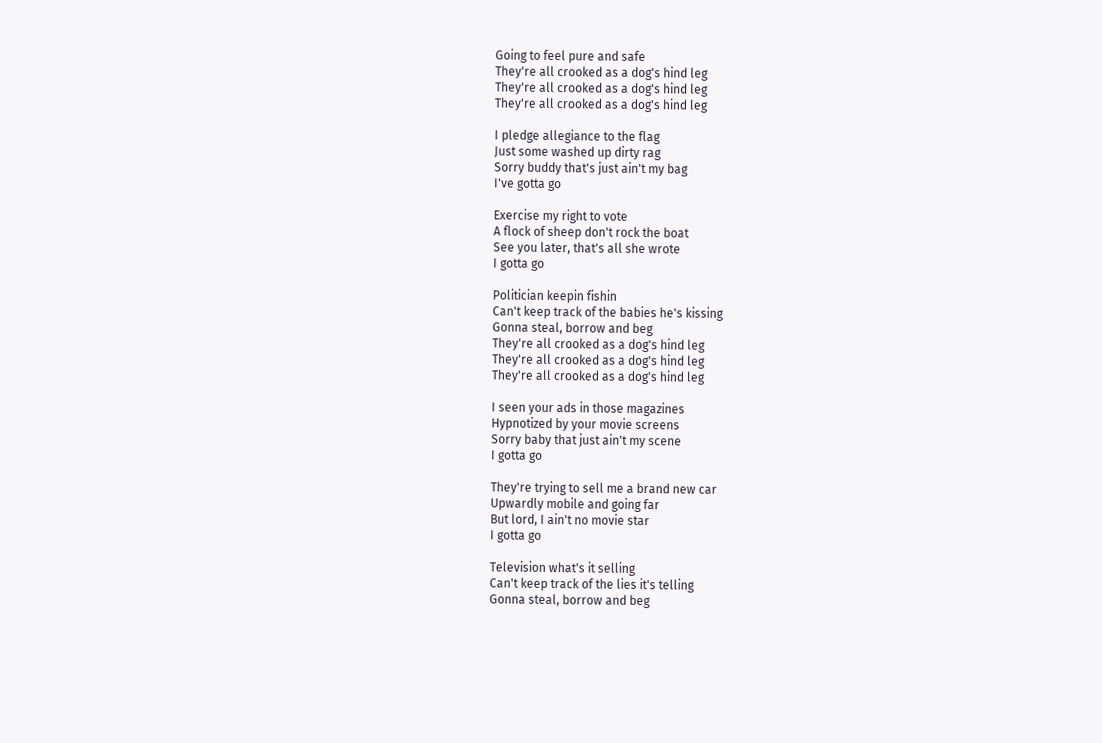Going to feel pure and safe
They're all crooked as a dog's hind leg
They're all crooked as a dog's hind leg
They're all crooked as a dog's hind leg

I pledge allegiance to the flag
Just some washed up dirty rag
Sorry buddy that's just ain't my bag
I've gotta go

Exercise my right to vote
A flock of sheep don't rock the boat
See you later, that's all she wrote
I gotta go

Politician keepin fishin
Can't keep track of the babies he's kissing
Gonna steal, borrow and beg
They're all crooked as a dog's hind leg
They're all crooked as a dog's hind leg
They're all crooked as a dog's hind leg

I seen your ads in those magazines
Hypnotized by your movie screens
Sorry baby that just ain't my scene
I gotta go

They're trying to sell me a brand new car
Upwardly mobile and going far
But lord, I ain't no movie star
I gotta go

Television what's it selling
Can't keep track of the lies it's telling
Gonna steal, borrow and beg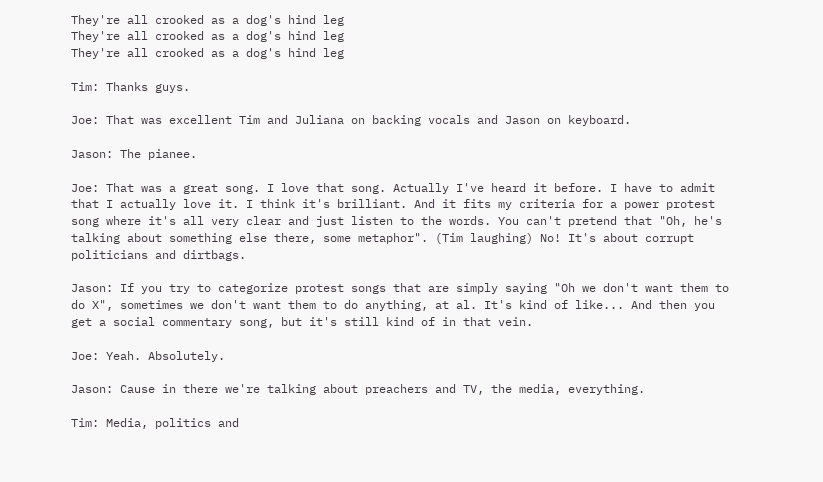They're all crooked as a dog's hind leg
They're all crooked as a dog's hind leg
They're all crooked as a dog's hind leg

Tim: Thanks guys.

Joe: That was excellent Tim and Juliana on backing vocals and Jason on keyboard.

Jason: The pianee.

Joe: That was a great song. I love that song. Actually I've heard it before. I have to admit that I actually love it. I think it's brilliant. And it fits my criteria for a power protest song where it's all very clear and just listen to the words. You can't pretend that "Oh, he's talking about something else there, some metaphor". (Tim laughing) No! It's about corrupt politicians and dirtbags.

Jason: If you try to categorize protest songs that are simply saying "Oh we don't want them to do X", sometimes we don't want them to do anything, at al. It's kind of like... And then you get a social commentary song, but it's still kind of in that vein.

Joe: Yeah. Absolutely.

Jason: Cause in there we're talking about preachers and TV, the media, everything.

Tim: Media, politics and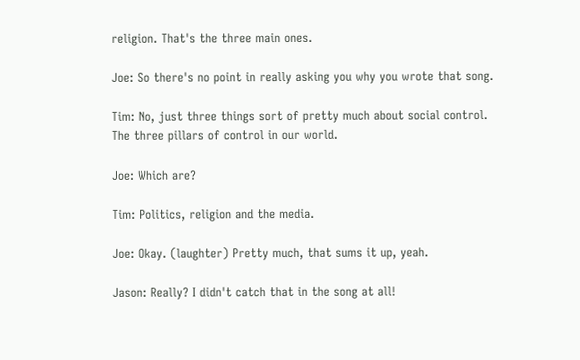religion. That's the three main ones.

Joe: So there's no point in really asking you why you wrote that song.

Tim: No, just three things sort of pretty much about social control. The three pillars of control in our world.

Joe: Which are?

Tim: Politics, religion and the media.

Joe: Okay. (laughter) Pretty much, that sums it up, yeah.

Jason: Really? I didn't catch that in the song at all!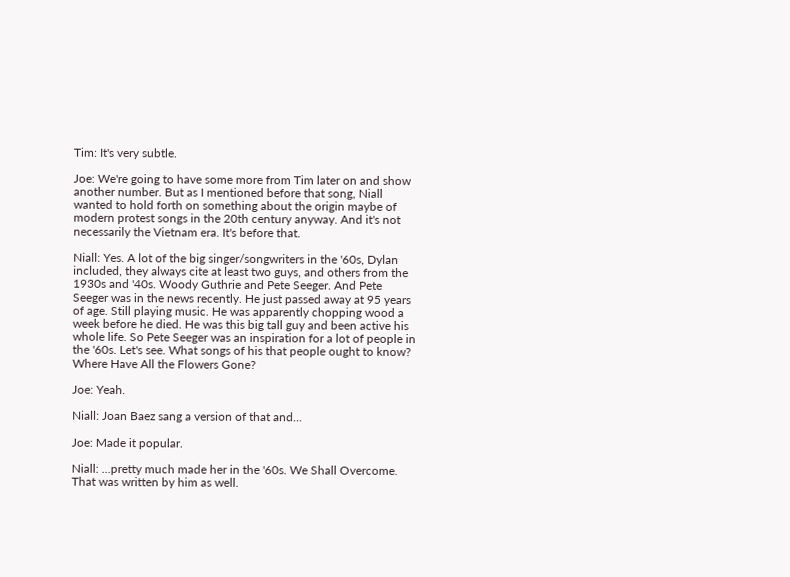Tim: It's very subtle.

Joe: We're going to have some more from Tim later on and show another number. But as I mentioned before that song, Niall wanted to hold forth on something about the origin maybe of modern protest songs in the 20th century anyway. And it's not necessarily the Vietnam era. It's before that.

Niall: Yes. A lot of the big singer/songwriters in the '60s, Dylan included, they always cite at least two guys, and others from the 1930s and '40s. Woody Guthrie and Pete Seeger. And Pete Seeger was in the news recently. He just passed away at 95 years of age. Still playing music. He was apparently chopping wood a week before he died. He was this big tall guy and been active his whole life. So Pete Seeger was an inspiration for a lot of people in the '60s. Let's see. What songs of his that people ought to know? Where Have All the Flowers Gone?

Joe: Yeah.

Niall: Joan Baez sang a version of that and...

Joe: Made it popular.

Niall: ...pretty much made her in the '60s. We Shall Overcome. That was written by him as well.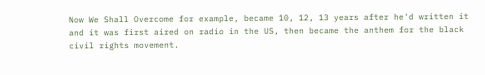Now We Shall Overcome for example, became 10, 12, 13 years after he'd written it and it was first aired on radio in the US, then became the anthem for the black civil rights movement.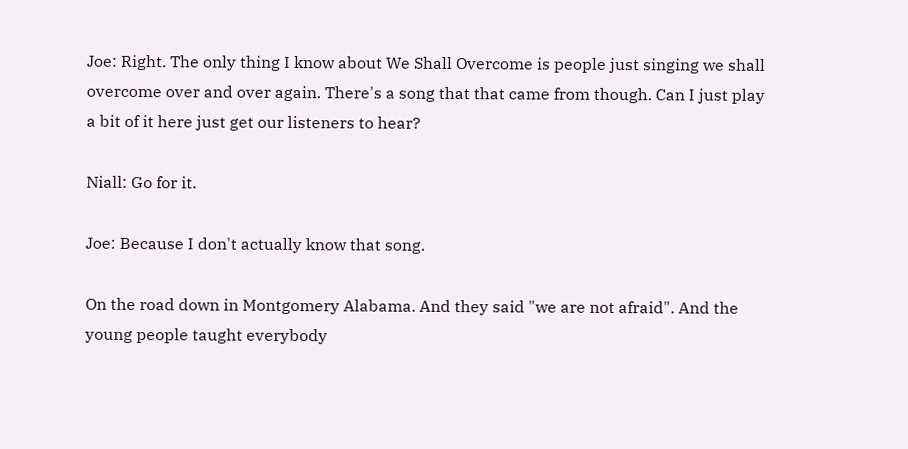Joe: Right. The only thing I know about We Shall Overcome is people just singing we shall overcome over and over again. There's a song that that came from though. Can I just play a bit of it here just get our listeners to hear?

Niall: Go for it.

Joe: Because I don't actually know that song.

On the road down in Montgomery Alabama. And they said "we are not afraid". And the young people taught everybody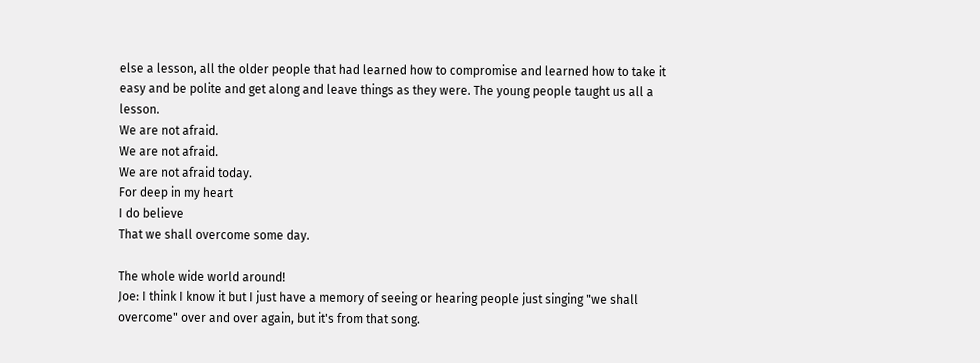else a lesson, all the older people that had learned how to compromise and learned how to take it easy and be polite and get along and leave things as they were. The young people taught us all a lesson.
We are not afraid.
We are not afraid.
We are not afraid today.
For deep in my heart
I do believe
That we shall overcome some day.

The whole wide world around!
Joe: I think I know it but I just have a memory of seeing or hearing people just singing "we shall overcome" over and over again, but it's from that song.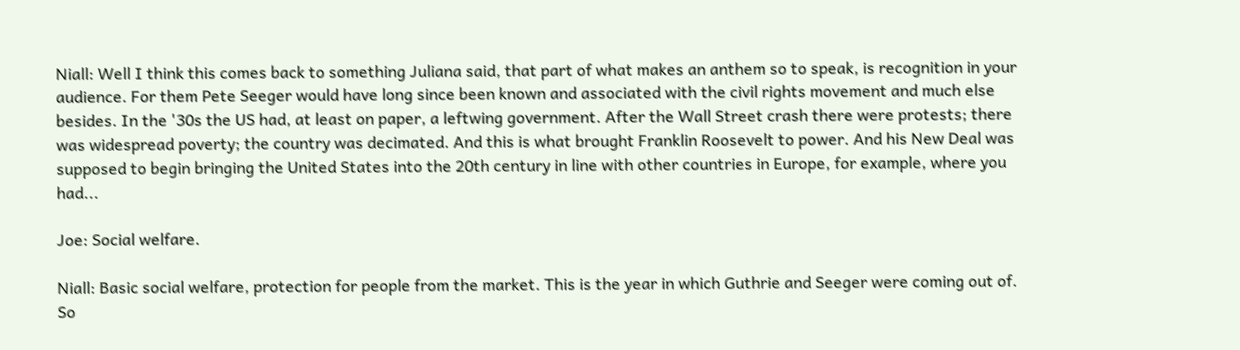Niall: Well I think this comes back to something Juliana said, that part of what makes an anthem so to speak, is recognition in your audience. For them Pete Seeger would have long since been known and associated with the civil rights movement and much else besides. In the '30s the US had, at least on paper, a leftwing government. After the Wall Street crash there were protests; there was widespread poverty; the country was decimated. And this is what brought Franklin Roosevelt to power. And his New Deal was supposed to begin bringing the United States into the 20th century in line with other countries in Europe, for example, where you had...

Joe: Social welfare.

Niall: Basic social welfare, protection for people from the market. This is the year in which Guthrie and Seeger were coming out of. So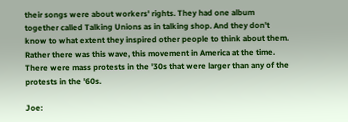their songs were about workers' rights. They had one album together called Talking Unions as in talking shop. And they don't know to what extent they inspired other people to think about them. Rather there was this wave, this movement in America at the time. There were mass protests in the '30s that were larger than any of the protests in the '60s.

Joe: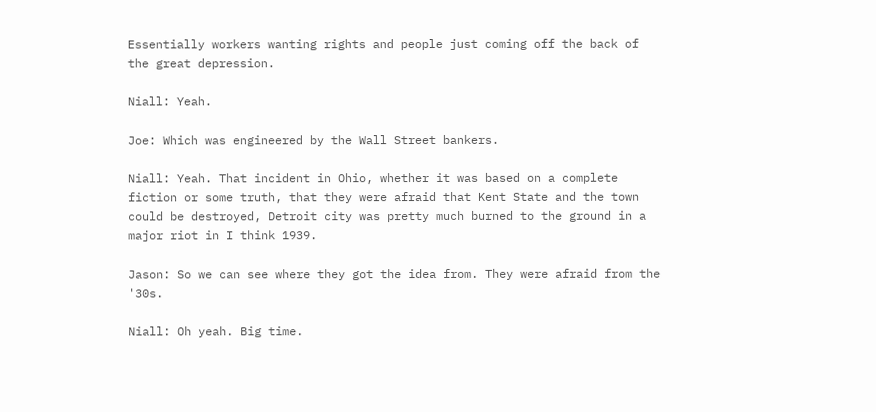Essentially workers wanting rights and people just coming off the back of the great depression.

Niall: Yeah.

Joe: Which was engineered by the Wall Street bankers.

Niall: Yeah. That incident in Ohio, whether it was based on a complete fiction or some truth, that they were afraid that Kent State and the town could be destroyed, Detroit city was pretty much burned to the ground in a major riot in I think 1939.

Jason: So we can see where they got the idea from. They were afraid from the '30s.

Niall: Oh yeah. Big time.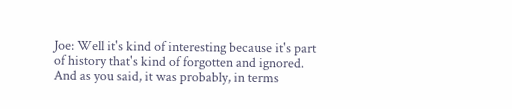Joe: Well it's kind of interesting because it's part of history that's kind of forgotten and ignored. And as you said, it was probably, in terms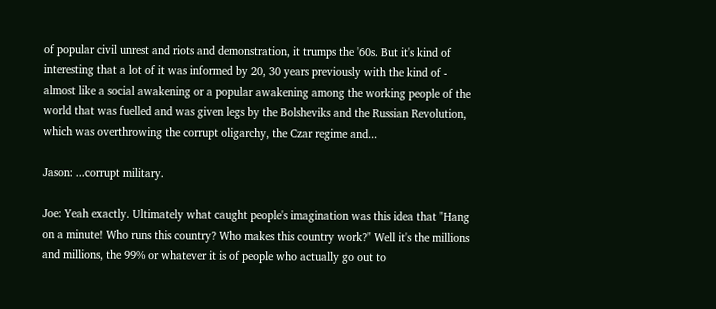of popular civil unrest and riots and demonstration, it trumps the '60s. But it's kind of interesting that a lot of it was informed by 20, 30 years previously with the kind of - almost like a social awakening or a popular awakening among the working people of the world that was fuelled and was given legs by the Bolsheviks and the Russian Revolution, which was overthrowing the corrupt oligarchy, the Czar regime and...

Jason: ...corrupt military.

Joe: Yeah exactly. Ultimately what caught people's imagination was this idea that "Hang on a minute! Who runs this country? Who makes this country work?" Well it's the millions and millions, the 99% or whatever it is of people who actually go out to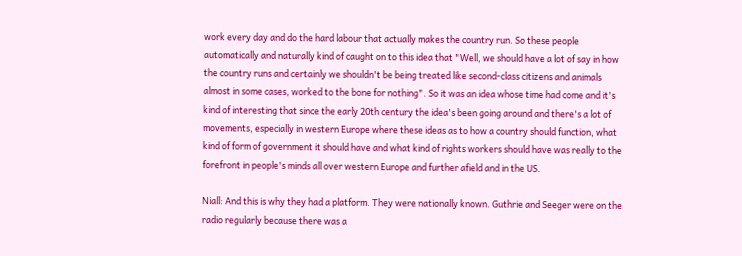work every day and do the hard labour that actually makes the country run. So these people automatically and naturally kind of caught on to this idea that "Well, we should have a lot of say in how the country runs and certainly we shouldn't be being treated like second-class citizens and animals almost in some cases, worked to the bone for nothing". So it was an idea whose time had come and it's kind of interesting that since the early 20th century the idea's been going around and there's a lot of movements, especially in western Europe where these ideas as to how a country should function, what kind of form of government it should have and what kind of rights workers should have was really to the forefront in people's minds all over western Europe and further afield and in the US.

Niall: And this is why they had a platform. They were nationally known. Guthrie and Seeger were on the radio regularly because there was a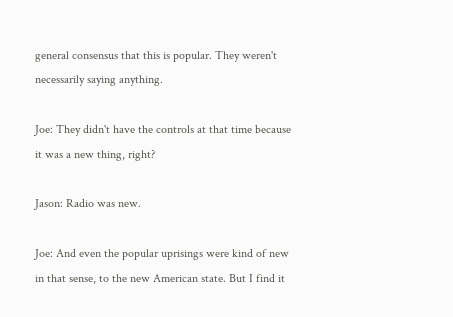general consensus that this is popular. They weren't necessarily saying anything.

Joe: They didn't have the controls at that time because it was a new thing, right?

Jason: Radio was new.

Joe: And even the popular uprisings were kind of new in that sense, to the new American state. But I find it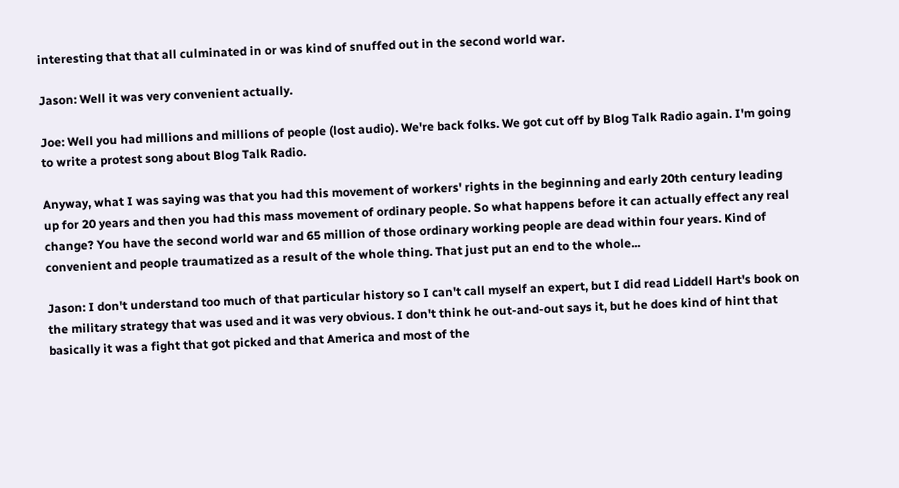interesting that that all culminated in or was kind of snuffed out in the second world war.

Jason: Well it was very convenient actually.

Joe: Well you had millions and millions of people (lost audio). We're back folks. We got cut off by Blog Talk Radio again. I'm going to write a protest song about Blog Talk Radio.

Anyway, what I was saying was that you had this movement of workers' rights in the beginning and early 20th century leading up for 20 years and then you had this mass movement of ordinary people. So what happens before it can actually effect any real change? You have the second world war and 65 million of those ordinary working people are dead within four years. Kind of convenient and people traumatized as a result of the whole thing. That just put an end to the whole...

Jason: I don't understand too much of that particular history so I can't call myself an expert, but I did read Liddell Hart's book on the military strategy that was used and it was very obvious. I don't think he out-and-out says it, but he does kind of hint that basically it was a fight that got picked and that America and most of the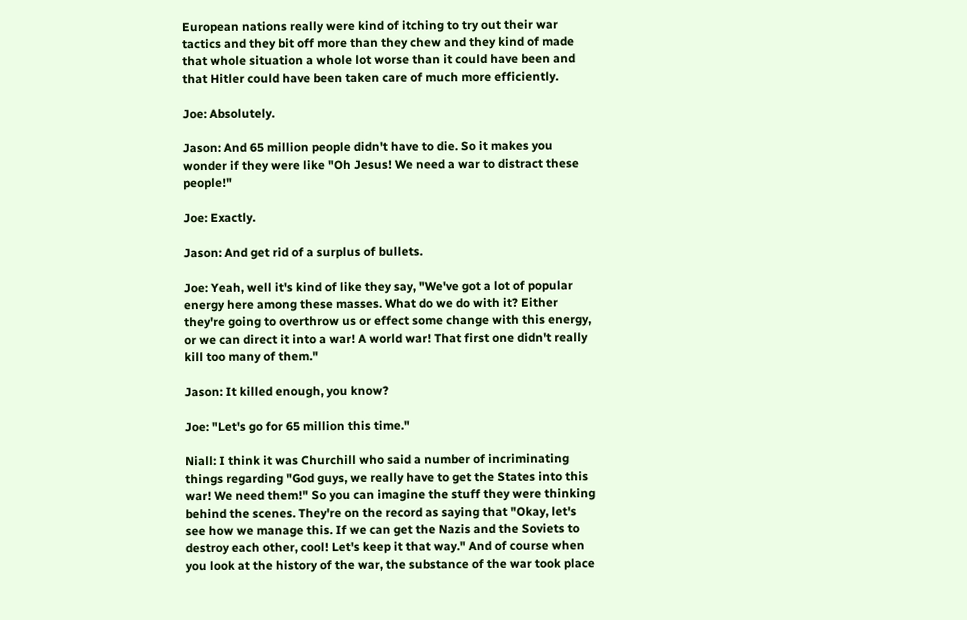European nations really were kind of itching to try out their war tactics and they bit off more than they chew and they kind of made that whole situation a whole lot worse than it could have been and that Hitler could have been taken care of much more efficiently.

Joe: Absolutely.

Jason: And 65 million people didn't have to die. So it makes you wonder if they were like "Oh Jesus! We need a war to distract these people!"

Joe: Exactly.

Jason: And get rid of a surplus of bullets.

Joe: Yeah, well it's kind of like they say, "We've got a lot of popular energy here among these masses. What do we do with it? Either they're going to overthrow us or effect some change with this energy, or we can direct it into a war! A world war! That first one didn't really kill too many of them."

Jason: It killed enough, you know?

Joe: "Let's go for 65 million this time."

Niall: I think it was Churchill who said a number of incriminating things regarding "God guys, we really have to get the States into this war! We need them!" So you can imagine the stuff they were thinking behind the scenes. They're on the record as saying that "Okay, let's see how we manage this. If we can get the Nazis and the Soviets to destroy each other, cool! Let's keep it that way." And of course when you look at the history of the war, the substance of the war took place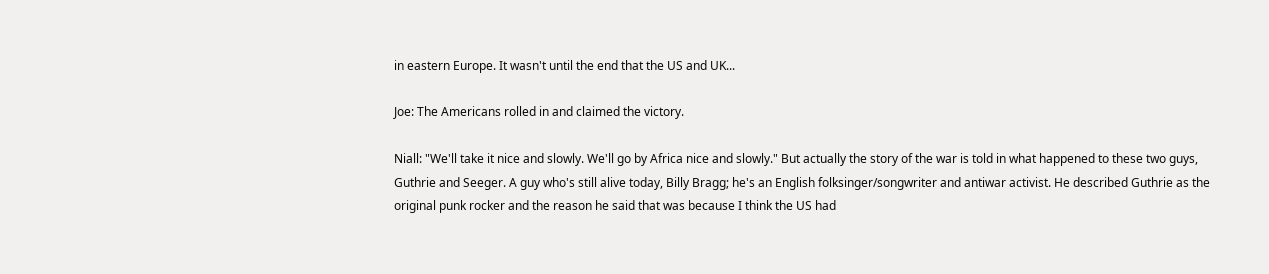in eastern Europe. It wasn't until the end that the US and UK...

Joe: The Americans rolled in and claimed the victory.

Niall: "We'll take it nice and slowly. We'll go by Africa nice and slowly." But actually the story of the war is told in what happened to these two guys, Guthrie and Seeger. A guy who's still alive today, Billy Bragg; he's an English folksinger/songwriter and antiwar activist. He described Guthrie as the original punk rocker and the reason he said that was because I think the US had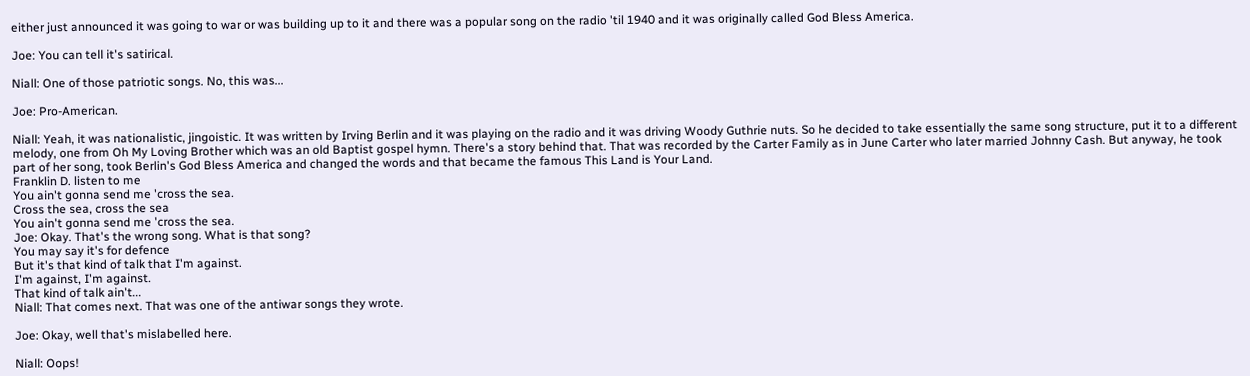either just announced it was going to war or was building up to it and there was a popular song on the radio 'til 1940 and it was originally called God Bless America.

Joe: You can tell it's satirical.

Niall: One of those patriotic songs. No, this was...

Joe: Pro-American.

Niall: Yeah, it was nationalistic, jingoistic. It was written by Irving Berlin and it was playing on the radio and it was driving Woody Guthrie nuts. So he decided to take essentially the same song structure, put it to a different melody, one from Oh My Loving Brother which was an old Baptist gospel hymn. There's a story behind that. That was recorded by the Carter Family as in June Carter who later married Johnny Cash. But anyway, he took part of her song, took Berlin's God Bless America and changed the words and that became the famous This Land is Your Land.
Franklin D. listen to me
You ain't gonna send me 'cross the sea.
Cross the sea, cross the sea
You ain't gonna send me 'cross the sea.
Joe: Okay. That's the wrong song. What is that song?
You may say it's for defence
But it's that kind of talk that I'm against.
I'm against, I'm against.
That kind of talk ain't...
Niall: That comes next. That was one of the antiwar songs they wrote.

Joe: Okay, well that's mislabelled here.

Niall: Oops!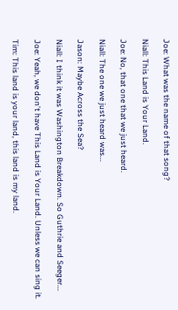Joe: What was the name of that song?

Niall: This Land is Your Land.

Joe: No, that one that we just heard.

Niall: The one we just heard was...

Jason: Maybe Across the Sea?

Niall: I think it was Washington Breakdown. So Guthrie and Seeger...

Joe: Yeah, we don't have This Land is Your Land. Unless we can sing it.

Tim: This land is your land, this land is my land.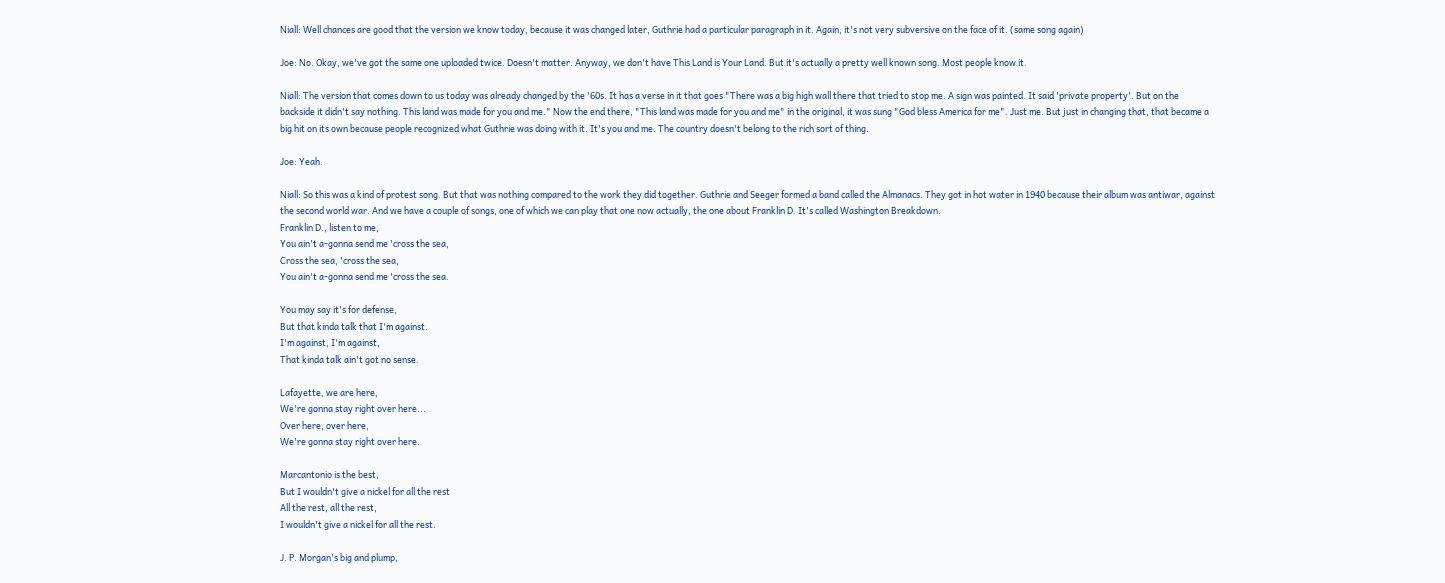Niall: Well chances are good that the version we know today, because it was changed later, Guthrie had a particular paragraph in it. Again, it's not very subversive on the face of it. (same song again)

Joe: No. Okay, we've got the same one uploaded twice. Doesn't matter. Anyway, we don't have This Land is Your Land. But it's actually a pretty well known song. Most people know it.

Niall: The version that comes down to us today was already changed by the '60s. It has a verse in it that goes "There was a big high wall there that tried to stop me. A sign was painted. It said 'private property'. But on the backside it didn't say nothing. This land was made for you and me." Now the end there, "This land was made for you and me" in the original, it was sung "God bless America for me". Just me. But just in changing that, that became a big hit on its own because people recognized what Guthrie was doing with it. It's you and me. The country doesn't belong to the rich sort of thing.

Joe: Yeah.

Niall: So this was a kind of protest song. But that was nothing compared to the work they did together. Guthrie and Seeger formed a band called the Almanacs. They got in hot water in 1940 because their album was antiwar, against the second world war. And we have a couple of songs, one of which we can play that one now actually, the one about Franklin D. It's called Washington Breakdown.
Franklin D., listen to me,
You ain't a-gonna send me 'cross the sea,
Cross the sea, 'cross the sea,
You ain't a-gonna send me 'cross the sea.

You may say it's for defense,
But that kinda talk that I'm against.
I'm against, I'm against,
That kinda talk ain't got no sense.

Lafayette, we are here,
We're gonna stay right over here...
Over here, over here,
We're gonna stay right over here.

Marcantonio is the best,
But I wouldn't give a nickel for all the rest
All the rest, all the rest,
I wouldn't give a nickel for all the rest.

J. P. Morgan's big and plump,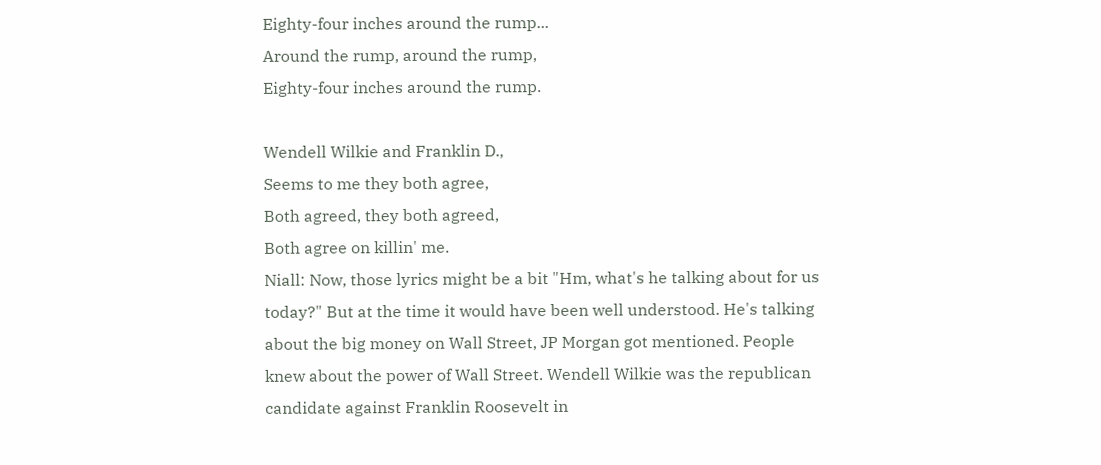Eighty-four inches around the rump...
Around the rump, around the rump,
Eighty-four inches around the rump.

Wendell Wilkie and Franklin D.,
Seems to me they both agree,
Both agreed, they both agreed,
Both agree on killin' me.
Niall: Now, those lyrics might be a bit "Hm, what's he talking about for us today?" But at the time it would have been well understood. He's talking about the big money on Wall Street, JP Morgan got mentioned. People knew about the power of Wall Street. Wendell Wilkie was the republican candidate against Franklin Roosevelt in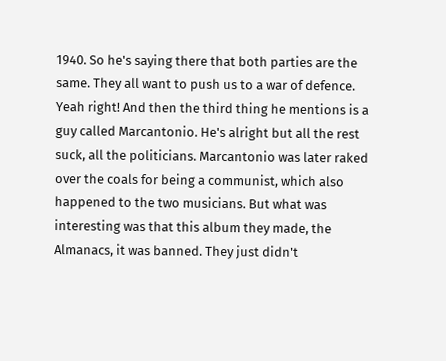1940. So he's saying there that both parties are the same. They all want to push us to a war of defence. Yeah right! And then the third thing he mentions is a guy called Marcantonio. He's alright but all the rest suck, all the politicians. Marcantonio was later raked over the coals for being a communist, which also happened to the two musicians. But what was interesting was that this album they made, the Almanacs, it was banned. They just didn't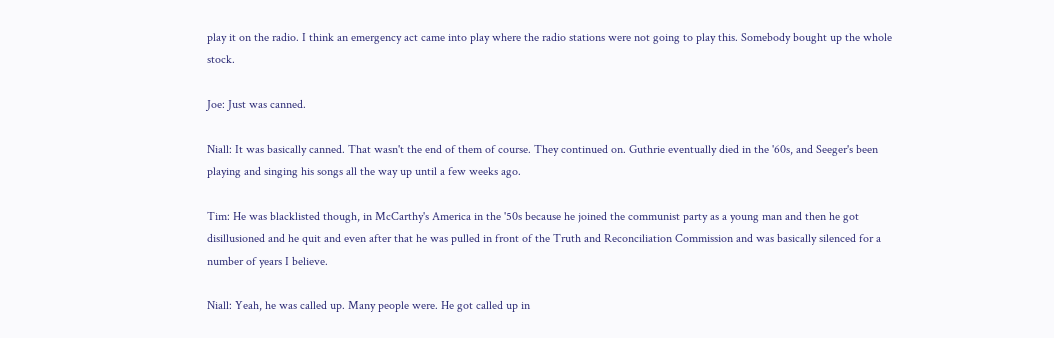play it on the radio. I think an emergency act came into play where the radio stations were not going to play this. Somebody bought up the whole stock.

Joe: Just was canned.

Niall: It was basically canned. That wasn't the end of them of course. They continued on. Guthrie eventually died in the '60s, and Seeger's been playing and singing his songs all the way up until a few weeks ago.

Tim: He was blacklisted though, in McCarthy's America in the '50s because he joined the communist party as a young man and then he got disillusioned and he quit and even after that he was pulled in front of the Truth and Reconciliation Commission and was basically silenced for a number of years I believe.

Niall: Yeah, he was called up. Many people were. He got called up in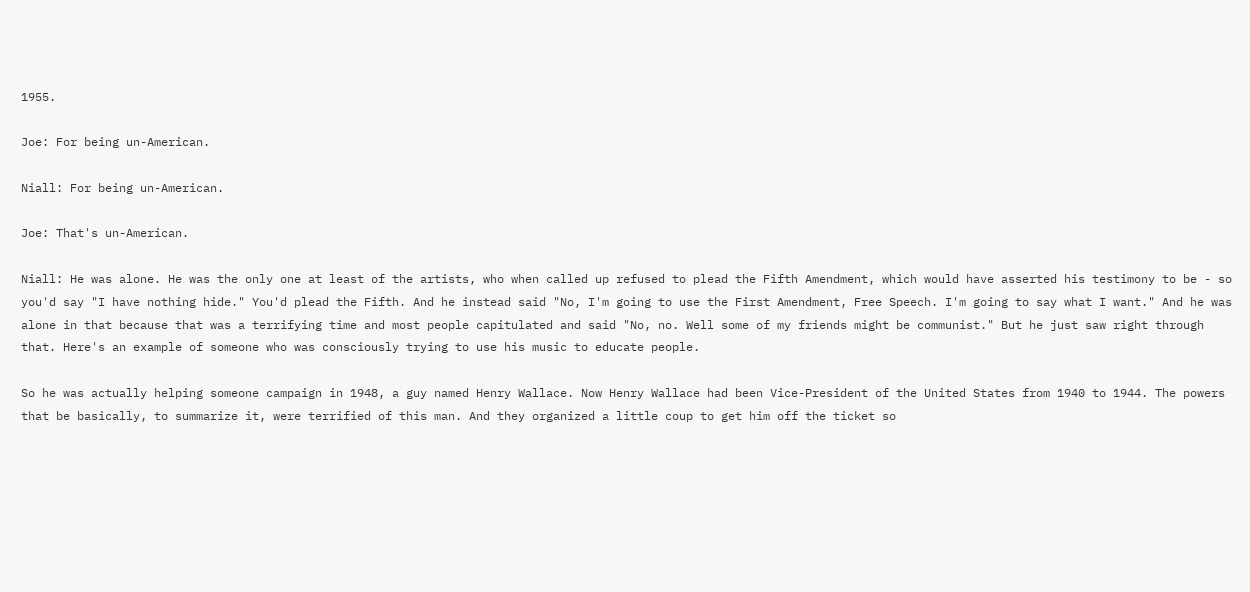1955.

Joe: For being un-American.

Niall: For being un-American.

Joe: That's un-American.

Niall: He was alone. He was the only one at least of the artists, who when called up refused to plead the Fifth Amendment, which would have asserted his testimony to be - so you'd say "I have nothing hide." You'd plead the Fifth. And he instead said "No, I'm going to use the First Amendment, Free Speech. I'm going to say what I want." And he was alone in that because that was a terrifying time and most people capitulated and said "No, no. Well some of my friends might be communist." But he just saw right through that. Here's an example of someone who was consciously trying to use his music to educate people.

So he was actually helping someone campaign in 1948, a guy named Henry Wallace. Now Henry Wallace had been Vice-President of the United States from 1940 to 1944. The powers that be basically, to summarize it, were terrified of this man. And they organized a little coup to get him off the ticket so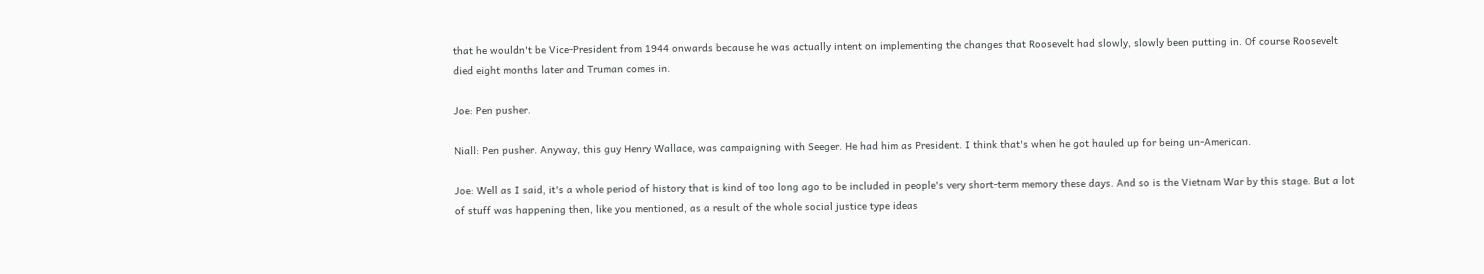that he wouldn't be Vice-President from 1944 onwards because he was actually intent on implementing the changes that Roosevelt had slowly, slowly been putting in. Of course Roosevelt died eight months later and Truman comes in.

Joe: Pen pusher.

Niall: Pen pusher. Anyway, this guy Henry Wallace, was campaigning with Seeger. He had him as President. I think that's when he got hauled up for being un-American.

Joe: Well as I said, it's a whole period of history that is kind of too long ago to be included in people's very short-term memory these days. And so is the Vietnam War by this stage. But a lot of stuff was happening then, like you mentioned, as a result of the whole social justice type ideas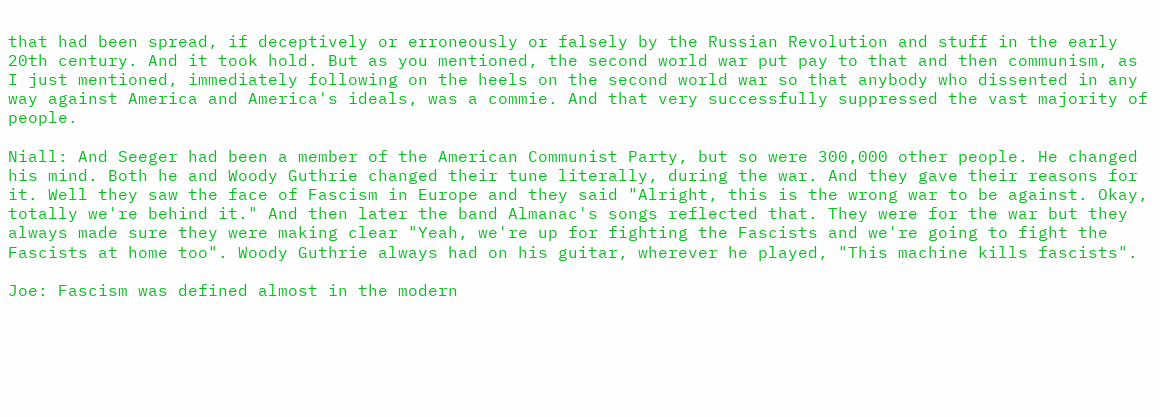that had been spread, if deceptively or erroneously or falsely by the Russian Revolution and stuff in the early 20th century. And it took hold. But as you mentioned, the second world war put pay to that and then communism, as I just mentioned, immediately following on the heels on the second world war so that anybody who dissented in any way against America and America's ideals, was a commie. And that very successfully suppressed the vast majority of people.

Niall: And Seeger had been a member of the American Communist Party, but so were 300,000 other people. He changed his mind. Both he and Woody Guthrie changed their tune literally, during the war. And they gave their reasons for it. Well they saw the face of Fascism in Europe and they said "Alright, this is the wrong war to be against. Okay, totally we're behind it." And then later the band Almanac's songs reflected that. They were for the war but they always made sure they were making clear "Yeah, we're up for fighting the Fascists and we're going to fight the Fascists at home too". Woody Guthrie always had on his guitar, wherever he played, "This machine kills fascists".

Joe: Fascism was defined almost in the modern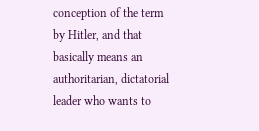conception of the term by Hitler, and that basically means an authoritarian, dictatorial leader who wants to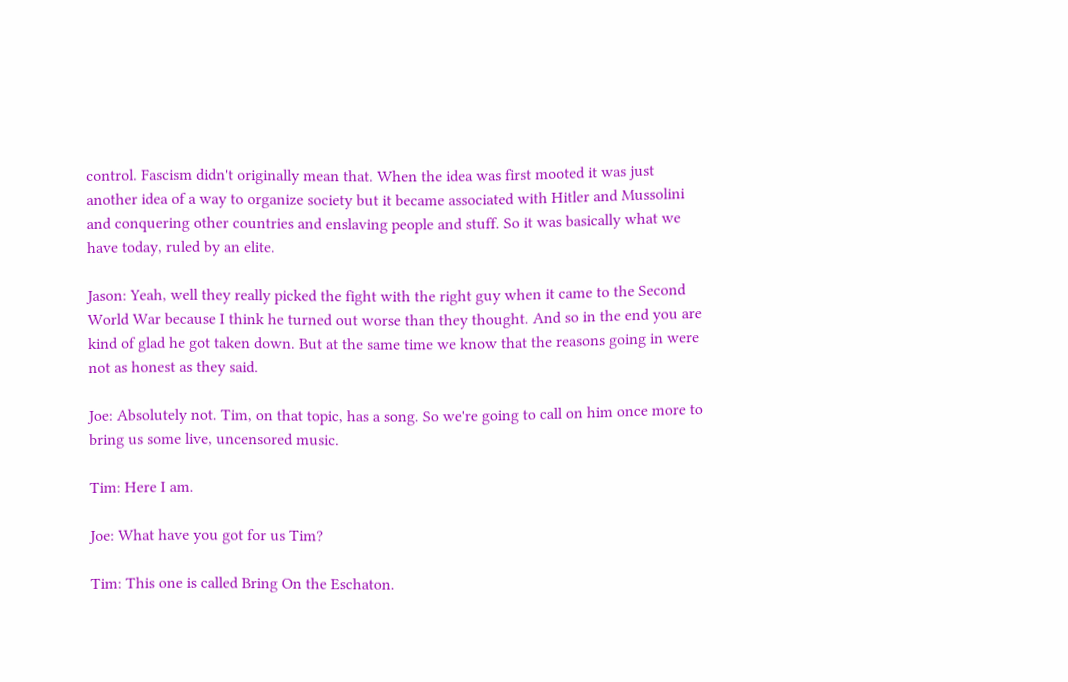control. Fascism didn't originally mean that. When the idea was first mooted it was just another idea of a way to organize society but it became associated with Hitler and Mussolini and conquering other countries and enslaving people and stuff. So it was basically what we have today, ruled by an elite.

Jason: Yeah, well they really picked the fight with the right guy when it came to the Second World War because I think he turned out worse than they thought. And so in the end you are kind of glad he got taken down. But at the same time we know that the reasons going in were not as honest as they said.

Joe: Absolutely not. Tim, on that topic, has a song. So we're going to call on him once more to bring us some live, uncensored music.

Tim: Here I am.

Joe: What have you got for us Tim?

Tim: This one is called Bring On the Eschaton.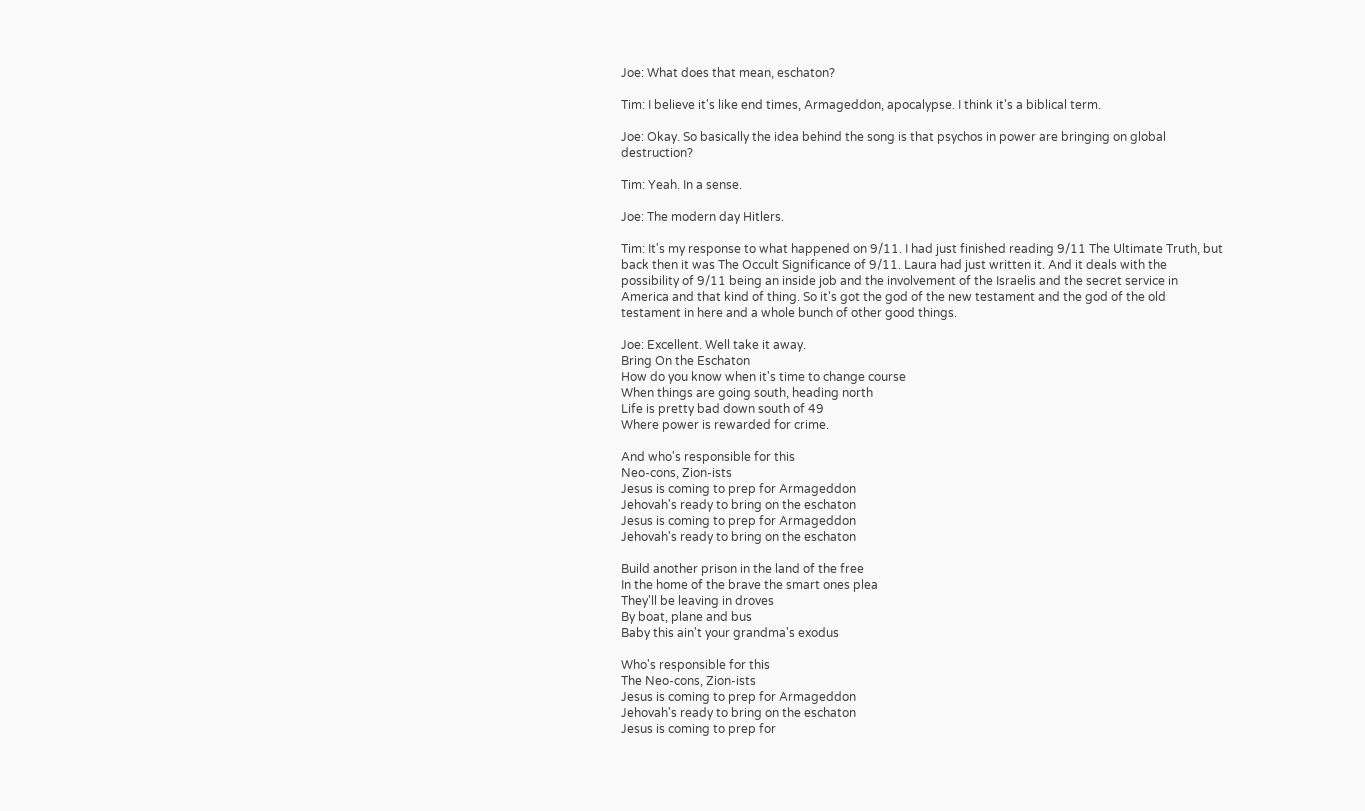Joe: What does that mean, eschaton?

Tim: I believe it's like end times, Armageddon, apocalypse. I think it's a biblical term.

Joe: Okay. So basically the idea behind the song is that psychos in power are bringing on global destruction?

Tim: Yeah. In a sense.

Joe: The modern day Hitlers.

Tim: It's my response to what happened on 9/11. I had just finished reading 9/11 The Ultimate Truth, but back then it was The Occult Significance of 9/11. Laura had just written it. And it deals with the possibility of 9/11 being an inside job and the involvement of the Israelis and the secret service in America and that kind of thing. So it's got the god of the new testament and the god of the old testament in here and a whole bunch of other good things.

Joe: Excellent. Well take it away.
Bring On the Eschaton
How do you know when it's time to change course
When things are going south, heading north
Life is pretty bad down south of 49
Where power is rewarded for crime.

And who's responsible for this
Neo-cons, Zion-ists
Jesus is coming to prep for Armageddon
Jehovah's ready to bring on the eschaton
Jesus is coming to prep for Armageddon
Jehovah's ready to bring on the eschaton

Build another prison in the land of the free
In the home of the brave the smart ones plea
They'll be leaving in droves
By boat, plane and bus
Baby this ain't your grandma's exodus

Who's responsible for this
The Neo-cons, Zion-ists
Jesus is coming to prep for Armageddon
Jehovah's ready to bring on the eschaton
Jesus is coming to prep for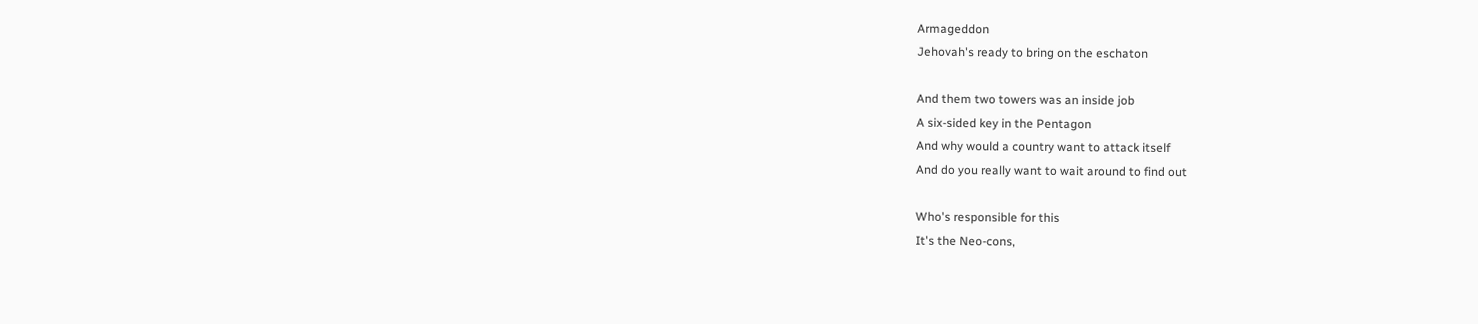Armageddon
Jehovah's ready to bring on the eschaton

And them two towers was an inside job
A six-sided key in the Pentagon
And why would a country want to attack itself
And do you really want to wait around to find out

Who's responsible for this
It's the Neo-cons,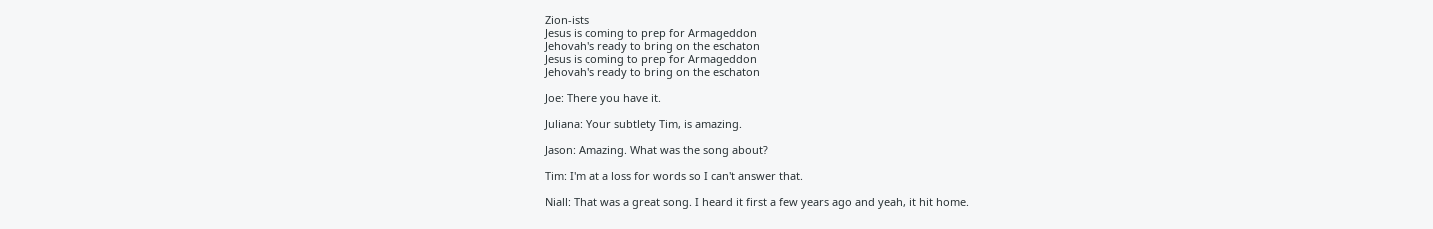Zion-ists
Jesus is coming to prep for Armageddon
Jehovah's ready to bring on the eschaton
Jesus is coming to prep for Armageddon
Jehovah's ready to bring on the eschaton

Joe: There you have it.

Juliana: Your subtlety Tim, is amazing.

Jason: Amazing. What was the song about?

Tim: I'm at a loss for words so I can't answer that.

Niall: That was a great song. I heard it first a few years ago and yeah, it hit home.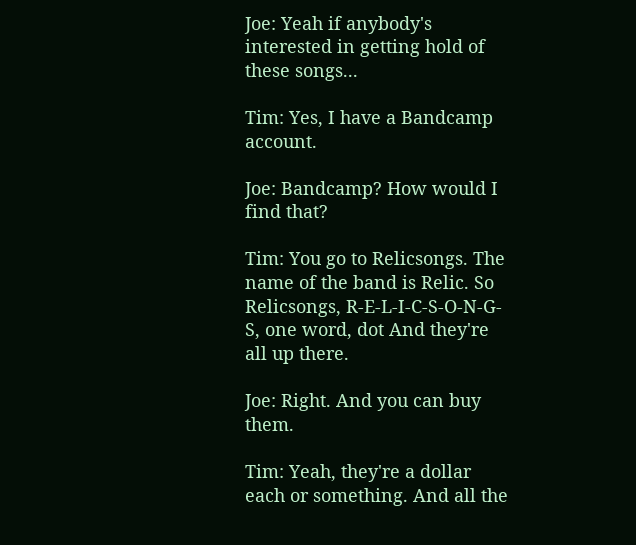Joe: Yeah if anybody's interested in getting hold of these songs...

Tim: Yes, I have a Bandcamp account.

Joe: Bandcamp? How would I find that?

Tim: You go to Relicsongs. The name of the band is Relic. So Relicsongs, R-E-L-I-C-S-O-N-G-S, one word, dot And they're all up there.

Joe: Right. And you can buy them.

Tim: Yeah, they're a dollar each or something. And all the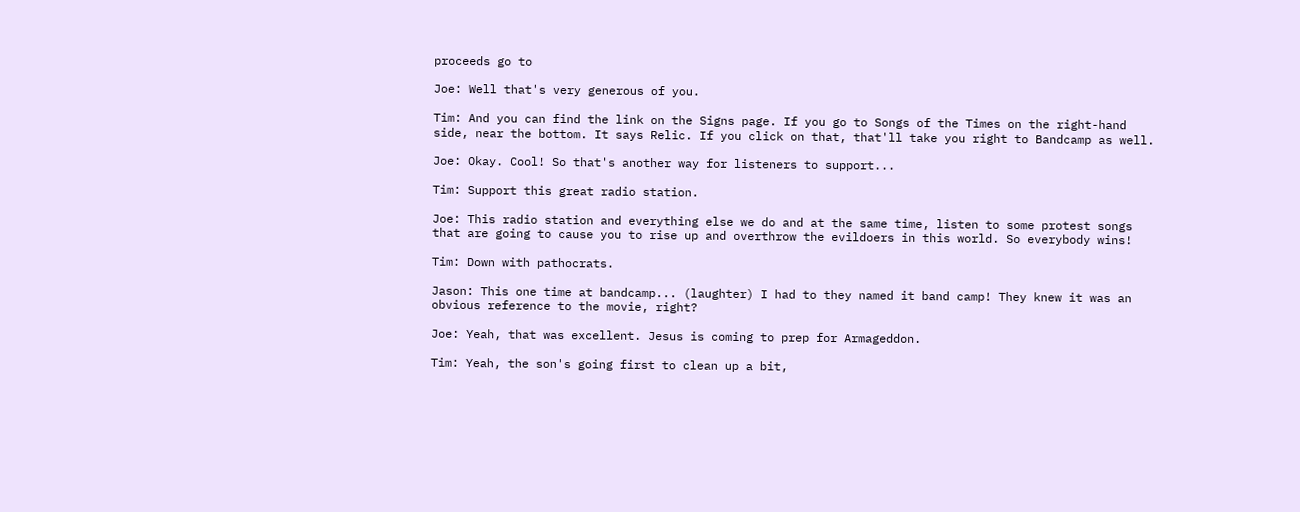proceeds go to

Joe: Well that's very generous of you.

Tim: And you can find the link on the Signs page. If you go to Songs of the Times on the right-hand side, near the bottom. It says Relic. If you click on that, that'll take you right to Bandcamp as well.

Joe: Okay. Cool! So that's another way for listeners to support...

Tim: Support this great radio station.

Joe: This radio station and everything else we do and at the same time, listen to some protest songs that are going to cause you to rise up and overthrow the evildoers in this world. So everybody wins!

Tim: Down with pathocrats.

Jason: This one time at bandcamp... (laughter) I had to they named it band camp! They knew it was an obvious reference to the movie, right?

Joe: Yeah, that was excellent. Jesus is coming to prep for Armageddon.

Tim: Yeah, the son's going first to clean up a bit,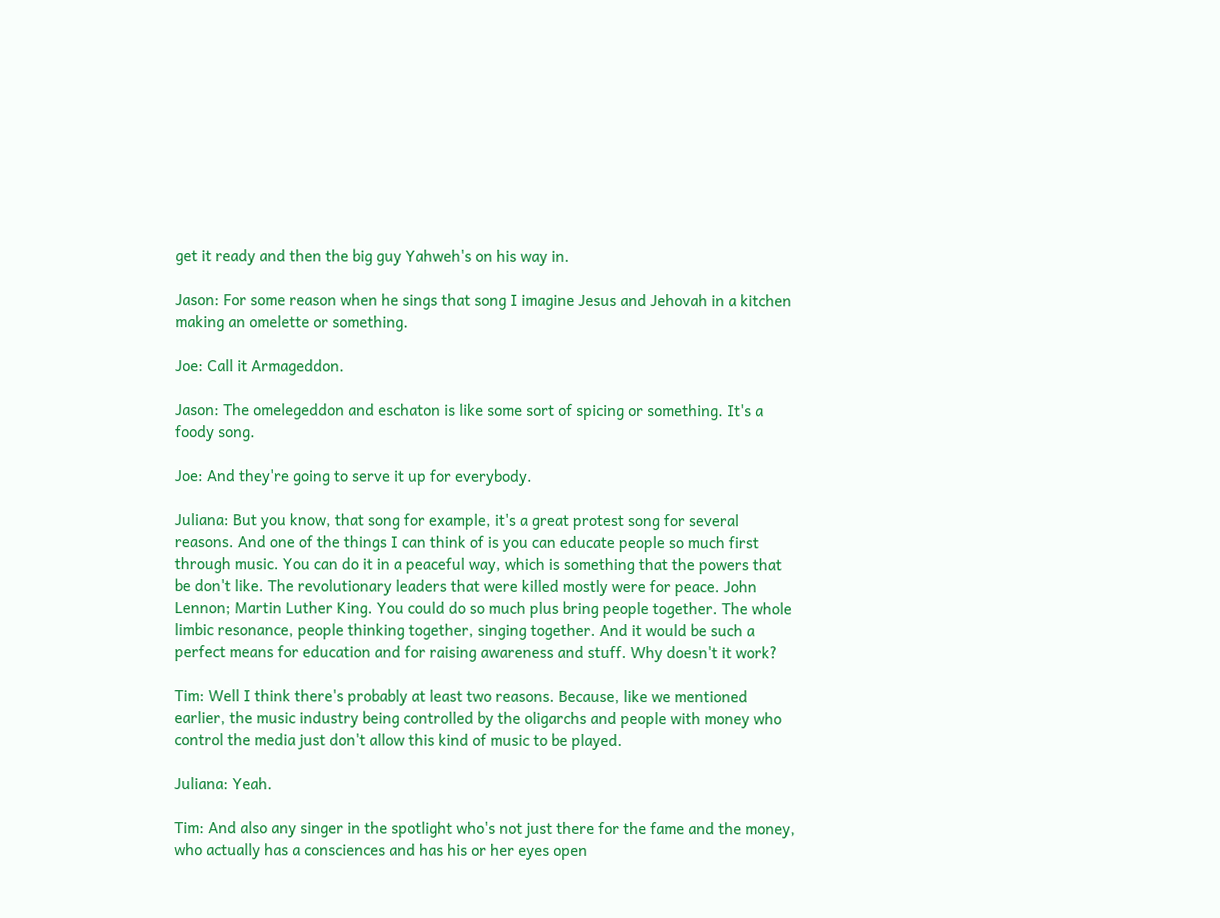get it ready and then the big guy Yahweh's on his way in.

Jason: For some reason when he sings that song I imagine Jesus and Jehovah in a kitchen making an omelette or something.

Joe: Call it Armageddon.

Jason: The omelegeddon and eschaton is like some sort of spicing or something. It's a foody song.

Joe: And they're going to serve it up for everybody.

Juliana: But you know, that song for example, it's a great protest song for several reasons. And one of the things I can think of is you can educate people so much first through music. You can do it in a peaceful way, which is something that the powers that be don't like. The revolutionary leaders that were killed mostly were for peace. John Lennon; Martin Luther King. You could do so much plus bring people together. The whole limbic resonance, people thinking together, singing together. And it would be such a perfect means for education and for raising awareness and stuff. Why doesn't it work?

Tim: Well I think there's probably at least two reasons. Because, like we mentioned earlier, the music industry being controlled by the oligarchs and people with money who control the media just don't allow this kind of music to be played.

Juliana: Yeah.

Tim: And also any singer in the spotlight who's not just there for the fame and the money, who actually has a consciences and has his or her eyes open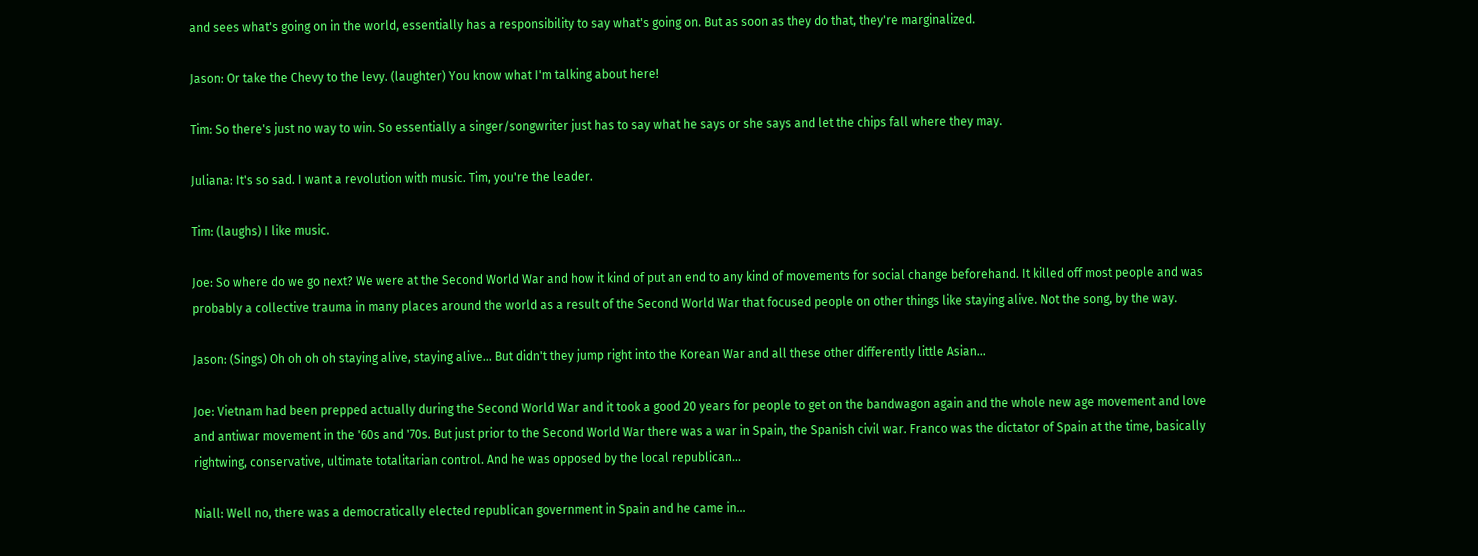and sees what's going on in the world, essentially has a responsibility to say what's going on. But as soon as they do that, they're marginalized.

Jason: Or take the Chevy to the levy. (laughter) You know what I'm talking about here!

Tim: So there's just no way to win. So essentially a singer/songwriter just has to say what he says or she says and let the chips fall where they may.

Juliana: It's so sad. I want a revolution with music. Tim, you're the leader.

Tim: (laughs) I like music.

Joe: So where do we go next? We were at the Second World War and how it kind of put an end to any kind of movements for social change beforehand. It killed off most people and was probably a collective trauma in many places around the world as a result of the Second World War that focused people on other things like staying alive. Not the song, by the way.

Jason: (Sings) Oh oh oh oh staying alive, staying alive... But didn't they jump right into the Korean War and all these other differently little Asian...

Joe: Vietnam had been prepped actually during the Second World War and it took a good 20 years for people to get on the bandwagon again and the whole new age movement and love and antiwar movement in the '60s and '70s. But just prior to the Second World War there was a war in Spain, the Spanish civil war. Franco was the dictator of Spain at the time, basically rightwing, conservative, ultimate totalitarian control. And he was opposed by the local republican...

Niall: Well no, there was a democratically elected republican government in Spain and he came in...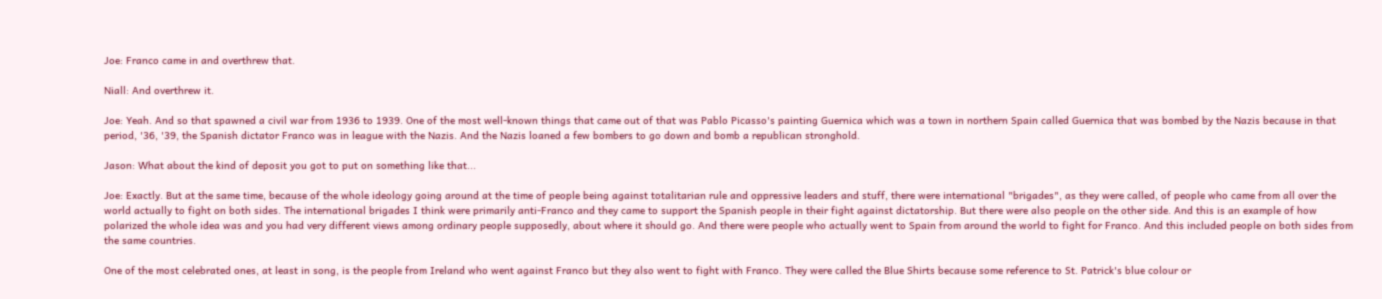Joe: Franco came in and overthrew that.

Niall: And overthrew it.

Joe: Yeah. And so that spawned a civil war from 1936 to 1939. One of the most well-known things that came out of that was Pablo Picasso's painting Guernica which was a town in northern Spain called Guernica that was bombed by the Nazis because in that period, '36, '39, the Spanish dictator Franco was in league with the Nazis. And the Nazis loaned a few bombers to go down and bomb a republican stronghold.

Jason: What about the kind of deposit you got to put on something like that...

Joe: Exactly. But at the same time, because of the whole ideology going around at the time of people being against totalitarian rule and oppressive leaders and stuff, there were international "brigades", as they were called, of people who came from all over the world actually to fight on both sides. The international brigades I think were primarily anti-Franco and they came to support the Spanish people in their fight against dictatorship. But there were also people on the other side. And this is an example of how polarized the whole idea was and you had very different views among ordinary people supposedly, about where it should go. And there were people who actually went to Spain from around the world to fight for Franco. And this included people on both sides from the same countries.

One of the most celebrated ones, at least in song, is the people from Ireland who went against Franco but they also went to fight with Franco. They were called the Blue Shirts because some reference to St. Patrick's blue colour or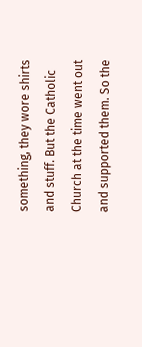something, they wore shirts and stuff. But the Catholic Church at the time went out and supported them. So the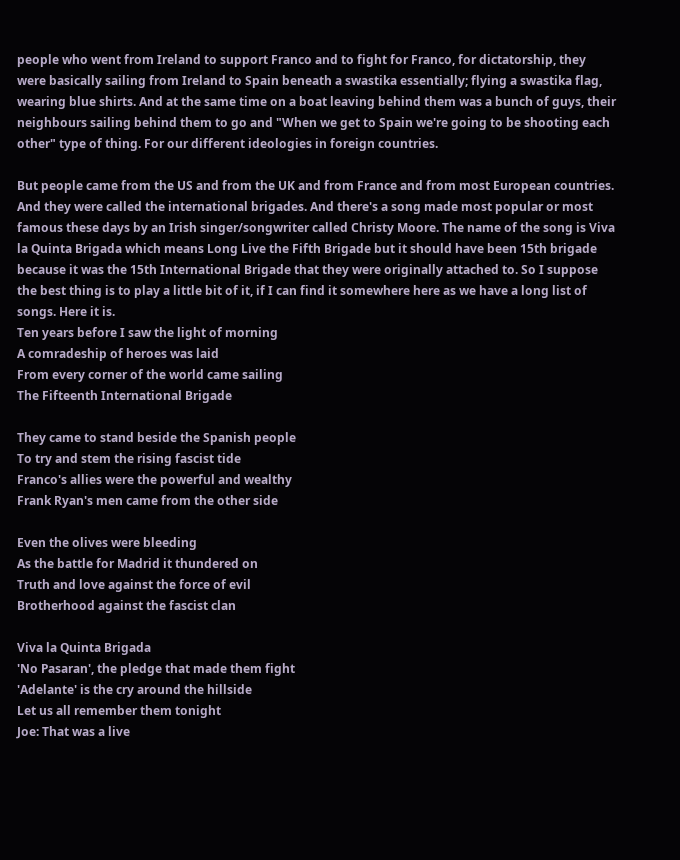people who went from Ireland to support Franco and to fight for Franco, for dictatorship, they were basically sailing from Ireland to Spain beneath a swastika essentially; flying a swastika flag, wearing blue shirts. And at the same time on a boat leaving behind them was a bunch of guys, their neighbours sailing behind them to go and "When we get to Spain we're going to be shooting each other" type of thing. For our different ideologies in foreign countries.

But people came from the US and from the UK and from France and from most European countries. And they were called the international brigades. And there's a song made most popular or most famous these days by an Irish singer/songwriter called Christy Moore. The name of the song is Viva la Quinta Brigada which means Long Live the Fifth Brigade but it should have been 15th brigade because it was the 15th International Brigade that they were originally attached to. So I suppose the best thing is to play a little bit of it, if I can find it somewhere here as we have a long list of songs. Here it is.
Ten years before I saw the light of morning
A comradeship of heroes was laid
From every corner of the world came sailing
The Fifteenth International Brigade

They came to stand beside the Spanish people
To try and stem the rising fascist tide
Franco's allies were the powerful and wealthy
Frank Ryan's men came from the other side

Even the olives were bleeding
As the battle for Madrid it thundered on
Truth and love against the force of evil
Brotherhood against the fascist clan

Viva la Quinta Brigada
'No Pasaran', the pledge that made them fight
'Adelante' is the cry around the hillside
Let us all remember them tonight
Joe: That was a live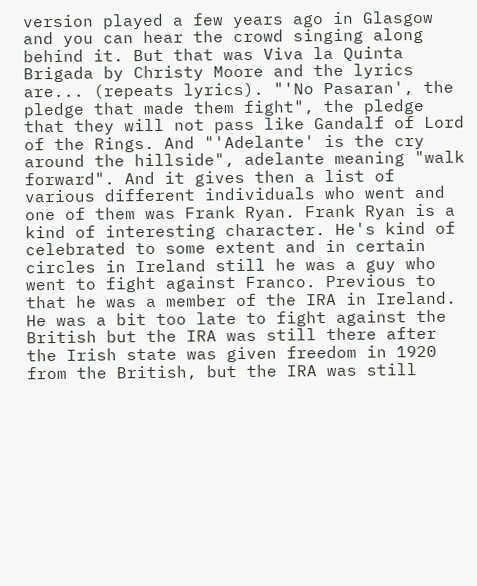version played a few years ago in Glasgow and you can hear the crowd singing along behind it. But that was Viva la Quinta Brigada by Christy Moore and the lyrics are... (repeats lyrics). "'No Pasaran', the pledge that made them fight", the pledge that they will not pass like Gandalf of Lord of the Rings. And "'Adelante' is the cry around the hillside", adelante meaning "walk forward". And it gives then a list of various different individuals who went and one of them was Frank Ryan. Frank Ryan is a kind of interesting character. He's kind of celebrated to some extent and in certain circles in Ireland still he was a guy who went to fight against Franco. Previous to that he was a member of the IRA in Ireland. He was a bit too late to fight against the British but the IRA was still there after the Irish state was given freedom in 1920 from the British, but the IRA was still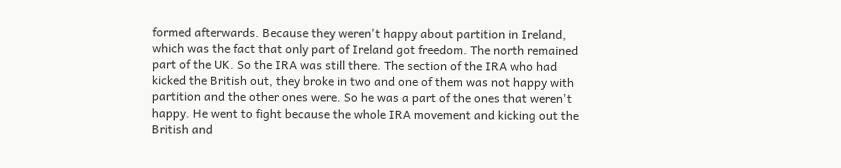formed afterwards. Because they weren't happy about partition in Ireland, which was the fact that only part of Ireland got freedom. The north remained part of the UK. So the IRA was still there. The section of the IRA who had kicked the British out, they broke in two and one of them was not happy with partition and the other ones were. So he was a part of the ones that weren't happy. He went to fight because the whole IRA movement and kicking out the British and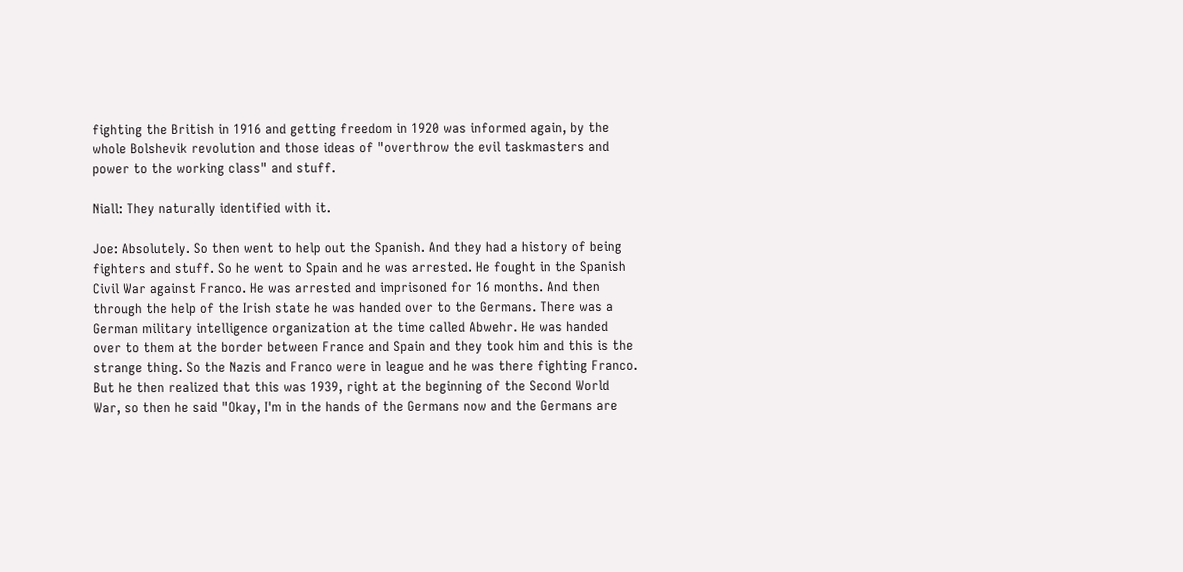fighting the British in 1916 and getting freedom in 1920 was informed again, by the whole Bolshevik revolution and those ideas of "overthrow the evil taskmasters and power to the working class" and stuff.

Niall: They naturally identified with it.

Joe: Absolutely. So then went to help out the Spanish. And they had a history of being fighters and stuff. So he went to Spain and he was arrested. He fought in the Spanish Civil War against Franco. He was arrested and imprisoned for 16 months. And then through the help of the Irish state he was handed over to the Germans. There was a German military intelligence organization at the time called Abwehr. He was handed over to them at the border between France and Spain and they took him and this is the strange thing. So the Nazis and Franco were in league and he was there fighting Franco. But he then realized that this was 1939, right at the beginning of the Second World War, so then he said "Okay, I'm in the hands of the Germans now and the Germans are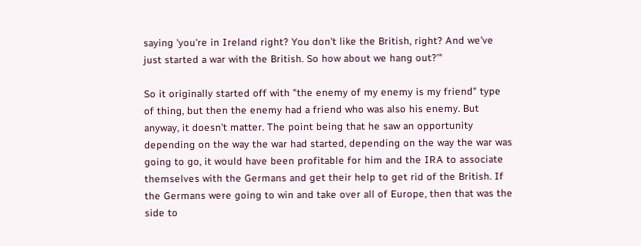saying 'you're in Ireland right? You don't like the British, right? And we've just started a war with the British. So how about we hang out?'"

So it originally started off with "the enemy of my enemy is my friend" type of thing, but then the enemy had a friend who was also his enemy. But anyway, it doesn't matter. The point being that he saw an opportunity depending on the way the war had started, depending on the way the war was going to go, it would have been profitable for him and the IRA to associate themselves with the Germans and get their help to get rid of the British. If the Germans were going to win and take over all of Europe, then that was the side to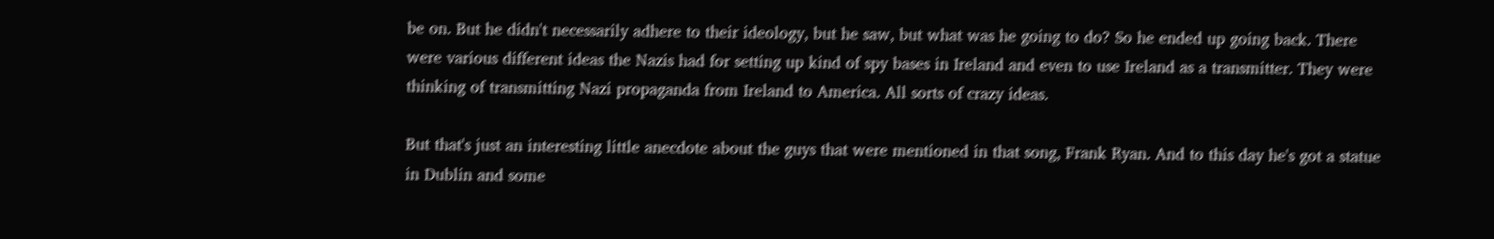be on. But he didn't necessarily adhere to their ideology, but he saw, but what was he going to do? So he ended up going back. There were various different ideas the Nazis had for setting up kind of spy bases in Ireland and even to use Ireland as a transmitter. They were thinking of transmitting Nazi propaganda from Ireland to America. All sorts of crazy ideas.

But that's just an interesting little anecdote about the guys that were mentioned in that song, Frank Ryan. And to this day he's got a statue in Dublin and some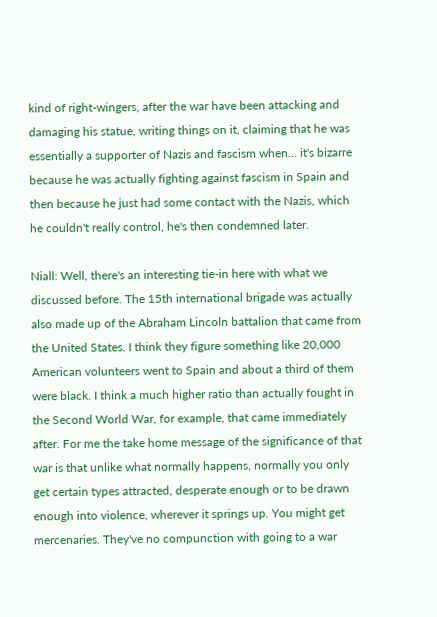kind of right-wingers, after the war have been attacking and damaging his statue, writing things on it, claiming that he was essentially a supporter of Nazis and fascism when... it's bizarre because he was actually fighting against fascism in Spain and then because he just had some contact with the Nazis, which he couldn't really control, he's then condemned later.

Niall: Well, there's an interesting tie-in here with what we discussed before. The 15th international brigade was actually also made up of the Abraham Lincoln battalion that came from the United States. I think they figure something like 20,000 American volunteers went to Spain and about a third of them were black. I think a much higher ratio than actually fought in the Second World War, for example, that came immediately after. For me the take home message of the significance of that war is that unlike what normally happens, normally you only get certain types attracted, desperate enough or to be drawn enough into violence, wherever it springs up. You might get mercenaries. They've no compunction with going to a war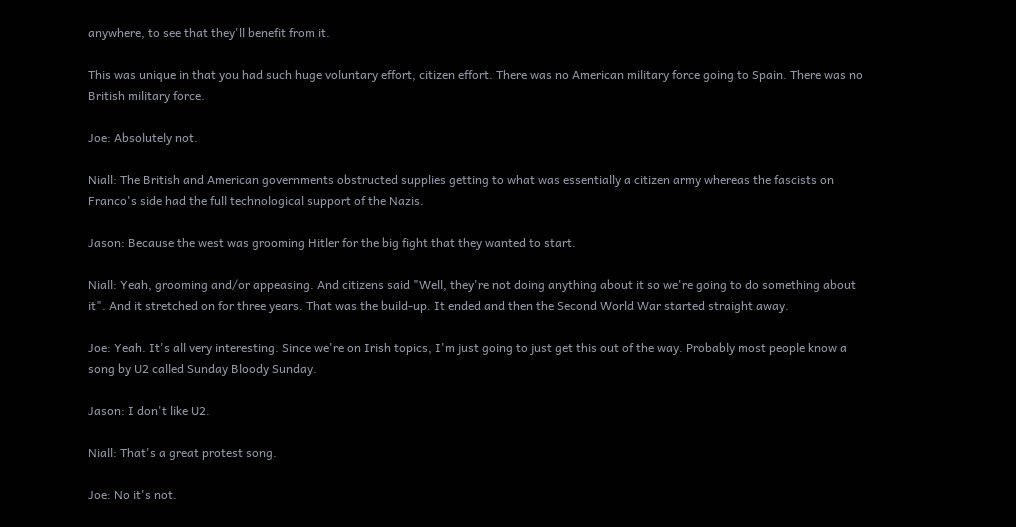anywhere, to see that they'll benefit from it.

This was unique in that you had such huge voluntary effort, citizen effort. There was no American military force going to Spain. There was no British military force.

Joe: Absolutely not.

Niall: The British and American governments obstructed supplies getting to what was essentially a citizen army whereas the fascists on Franco's side had the full technological support of the Nazis.

Jason: Because the west was grooming Hitler for the big fight that they wanted to start.

Niall: Yeah, grooming and/or appeasing. And citizens said "Well, they're not doing anything about it so we're going to do something about it". And it stretched on for three years. That was the build-up. It ended and then the Second World War started straight away.

Joe: Yeah. It's all very interesting. Since we're on Irish topics, I'm just going to just get this out of the way. Probably most people know a song by U2 called Sunday Bloody Sunday.

Jason: I don't like U2.

Niall: That's a great protest song.

Joe: No it's not.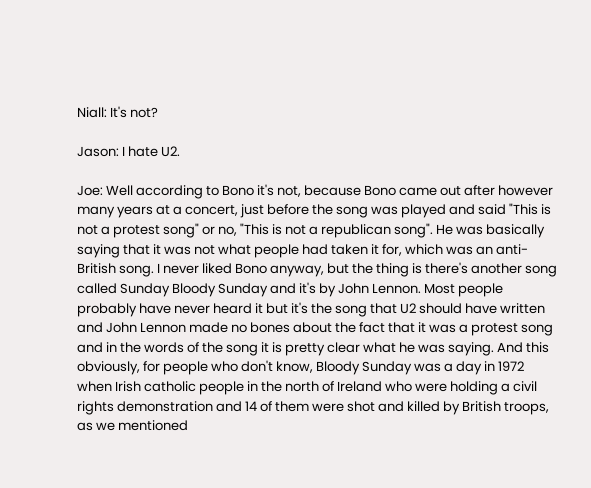Niall: It's not?

Jason: I hate U2.

Joe: Well according to Bono it's not, because Bono came out after however many years at a concert, just before the song was played and said "This is not a protest song" or no, "This is not a republican song". He was basically saying that it was not what people had taken it for, which was an anti-British song. I never liked Bono anyway, but the thing is there's another song called Sunday Bloody Sunday and it's by John Lennon. Most people probably have never heard it but it's the song that U2 should have written and John Lennon made no bones about the fact that it was a protest song and in the words of the song it is pretty clear what he was saying. And this obviously, for people who don't know, Bloody Sunday was a day in 1972 when Irish catholic people in the north of Ireland who were holding a civil rights demonstration and 14 of them were shot and killed by British troops, as we mentioned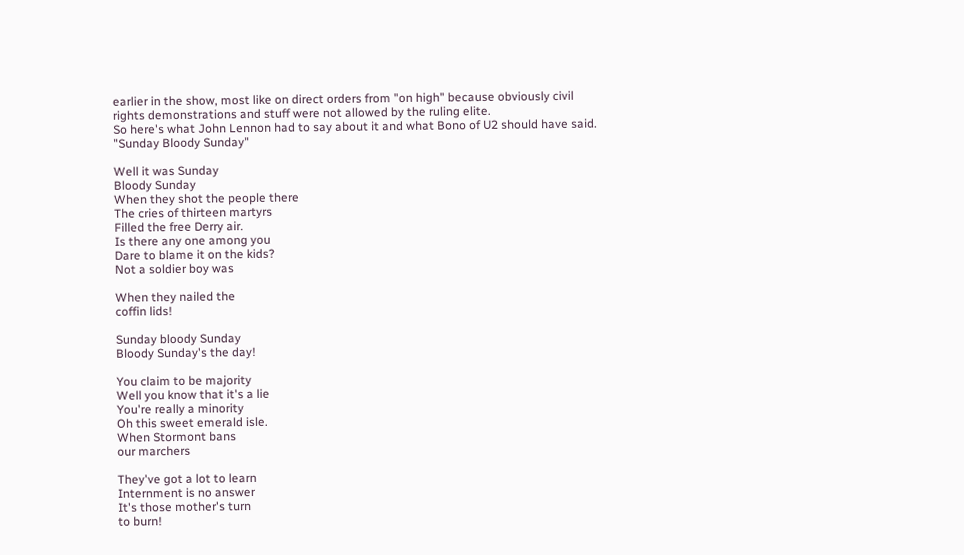earlier in the show, most like on direct orders from "on high" because obviously civil rights demonstrations and stuff were not allowed by the ruling elite.
So here's what John Lennon had to say about it and what Bono of U2 should have said.
"Sunday Bloody Sunday"

Well it was Sunday
Bloody Sunday
When they shot the people there
The cries of thirteen martyrs
Filled the free Derry air.
Is there any one among you
Dare to blame it on the kids?
Not a soldier boy was

When they nailed the
coffin lids!

Sunday bloody Sunday
Bloody Sunday's the day!

You claim to be majority
Well you know that it's a lie
You're really a minority
Oh this sweet emerald isle.
When Stormont bans
our marchers

They've got a lot to learn
Internment is no answer
It's those mother's turn
to burn!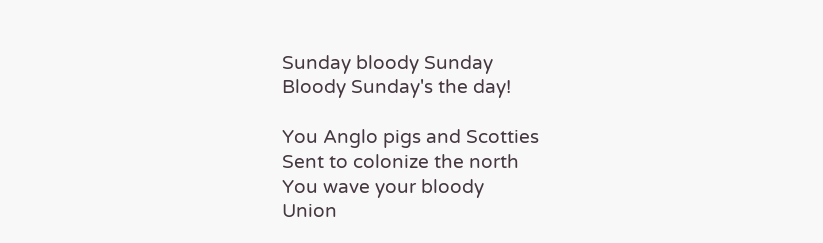Sunday bloody Sunday
Bloody Sunday's the day!

You Anglo pigs and Scotties
Sent to colonize the north
You wave your bloody
Union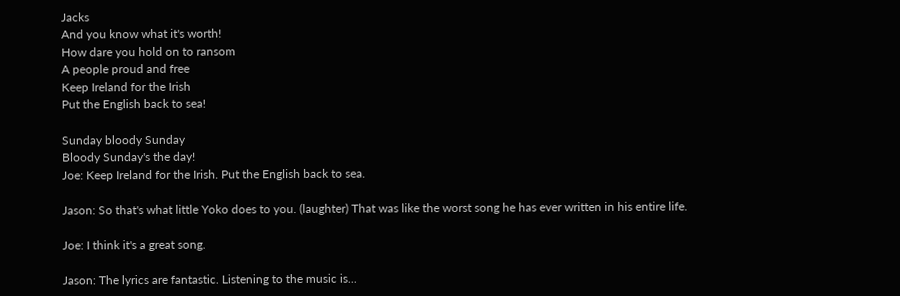Jacks
And you know what it's worth!
How dare you hold on to ransom
A people proud and free
Keep Ireland for the Irish
Put the English back to sea!

Sunday bloody Sunday
Bloody Sunday's the day!
Joe: Keep Ireland for the Irish. Put the English back to sea.

Jason: So that's what little Yoko does to you. (laughter) That was like the worst song he has ever written in his entire life.

Joe: I think it's a great song.

Jason: The lyrics are fantastic. Listening to the music is...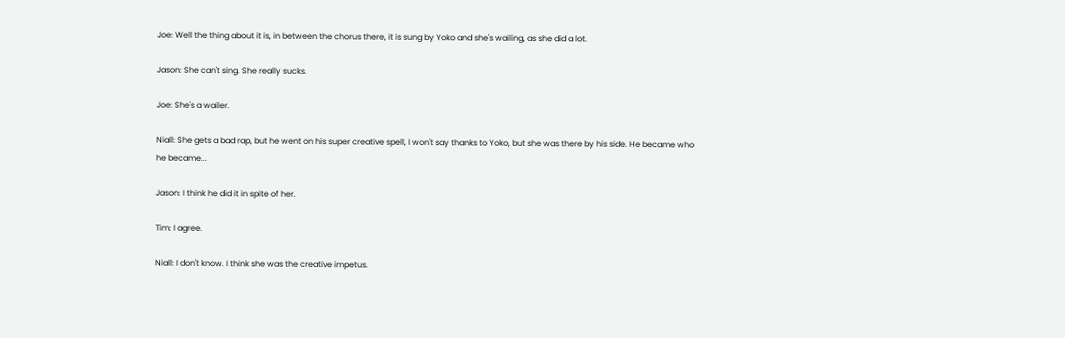Joe: Well the thing about it is, in between the chorus there, it is sung by Yoko and she's wailing, as she did a lot.

Jason: She can't sing. She really sucks.

Joe: She's a wailer.

Niall: She gets a bad rap, but he went on his super creative spell, I won't say thanks to Yoko, but she was there by his side. He became who he became...

Jason: I think he did it in spite of her.

Tim: I agree.

Niall: I don't know. I think she was the creative impetus.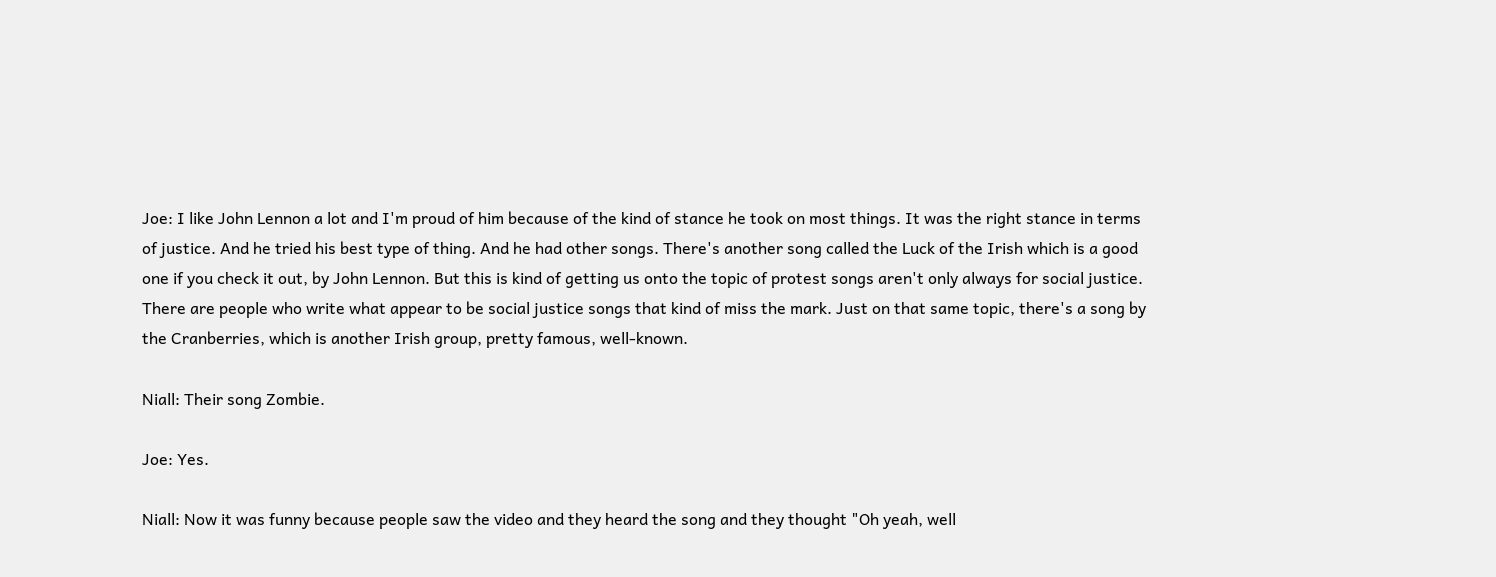Joe: I like John Lennon a lot and I'm proud of him because of the kind of stance he took on most things. It was the right stance in terms of justice. And he tried his best type of thing. And he had other songs. There's another song called the Luck of the Irish which is a good one if you check it out, by John Lennon. But this is kind of getting us onto the topic of protest songs aren't only always for social justice. There are people who write what appear to be social justice songs that kind of miss the mark. Just on that same topic, there's a song by the Cranberries, which is another Irish group, pretty famous, well-known.

Niall: Their song Zombie.

Joe: Yes.

Niall: Now it was funny because people saw the video and they heard the song and they thought "Oh yeah, well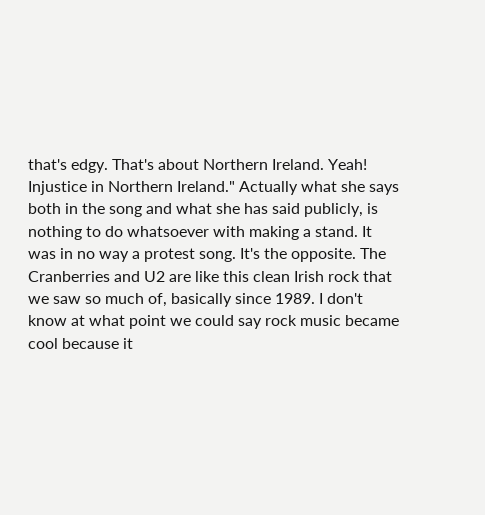that's edgy. That's about Northern Ireland. Yeah! Injustice in Northern Ireland." Actually what she says both in the song and what she has said publicly, is nothing to do whatsoever with making a stand. It was in no way a protest song. It's the opposite. The Cranberries and U2 are like this clean Irish rock that we saw so much of, basically since 1989. I don't know at what point we could say rock music became cool because it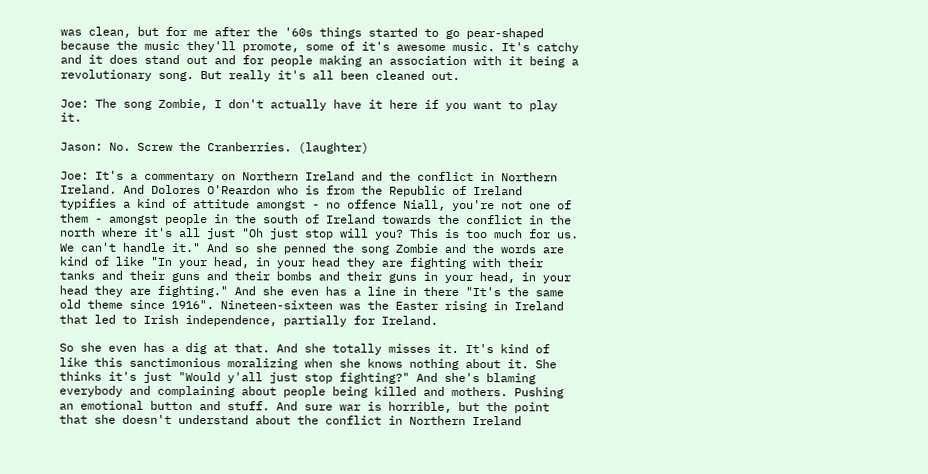was clean, but for me after the '60s things started to go pear-shaped because the music they'll promote, some of it's awesome music. It's catchy and it does stand out and for people making an association with it being a revolutionary song. But really it's all been cleaned out.

Joe: The song Zombie, I don't actually have it here if you want to play it.

Jason: No. Screw the Cranberries. (laughter)

Joe: It's a commentary on Northern Ireland and the conflict in Northern Ireland. And Dolores O'Reardon who is from the Republic of Ireland typifies a kind of attitude amongst - no offence Niall, you're not one of them - amongst people in the south of Ireland towards the conflict in the north where it's all just "Oh just stop will you? This is too much for us. We can't handle it." And so she penned the song Zombie and the words are kind of like "In your head, in your head they are fighting with their tanks and their guns and their bombs and their guns in your head, in your head they are fighting." And she even has a line in there "It's the same old theme since 1916". Nineteen-sixteen was the Easter rising in Ireland that led to Irish independence, partially for Ireland.

So she even has a dig at that. And she totally misses it. It's kind of like this sanctimonious moralizing when she knows nothing about it. She thinks it's just "Would y'all just stop fighting?" And she's blaming everybody and complaining about people being killed and mothers. Pushing an emotional button and stuff. And sure war is horrible, but the point that she doesn't understand about the conflict in Northern Ireland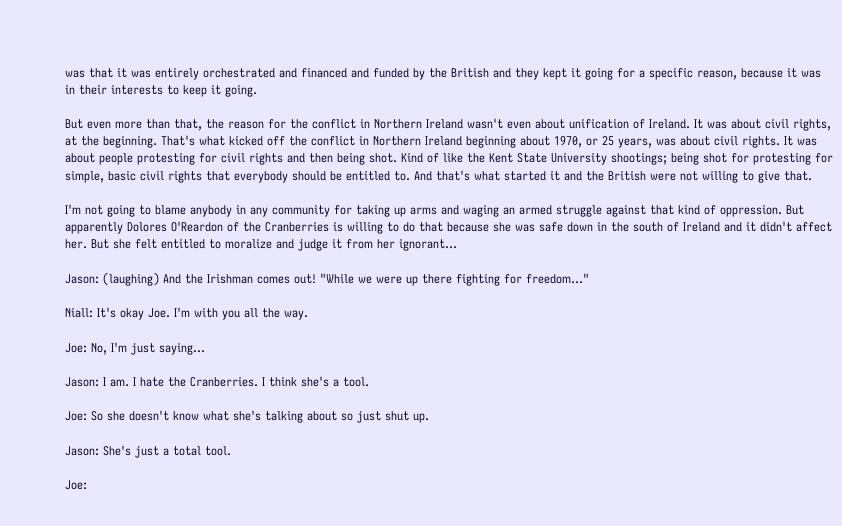was that it was entirely orchestrated and financed and funded by the British and they kept it going for a specific reason, because it was in their interests to keep it going.

But even more than that, the reason for the conflict in Northern Ireland wasn't even about unification of Ireland. It was about civil rights, at the beginning. That's what kicked off the conflict in Northern Ireland beginning about 1970, or 25 years, was about civil rights. It was about people protesting for civil rights and then being shot. Kind of like the Kent State University shootings; being shot for protesting for simple, basic civil rights that everybody should be entitled to. And that's what started it and the British were not willing to give that.

I'm not going to blame anybody in any community for taking up arms and waging an armed struggle against that kind of oppression. But apparently Dolores O'Reardon of the Cranberries is willing to do that because she was safe down in the south of Ireland and it didn't affect her. But she felt entitled to moralize and judge it from her ignorant...

Jason: (laughing) And the Irishman comes out! "While we were up there fighting for freedom..."

Niall: It's okay Joe. I'm with you all the way.

Joe: No, I'm just saying...

Jason: I am. I hate the Cranberries. I think she's a tool.

Joe: So she doesn't know what she's talking about so just shut up.

Jason: She's just a total tool.

Joe: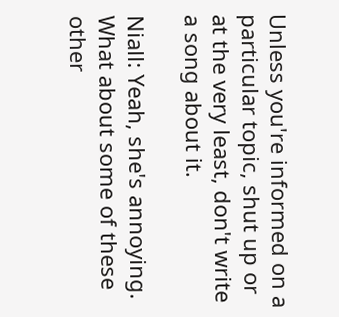Unless you're informed on a particular topic, shut up or at the very least, don't write a song about it.

Niall: Yeah, she's annoying. What about some of these other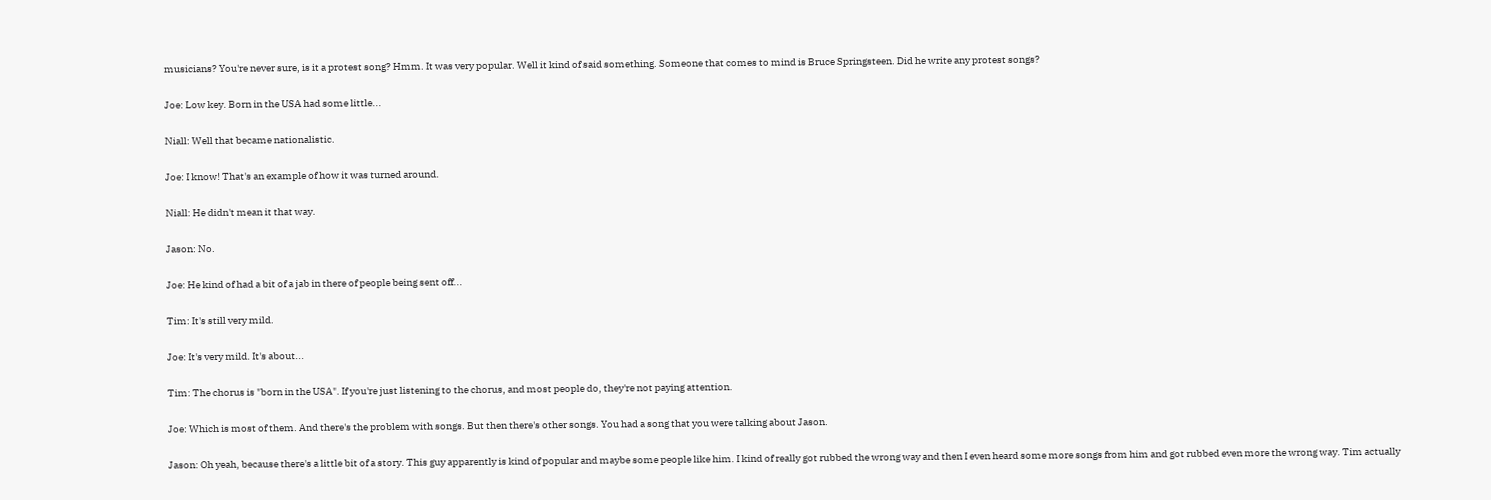musicians? You're never sure, is it a protest song? Hmm. It was very popular. Well it kind of said something. Someone that comes to mind is Bruce Springsteen. Did he write any protest songs?

Joe: Low key. Born in the USA had some little...

Niall: Well that became nationalistic.

Joe: I know! That's an example of how it was turned around.

Niall: He didn't mean it that way.

Jason: No.

Joe: He kind of had a bit of a jab in there of people being sent off...

Tim: It's still very mild.

Joe: It's very mild. It's about...

Tim: The chorus is "born in the USA". If you're just listening to the chorus, and most people do, they're not paying attention.

Joe: Which is most of them. And there's the problem with songs. But then there's other songs. You had a song that you were talking about Jason.

Jason: Oh yeah, because there's a little bit of a story. This guy apparently is kind of popular and maybe some people like him. I kind of really got rubbed the wrong way and then I even heard some more songs from him and got rubbed even more the wrong way. Tim actually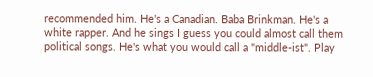recommended him. He's a Canadian. Baba Brinkman. He's a white rapper. And he sings I guess you could almost call them political songs. He's what you would call a "middle-ist". Play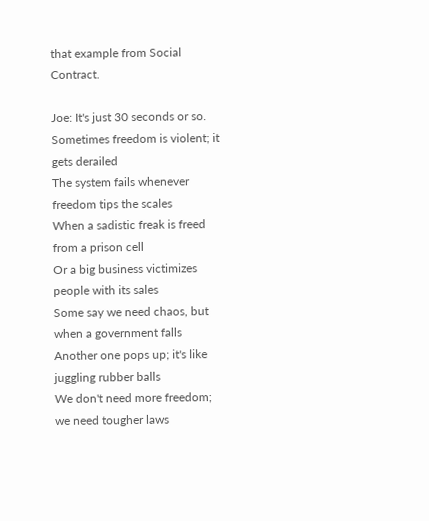that example from Social Contract.

Joe: It's just 30 seconds or so.
Sometimes freedom is violent; it gets derailed
The system fails whenever freedom tips the scales
When a sadistic freak is freed from a prison cell
Or a big business victimizes people with its sales
Some say we need chaos, but when a government falls
Another one pops up; it's like juggling rubber balls
We don't need more freedom; we need tougher laws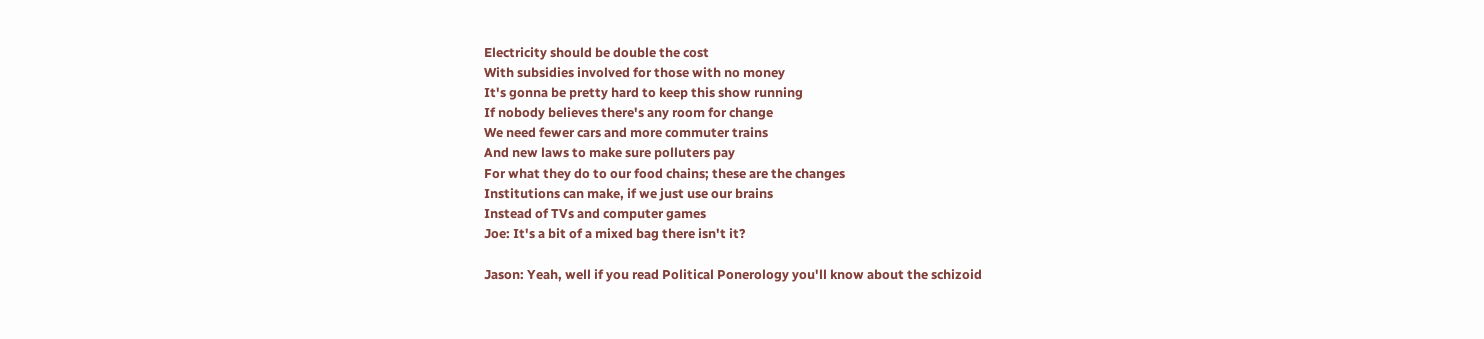Electricity should be double the cost
With subsidies involved for those with no money
It's gonna be pretty hard to keep this show running
If nobody believes there's any room for change
We need fewer cars and more commuter trains
And new laws to make sure polluters pay
For what they do to our food chains; these are the changes
Institutions can make, if we just use our brains
Instead of TVs and computer games
Joe: It's a bit of a mixed bag there isn't it?

Jason: Yeah, well if you read Political Ponerology you'll know about the schizoid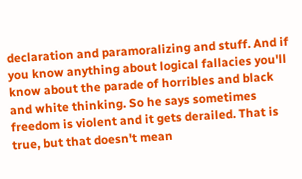declaration and paramoralizing and stuff. And if you know anything about logical fallacies you'll know about the parade of horribles and black and white thinking. So he says sometimes freedom is violent and it gets derailed. That is true, but that doesn't mean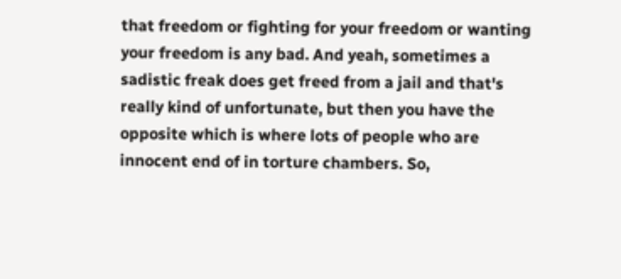that freedom or fighting for your freedom or wanting your freedom is any bad. And yeah, sometimes a sadistic freak does get freed from a jail and that's really kind of unfortunate, but then you have the opposite which is where lots of people who are innocent end of in torture chambers. So,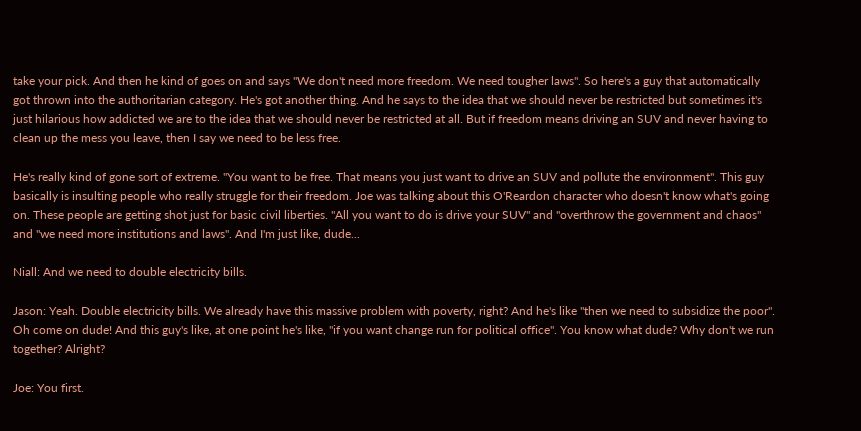take your pick. And then he kind of goes on and says "We don't need more freedom. We need tougher laws". So here's a guy that automatically got thrown into the authoritarian category. He's got another thing. And he says to the idea that we should never be restricted but sometimes it's just hilarious how addicted we are to the idea that we should never be restricted at all. But if freedom means driving an SUV and never having to clean up the mess you leave, then I say we need to be less free.

He's really kind of gone sort of extreme. "You want to be free. That means you just want to drive an SUV and pollute the environment". This guy basically is insulting people who really struggle for their freedom. Joe was talking about this O'Reardon character who doesn't know what's going on. These people are getting shot just for basic civil liberties. "All you want to do is drive your SUV" and "overthrow the government and chaos" and "we need more institutions and laws". And I'm just like, dude...

Niall: And we need to double electricity bills.

Jason: Yeah. Double electricity bills. We already have this massive problem with poverty, right? And he's like "then we need to subsidize the poor". Oh come on dude! And this guy's like, at one point he's like, "if you want change run for political office". You know what dude? Why don't we run together? Alright?

Joe: You first.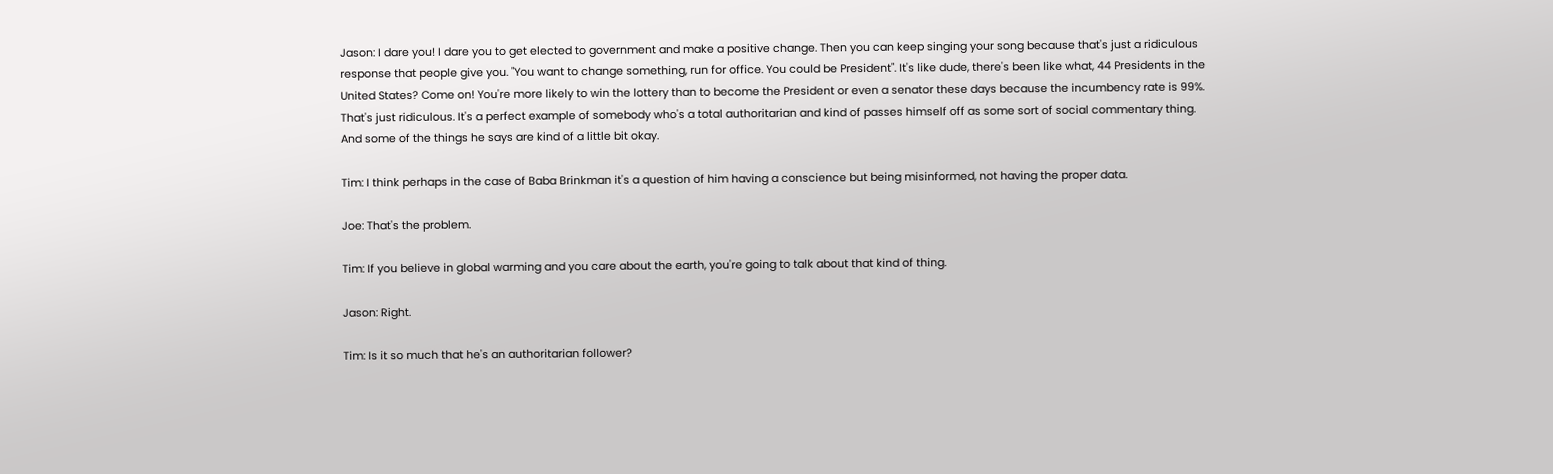Jason: I dare you! I dare you to get elected to government and make a positive change. Then you can keep singing your song because that's just a ridiculous response that people give you. "You want to change something, run for office. You could be President". It's like dude, there's been like what, 44 Presidents in the United States? Come on! You're more likely to win the lottery than to become the President or even a senator these days because the incumbency rate is 99%. That's just ridiculous. It's a perfect example of somebody who's a total authoritarian and kind of passes himself off as some sort of social commentary thing. And some of the things he says are kind of a little bit okay.

Tim: I think perhaps in the case of Baba Brinkman it's a question of him having a conscience but being misinformed, not having the proper data.

Joe: That's the problem.

Tim: If you believe in global warming and you care about the earth, you're going to talk about that kind of thing.

Jason: Right.

Tim: Is it so much that he's an authoritarian follower?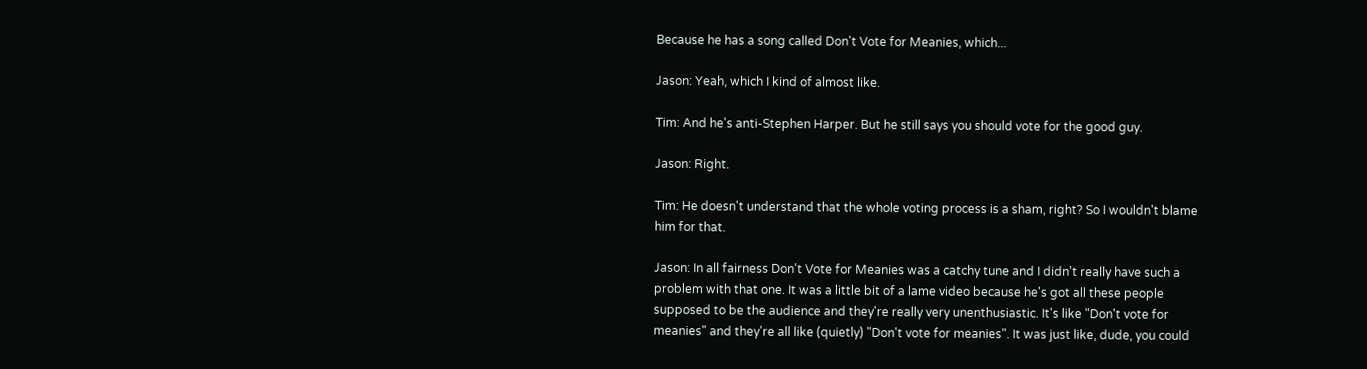Because he has a song called Don't Vote for Meanies, which...

Jason: Yeah, which I kind of almost like.

Tim: And he's anti-Stephen Harper. But he still says you should vote for the good guy.

Jason: Right.

Tim: He doesn't understand that the whole voting process is a sham, right? So I wouldn't blame him for that.

Jason: In all fairness Don't Vote for Meanies was a catchy tune and I didn't really have such a problem with that one. It was a little bit of a lame video because he's got all these people supposed to be the audience and they're really very unenthusiastic. It's like "Don't vote for meanies" and they're all like (quietly) "Don't vote for meanies". It was just like, dude, you could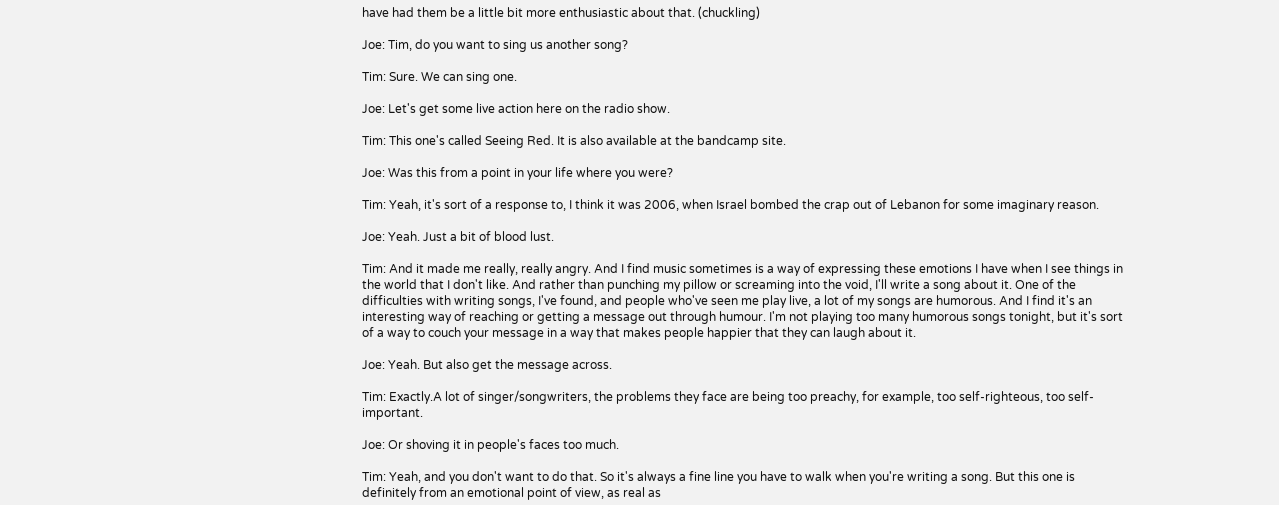have had them be a little bit more enthusiastic about that. (chuckling)

Joe: Tim, do you want to sing us another song?

Tim: Sure. We can sing one.

Joe: Let's get some live action here on the radio show.

Tim: This one's called Seeing Red. It is also available at the bandcamp site.

Joe: Was this from a point in your life where you were?

Tim: Yeah, it's sort of a response to, I think it was 2006, when Israel bombed the crap out of Lebanon for some imaginary reason.

Joe: Yeah. Just a bit of blood lust.

Tim: And it made me really, really angry. And I find music sometimes is a way of expressing these emotions I have when I see things in the world that I don't like. And rather than punching my pillow or screaming into the void, I'll write a song about it. One of the difficulties with writing songs, I've found, and people who've seen me play live, a lot of my songs are humorous. And I find it's an interesting way of reaching or getting a message out through humour. I'm not playing too many humorous songs tonight, but it's sort of a way to couch your message in a way that makes people happier that they can laugh about it.

Joe: Yeah. But also get the message across.

Tim: Exactly.A lot of singer/songwriters, the problems they face are being too preachy, for example, too self-righteous, too self-important.

Joe: Or shoving it in people's faces too much.

Tim: Yeah, and you don't want to do that. So it's always a fine line you have to walk when you're writing a song. But this one is definitely from an emotional point of view, as real as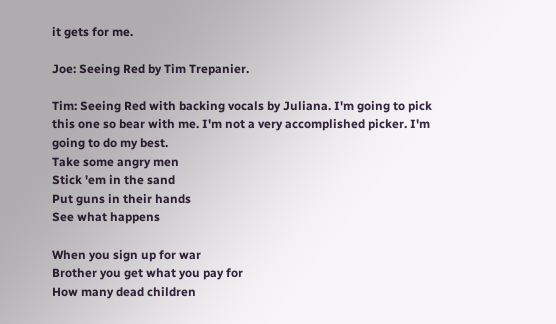it gets for me.

Joe: Seeing Red by Tim Trepanier.

Tim: Seeing Red with backing vocals by Juliana. I'm going to pick this one so bear with me. I'm not a very accomplished picker. I'm going to do my best.
Take some angry men
Stick 'em in the sand
Put guns in their hands
See what happens

When you sign up for war
Brother you get what you pay for
How many dead children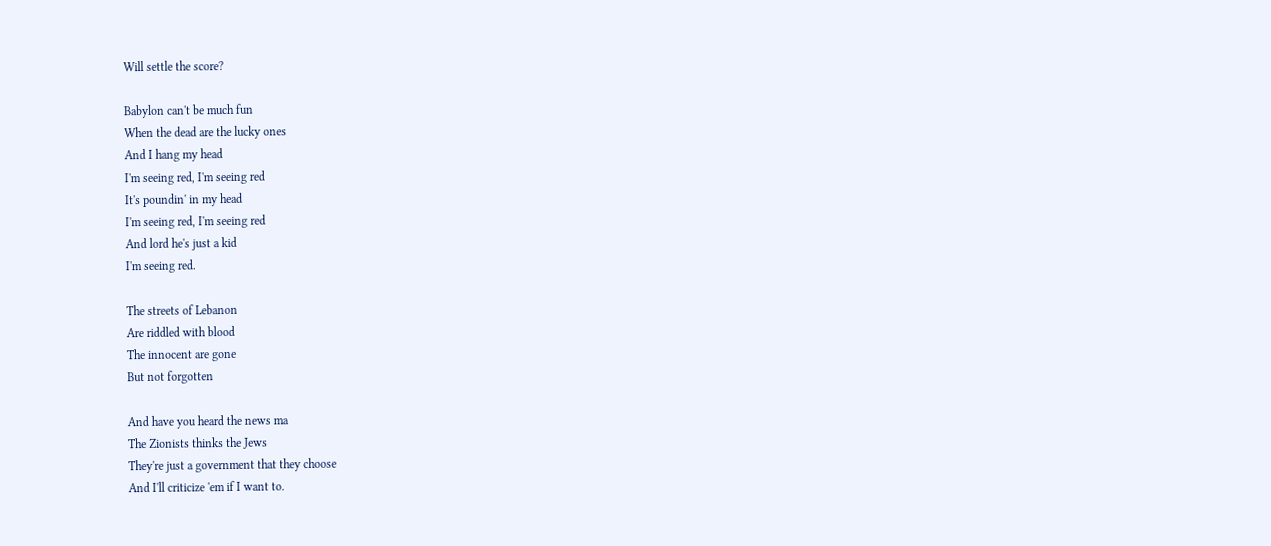Will settle the score?

Babylon can't be much fun
When the dead are the lucky ones
And I hang my head
I'm seeing red, I'm seeing red
It's poundin' in my head
I'm seeing red, I'm seeing red
And lord he's just a kid
I'm seeing red.

The streets of Lebanon
Are riddled with blood
The innocent are gone
But not forgotten

And have you heard the news ma
The Zionists thinks the Jews
They're just a government that they choose
And I'll criticize 'em if I want to.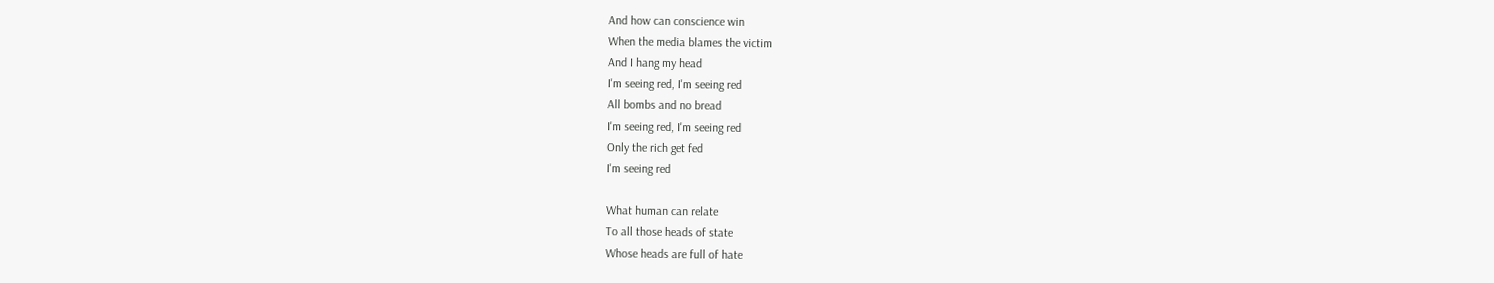And how can conscience win
When the media blames the victim
And I hang my head
I'm seeing red, I'm seeing red
All bombs and no bread
I'm seeing red, I'm seeing red
Only the rich get fed
I'm seeing red

What human can relate
To all those heads of state
Whose heads are full of hate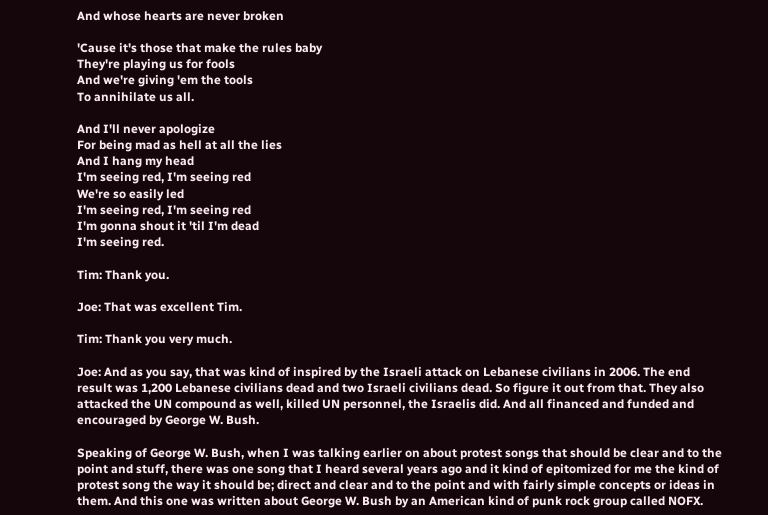And whose hearts are never broken

'Cause it's those that make the rules baby
They're playing us for fools
And we're giving 'em the tools
To annihilate us all.

And I'll never apologize
For being mad as hell at all the lies
And I hang my head
I'm seeing red, I'm seeing red
We're so easily led
I'm seeing red, I'm seeing red
I'm gonna shout it 'til I'm dead
I'm seeing red.

Tim: Thank you.

Joe: That was excellent Tim.

Tim: Thank you very much.

Joe: And as you say, that was kind of inspired by the Israeli attack on Lebanese civilians in 2006. The end result was 1,200 Lebanese civilians dead and two Israeli civilians dead. So figure it out from that. They also attacked the UN compound as well, killed UN personnel, the Israelis did. And all financed and funded and encouraged by George W. Bush.

Speaking of George W. Bush, when I was talking earlier on about protest songs that should be clear and to the point and stuff, there was one song that I heard several years ago and it kind of epitomized for me the kind of protest song the way it should be; direct and clear and to the point and with fairly simple concepts or ideas in them. And this one was written about George W. Bush by an American kind of punk rock group called NOFX.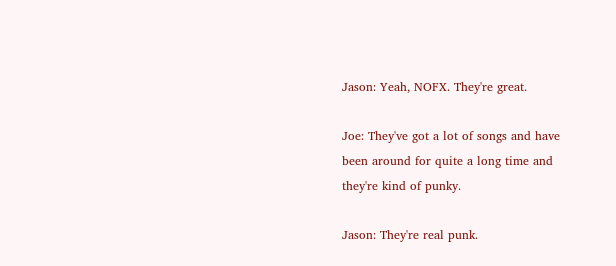Jason: Yeah, NOFX. They're great.

Joe: They've got a lot of songs and have been around for quite a long time and they're kind of punky.

Jason: They're real punk.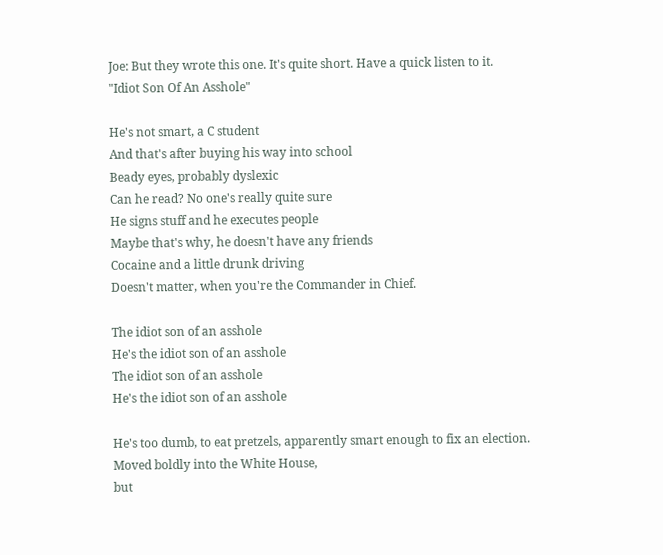Joe: But they wrote this one. It's quite short. Have a quick listen to it.
"Idiot Son Of An Asshole"

He's not smart, a C student
And that's after buying his way into school
Beady eyes, probably dyslexic
Can he read? No one's really quite sure
He signs stuff and he executes people
Maybe that's why, he doesn't have any friends
Cocaine and a little drunk driving
Doesn't matter, when you're the Commander in Chief.

The idiot son of an asshole
He's the idiot son of an asshole
The idiot son of an asshole
He's the idiot son of an asshole

He's too dumb, to eat pretzels, apparently smart enough to fix an election.
Moved boldly into the White House,
but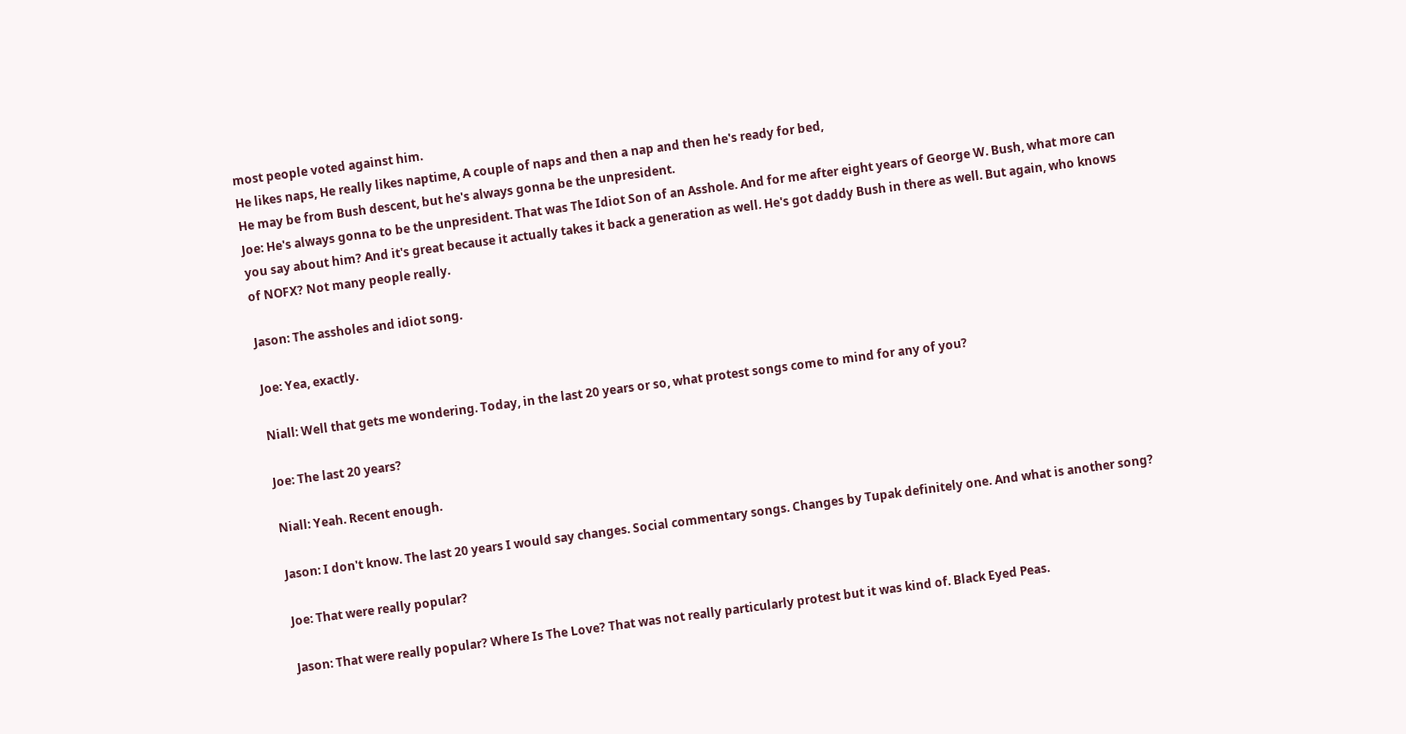most people voted against him.
He likes naps, He really likes naptime, A couple of naps and then a nap and then he's ready for bed,
He may be from Bush descent, but he's always gonna be the unpresident.
Joe: He's always gonna to be the unpresident. That was The Idiot Son of an Asshole. And for me after eight years of George W. Bush, what more can you say about him? And it's great because it actually takes it back a generation as well. He's got daddy Bush in there as well. But again, who knows of NOFX? Not many people really.

Jason: The assholes and idiot song.

Joe: Yea, exactly.

Niall: Well that gets me wondering. Today, in the last 20 years or so, what protest songs come to mind for any of you?

Joe: The last 20 years?

Niall: Yeah. Recent enough.

Jason: I don't know. The last 20 years I would say changes. Social commentary songs. Changes by Tupak definitely one. And what is another song?

Joe: That were really popular?

Jason: That were really popular? Where Is The Love? That was not really particularly protest but it was kind of. Black Eyed Peas.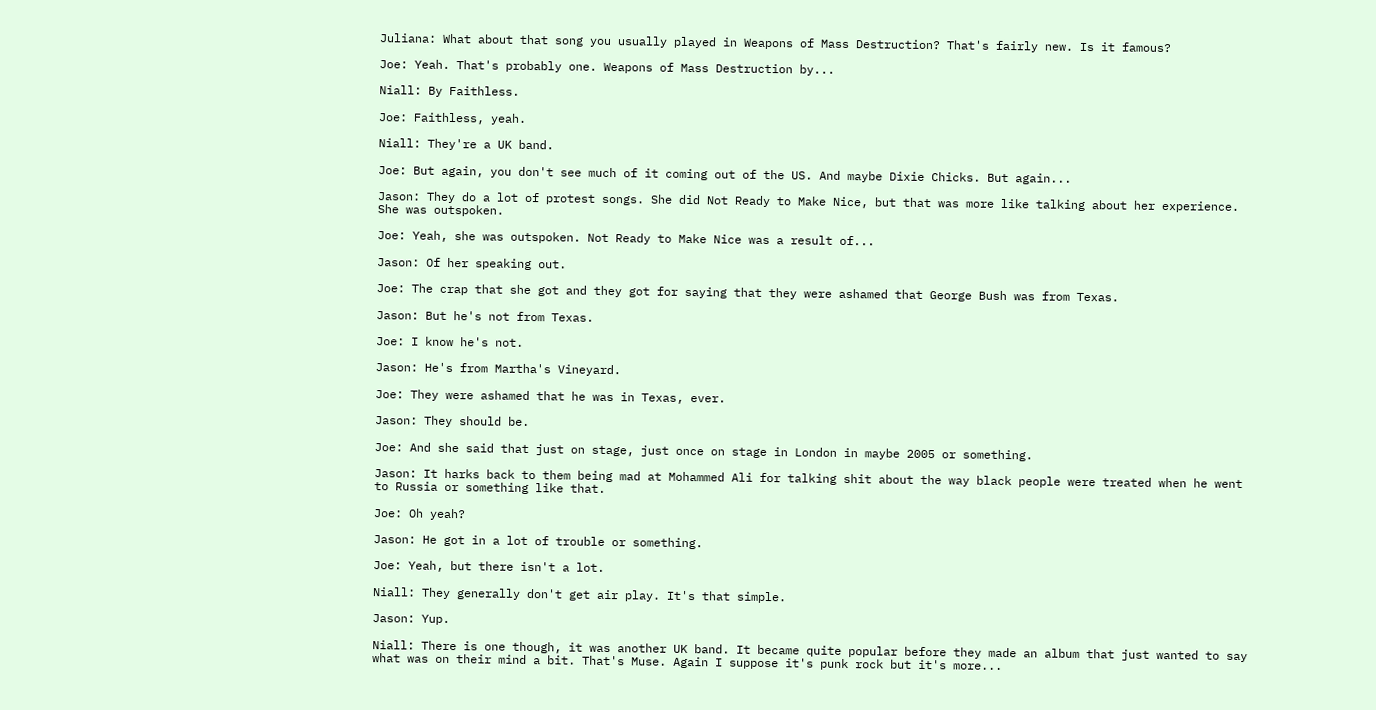Juliana: What about that song you usually played in Weapons of Mass Destruction? That's fairly new. Is it famous?

Joe: Yeah. That's probably one. Weapons of Mass Destruction by...

Niall: By Faithless.

Joe: Faithless, yeah.

Niall: They're a UK band.

Joe: But again, you don't see much of it coming out of the US. And maybe Dixie Chicks. But again...

Jason: They do a lot of protest songs. She did Not Ready to Make Nice, but that was more like talking about her experience. She was outspoken.

Joe: Yeah, she was outspoken. Not Ready to Make Nice was a result of...

Jason: Of her speaking out.

Joe: The crap that she got and they got for saying that they were ashamed that George Bush was from Texas.

Jason: But he's not from Texas.

Joe: I know he's not.

Jason: He's from Martha's Vineyard.

Joe: They were ashamed that he was in Texas, ever.

Jason: They should be.

Joe: And she said that just on stage, just once on stage in London in maybe 2005 or something.

Jason: It harks back to them being mad at Mohammed Ali for talking shit about the way black people were treated when he went to Russia or something like that.

Joe: Oh yeah?

Jason: He got in a lot of trouble or something.

Joe: Yeah, but there isn't a lot.

Niall: They generally don't get air play. It's that simple.

Jason: Yup.

Niall: There is one though, it was another UK band. It became quite popular before they made an album that just wanted to say what was on their mind a bit. That's Muse. Again I suppose it's punk rock but it's more...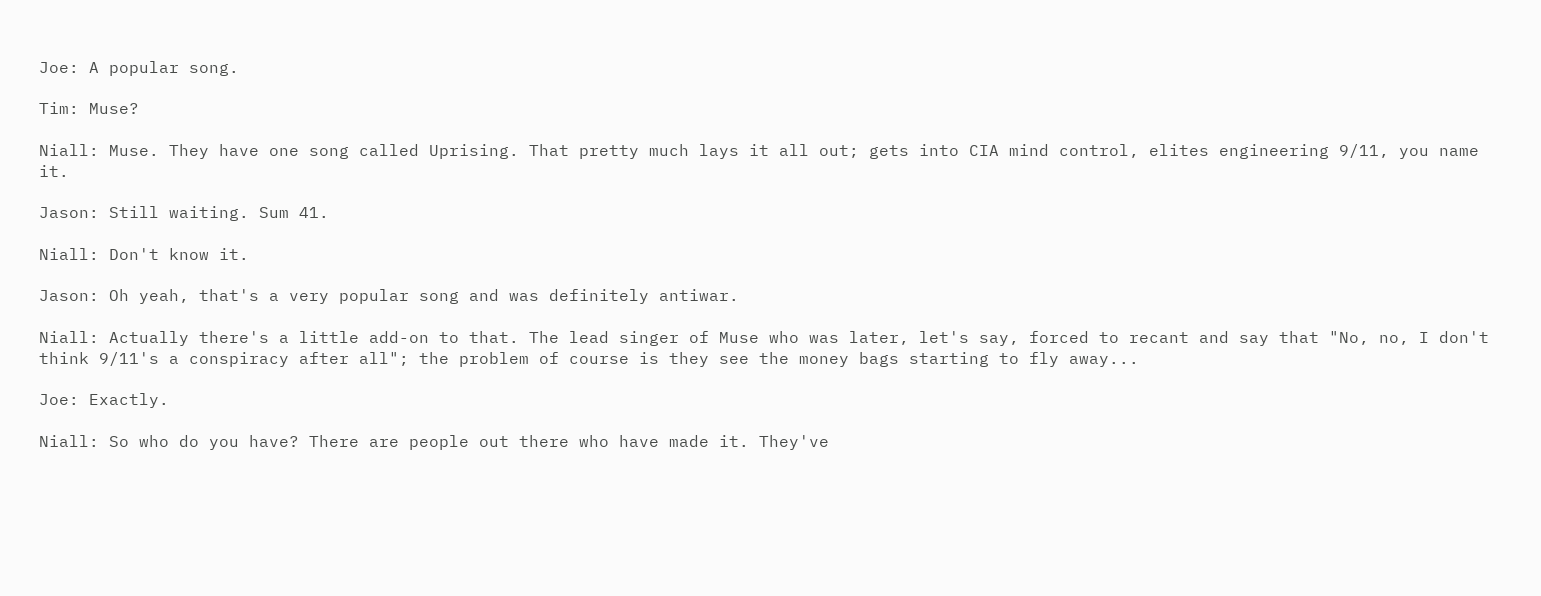Joe: A popular song.

Tim: Muse?

Niall: Muse. They have one song called Uprising. That pretty much lays it all out; gets into CIA mind control, elites engineering 9/11, you name it.

Jason: Still waiting. Sum 41.

Niall: Don't know it.

Jason: Oh yeah, that's a very popular song and was definitely antiwar.

Niall: Actually there's a little add-on to that. The lead singer of Muse who was later, let's say, forced to recant and say that "No, no, I don't think 9/11's a conspiracy after all"; the problem of course is they see the money bags starting to fly away...

Joe: Exactly.

Niall: So who do you have? There are people out there who have made it. They've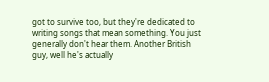got to survive too, but they're dedicated to writing songs that mean something. You just generally don't hear them. Another British guy, well he's actually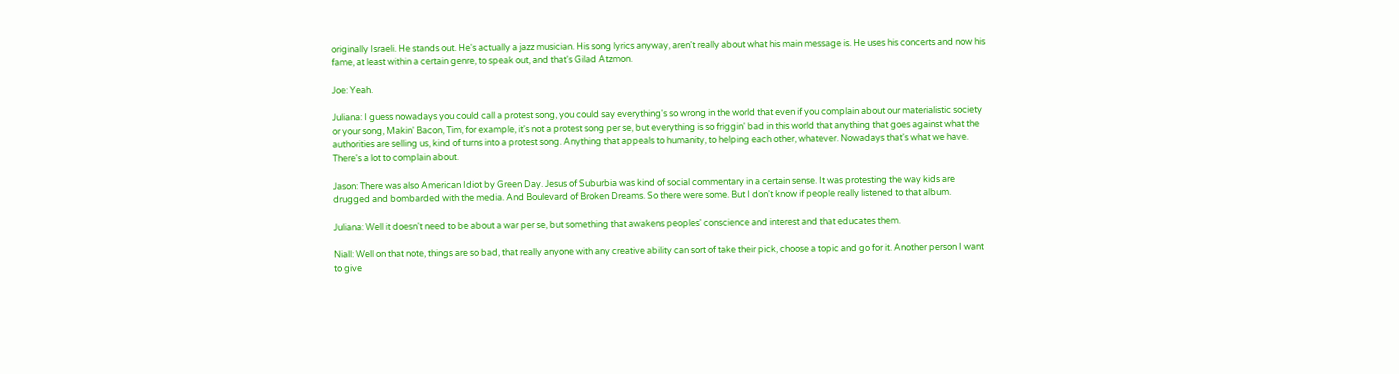originally Israeli. He stands out. He's actually a jazz musician. His song lyrics anyway, aren't really about what his main message is. He uses his concerts and now his fame, at least within a certain genre, to speak out, and that's Gilad Atzmon.

Joe: Yeah.

Juliana: I guess nowadays you could call a protest song, you could say everything's so wrong in the world that even if you complain about our materialistic society or your song, Makin' Bacon, Tim, for example, it's not a protest song per se, but everything is so friggin' bad in this world that anything that goes against what the authorities are selling us, kind of turns into a protest song. Anything that appeals to humanity, to helping each other, whatever. Nowadays that's what we have. There's a lot to complain about.

Jason: There was also American Idiot by Green Day. Jesus of Suburbia was kind of social commentary in a certain sense. It was protesting the way kids are drugged and bombarded with the media. And Boulevard of Broken Dreams. So there were some. But I don't know if people really listened to that album.

Juliana: Well it doesn't need to be about a war per se, but something that awakens peoples' conscience and interest and that educates them.

Niall: Well on that note, things are so bad, that really anyone with any creative ability can sort of take their pick, choose a topic and go for it. Another person I want to give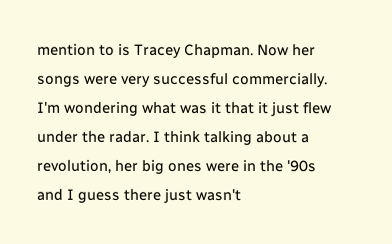mention to is Tracey Chapman. Now her songs were very successful commercially. I'm wondering what was it that it just flew under the radar. I think talking about a revolution, her big ones were in the '90s and I guess there just wasn't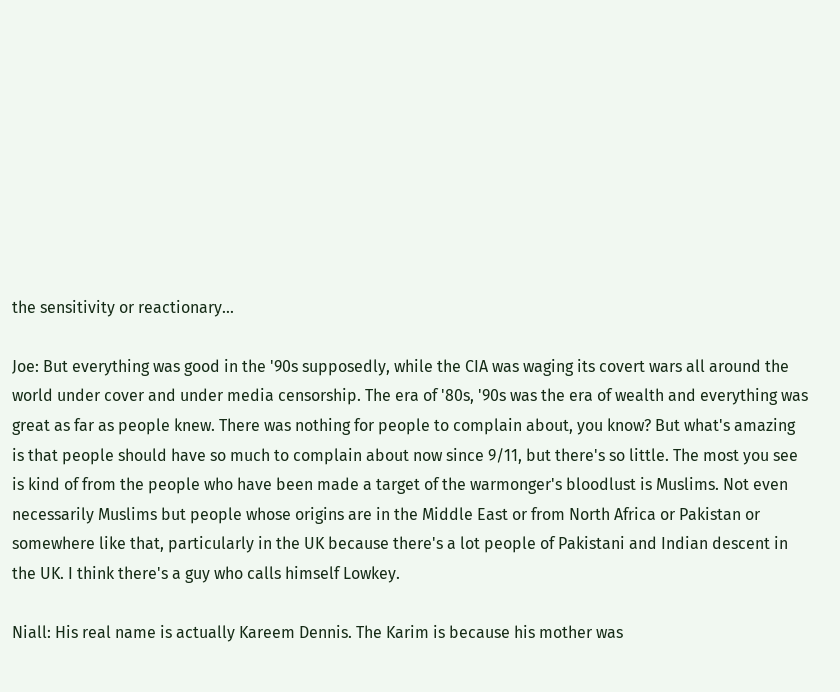the sensitivity or reactionary...

Joe: But everything was good in the '90s supposedly, while the CIA was waging its covert wars all around the world under cover and under media censorship. The era of '80s, '90s was the era of wealth and everything was great as far as people knew. There was nothing for people to complain about, you know? But what's amazing is that people should have so much to complain about now since 9/11, but there's so little. The most you see is kind of from the people who have been made a target of the warmonger's bloodlust is Muslims. Not even necessarily Muslims but people whose origins are in the Middle East or from North Africa or Pakistan or somewhere like that, particularly in the UK because there's a lot people of Pakistani and Indian descent in the UK. I think there's a guy who calls himself Lowkey.

Niall: His real name is actually Kareem Dennis. The Karim is because his mother was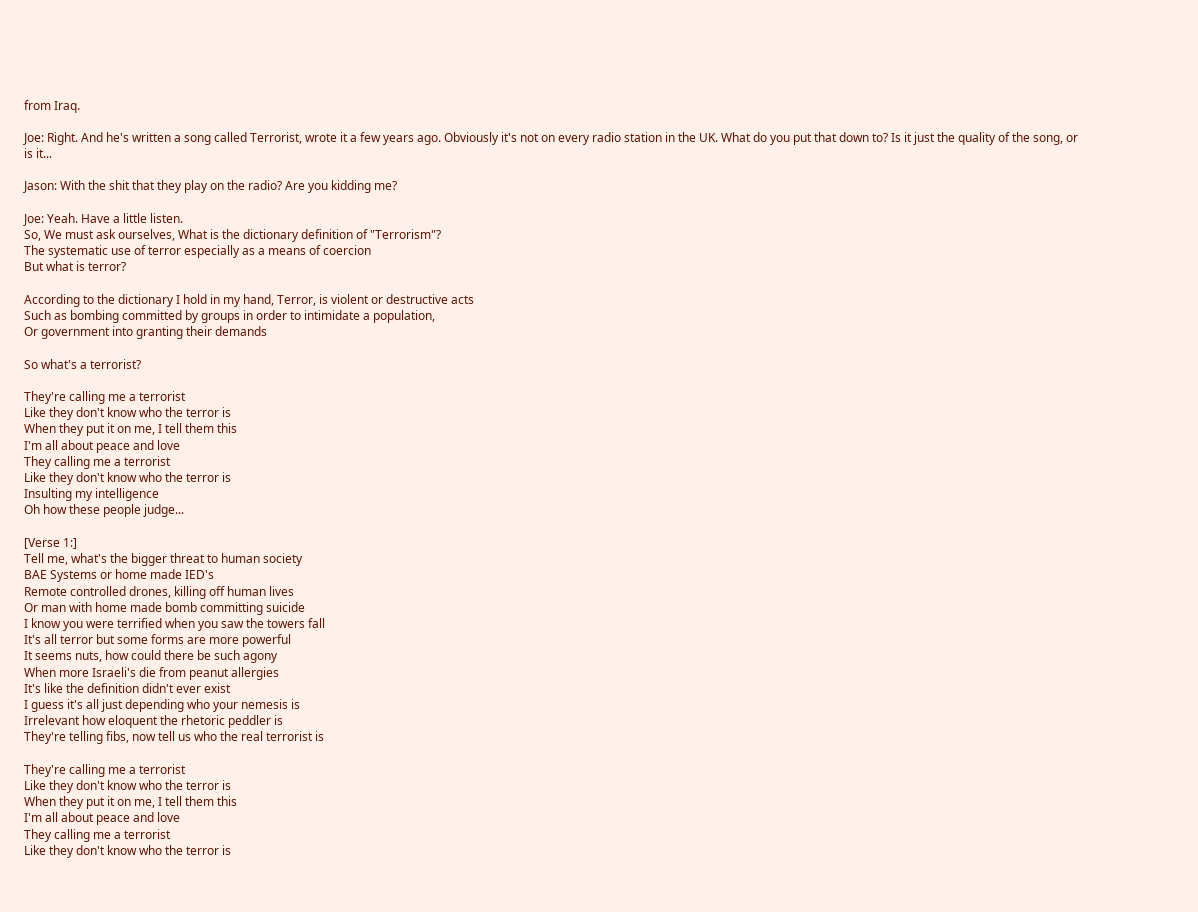from Iraq.

Joe: Right. And he's written a song called Terrorist, wrote it a few years ago. Obviously it's not on every radio station in the UK. What do you put that down to? Is it just the quality of the song, or is it...

Jason: With the shit that they play on the radio? Are you kidding me?

Joe: Yeah. Have a little listen.
So, We must ask ourselves, What is the dictionary definition of "Terrorism"?
The systematic use of terror especially as a means of coercion
But what is terror?

According to the dictionary I hold in my hand, Terror, is violent or destructive acts
Such as bombing committed by groups in order to intimidate a population,
Or government into granting their demands

So what's a terrorist?

They're calling me a terrorist
Like they don't know who the terror is
When they put it on me, I tell them this
I'm all about peace and love
They calling me a terrorist
Like they don't know who the terror is
Insulting my intelligence
Oh how these people judge...

[Verse 1:]
Tell me, what's the bigger threat to human society
BAE Systems or home made IED's
Remote controlled drones, killing off human lives
Or man with home made bomb committing suicide
I know you were terrified when you saw the towers fall
It's all terror but some forms are more powerful
It seems nuts, how could there be such agony
When more Israeli's die from peanut allergies
It's like the definition didn't ever exist
I guess it's all just depending who your nemesis is
Irrelevant how eloquent the rhetoric peddler is
They're telling fibs, now tell us who the real terrorist is

They're calling me a terrorist
Like they don't know who the terror is
When they put it on me, I tell them this
I'm all about peace and love
They calling me a terrorist
Like they don't know who the terror is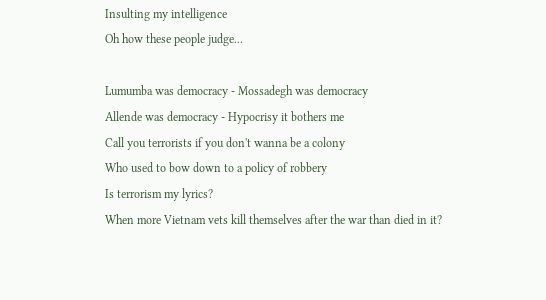Insulting my intelligence
Oh how these people judge...

Lumumba was democracy - Mossadegh was democracy
Allende was democracy - Hypocrisy it bothers me
Call you terrorists if you don't wanna be a colony
Who used to bow down to a policy of robbery
Is terrorism my lyrics?
When more Vietnam vets kill themselves after the war than died in it?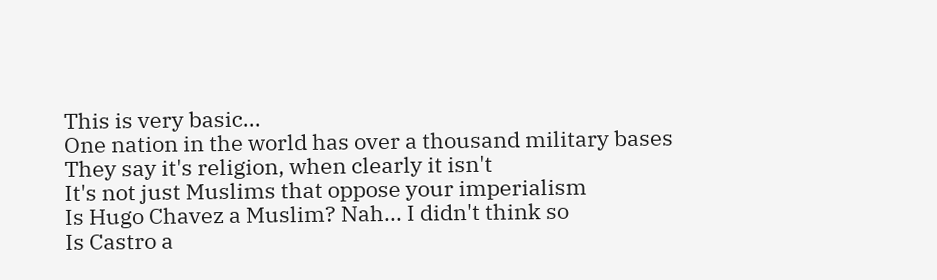This is very basic...
One nation in the world has over a thousand military bases
They say it's religion, when clearly it isn't
It's not just Muslims that oppose your imperialism
Is Hugo Chavez a Muslim? Nah... I didn't think so
Is Castro a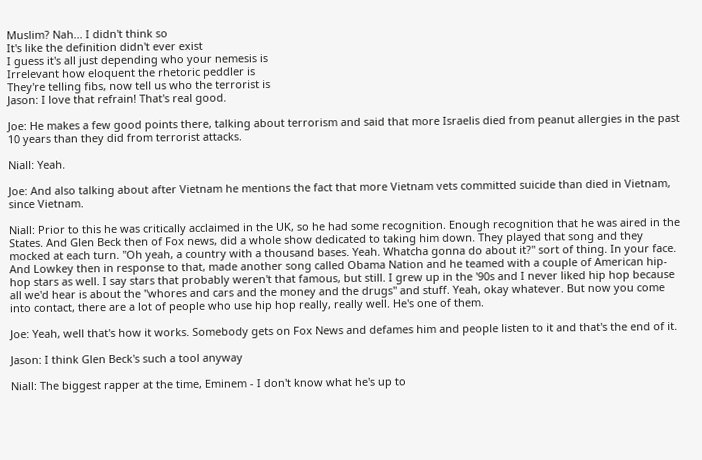Muslim? Nah... I didn't think so
It's like the definition didn't ever exist
I guess it's all just depending who your nemesis is
Irrelevant how eloquent the rhetoric peddler is
They're telling fibs, now tell us who the terrorist is
Jason: I love that refrain! That's real good.

Joe: He makes a few good points there, talking about terrorism and said that more Israelis died from peanut allergies in the past 10 years than they did from terrorist attacks.

Niall: Yeah.

Joe: And also talking about after Vietnam he mentions the fact that more Vietnam vets committed suicide than died in Vietnam, since Vietnam.

Niall: Prior to this he was critically acclaimed in the UK, so he had some recognition. Enough recognition that he was aired in the States. And Glen Beck then of Fox news, did a whole show dedicated to taking him down. They played that song and they mocked at each turn. "Oh yeah, a country with a thousand bases. Yeah. Whatcha gonna do about it?" sort of thing. In your face. And Lowkey then in response to that, made another song called Obama Nation and he teamed with a couple of American hip-hop stars as well. I say stars that probably weren't that famous, but still. I grew up in the '90s and I never liked hip hop because all we'd hear is about the "whores and cars and the money and the drugs" and stuff. Yeah, okay whatever. But now you come into contact, there are a lot of people who use hip hop really, really well. He's one of them.

Joe: Yeah, well that's how it works. Somebody gets on Fox News and defames him and people listen to it and that's the end of it.

Jason: I think Glen Beck's such a tool anyway

Niall: The biggest rapper at the time, Eminem - I don't know what he's up to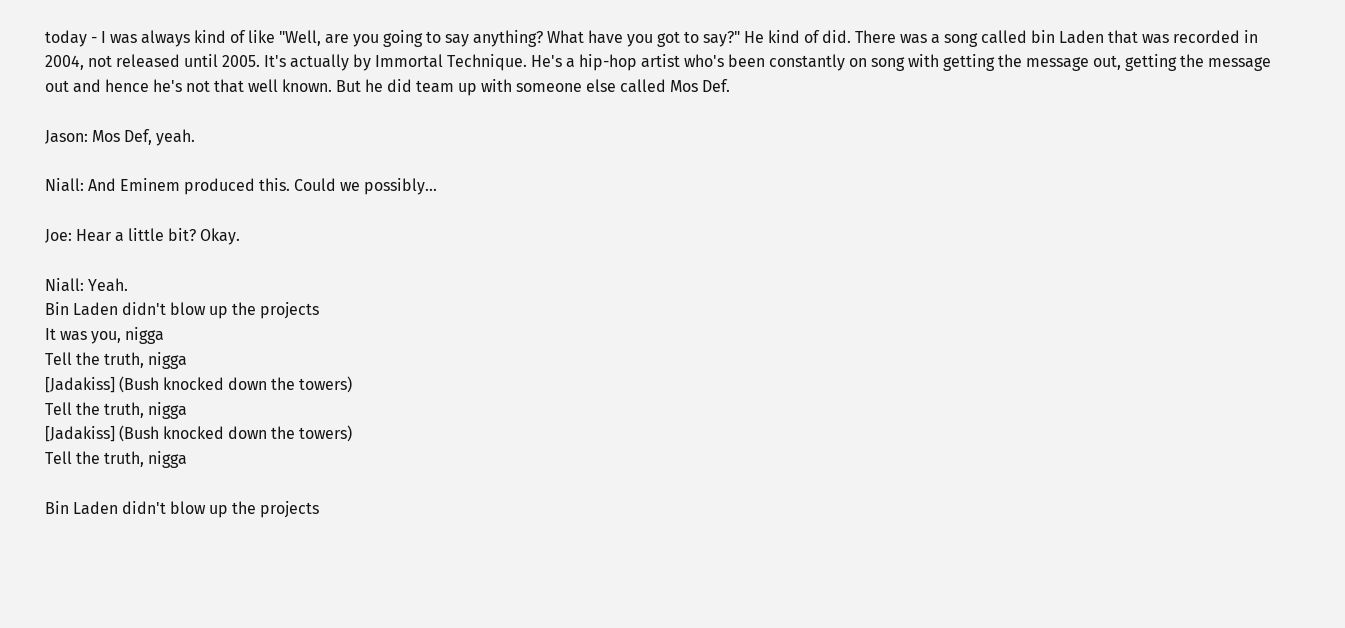today - I was always kind of like "Well, are you going to say anything? What have you got to say?" He kind of did. There was a song called bin Laden that was recorded in 2004, not released until 2005. It's actually by Immortal Technique. He's a hip-hop artist who's been constantly on song with getting the message out, getting the message out and hence he's not that well known. But he did team up with someone else called Mos Def.

Jason: Mos Def, yeah.

Niall: And Eminem produced this. Could we possibly...

Joe: Hear a little bit? Okay.

Niall: Yeah.
Bin Laden didn't blow up the projects
It was you, nigga
Tell the truth, nigga
[Jadakiss] (Bush knocked down the towers)
Tell the truth, nigga
[Jadakiss] (Bush knocked down the towers)
Tell the truth, nigga

Bin Laden didn't blow up the projects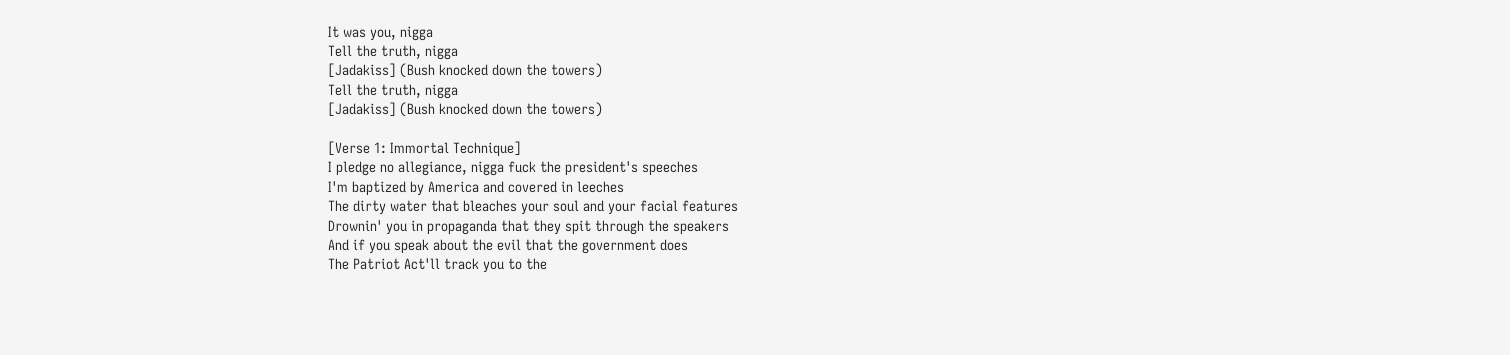It was you, nigga
Tell the truth, nigga
[Jadakiss] (Bush knocked down the towers)
Tell the truth, nigga
[Jadakiss] (Bush knocked down the towers)

[Verse 1: Immortal Technique]
I pledge no allegiance, nigga fuck the president's speeches
I'm baptized by America and covered in leeches
The dirty water that bleaches your soul and your facial features
Drownin' you in propaganda that they spit through the speakers
And if you speak about the evil that the government does
The Patriot Act'll track you to the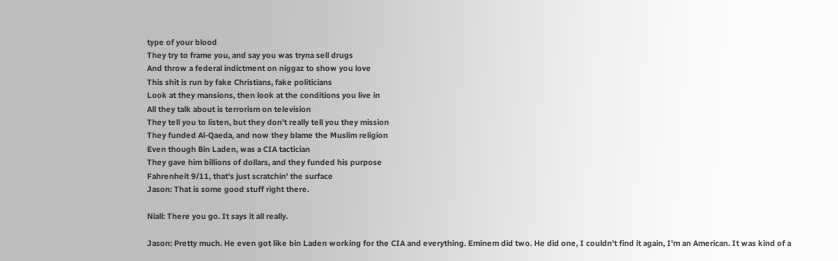type of your blood
They try to frame you, and say you was tryna sell drugs
And throw a federal indictment on niggaz to show you love
This shit is run by fake Christians, fake politicians
Look at they mansions, then look at the conditions you live in
All they talk about is terrorism on television
They tell you to listen, but they don't really tell you they mission
They funded Al-Qaeda, and now they blame the Muslim religion
Even though Bin Laden, was a CIA tactician
They gave him billions of dollars, and they funded his purpose
Fahrenheit 9/11, that's just scratchin' the surface
Jason: That is some good stuff right there.

Niall: There you go. It says it all really.

Jason: Pretty much. He even got like bin Laden working for the CIA and everything. Eminem did two. He did one, I couldn't find it again, I'm an American. It was kind of a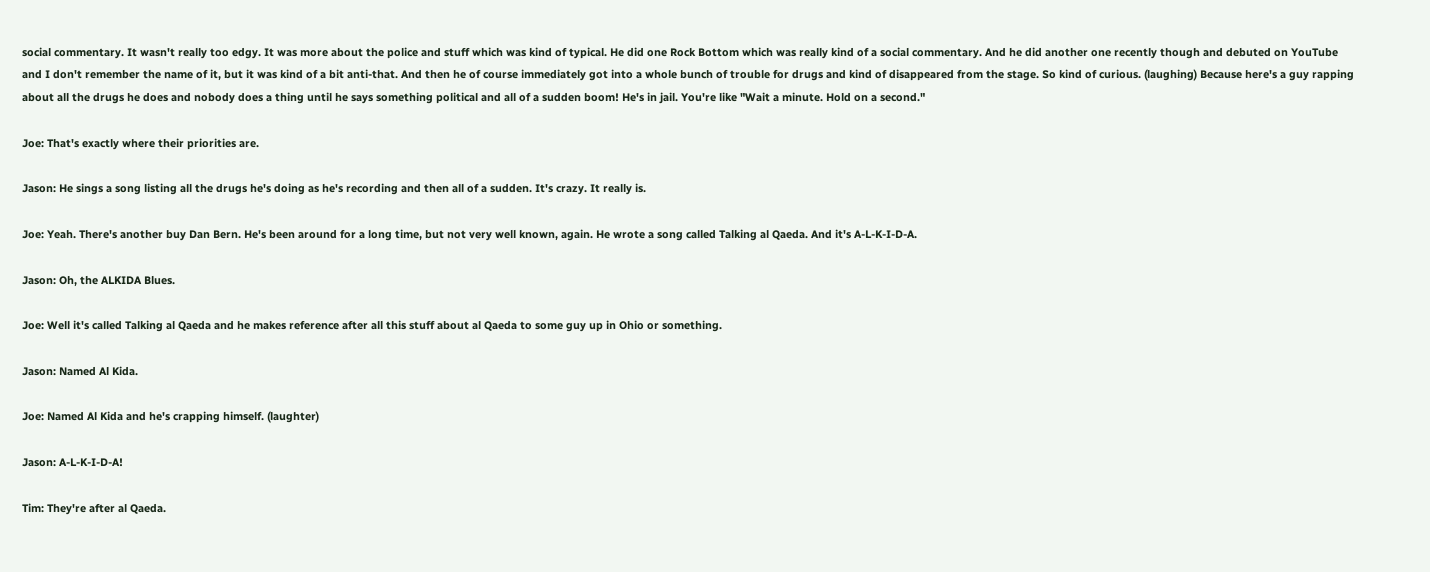social commentary. It wasn't really too edgy. It was more about the police and stuff which was kind of typical. He did one Rock Bottom which was really kind of a social commentary. And he did another one recently though and debuted on YouTube and I don't remember the name of it, but it was kind of a bit anti-that. And then he of course immediately got into a whole bunch of trouble for drugs and kind of disappeared from the stage. So kind of curious. (laughing) Because here's a guy rapping about all the drugs he does and nobody does a thing until he says something political and all of a sudden boom! He's in jail. You're like "Wait a minute. Hold on a second."

Joe: That's exactly where their priorities are.

Jason: He sings a song listing all the drugs he's doing as he's recording and then all of a sudden. It's crazy. It really is.

Joe: Yeah. There's another buy Dan Bern. He's been around for a long time, but not very well known, again. He wrote a song called Talking al Qaeda. And it's A-L-K-I-D-A.

Jason: Oh, the ALKIDA Blues.

Joe: Well it's called Talking al Qaeda and he makes reference after all this stuff about al Qaeda to some guy up in Ohio or something.

Jason: Named Al Kida.

Joe: Named Al Kida and he's crapping himself. (laughter)

Jason: A-L-K-I-D-A!

Tim: They're after al Qaeda.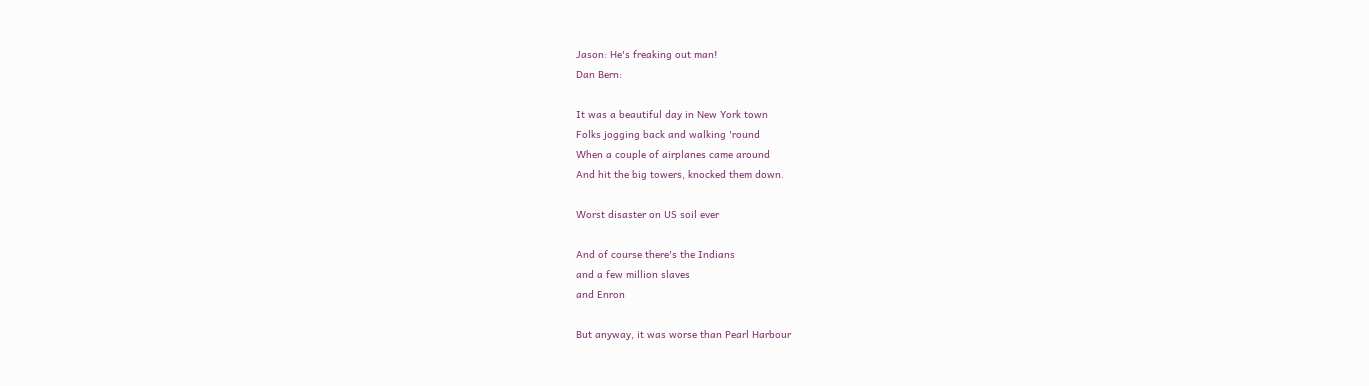Jason: He's freaking out man!
Dan Bern:

It was a beautiful day in New York town
Folks jogging back and walking 'round
When a couple of airplanes came around
And hit the big towers, knocked them down.

Worst disaster on US soil ever

And of course there's the Indians
and a few million slaves
and Enron

But anyway, it was worse than Pearl Harbour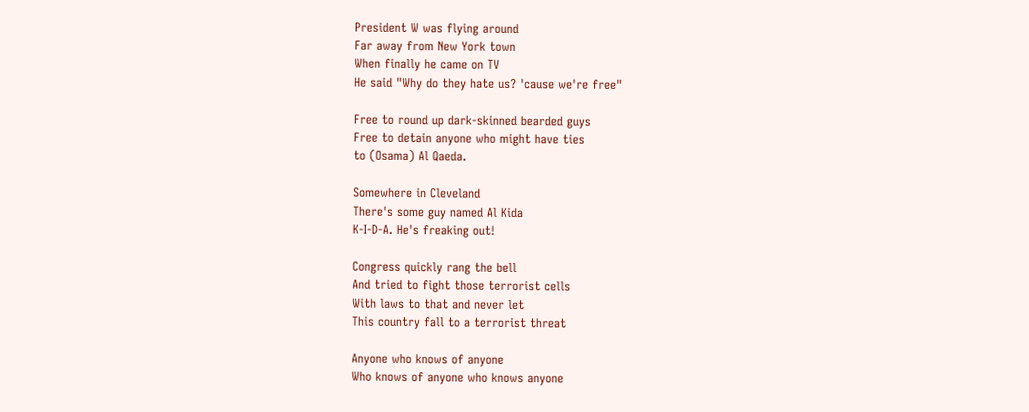President W was flying around
Far away from New York town
When finally he came on TV
He said "Why do they hate us? 'cause we're free"

Free to round up dark-skinned bearded guys
Free to detain anyone who might have ties
to (Osama) Al Qaeda.

Somewhere in Cleveland
There's some guy named Al Kida
K-I-D-A. He's freaking out!

Congress quickly rang the bell
And tried to fight those terrorist cells
With laws to that and never let
This country fall to a terrorist threat

Anyone who knows of anyone
Who knows of anyone who knows anyone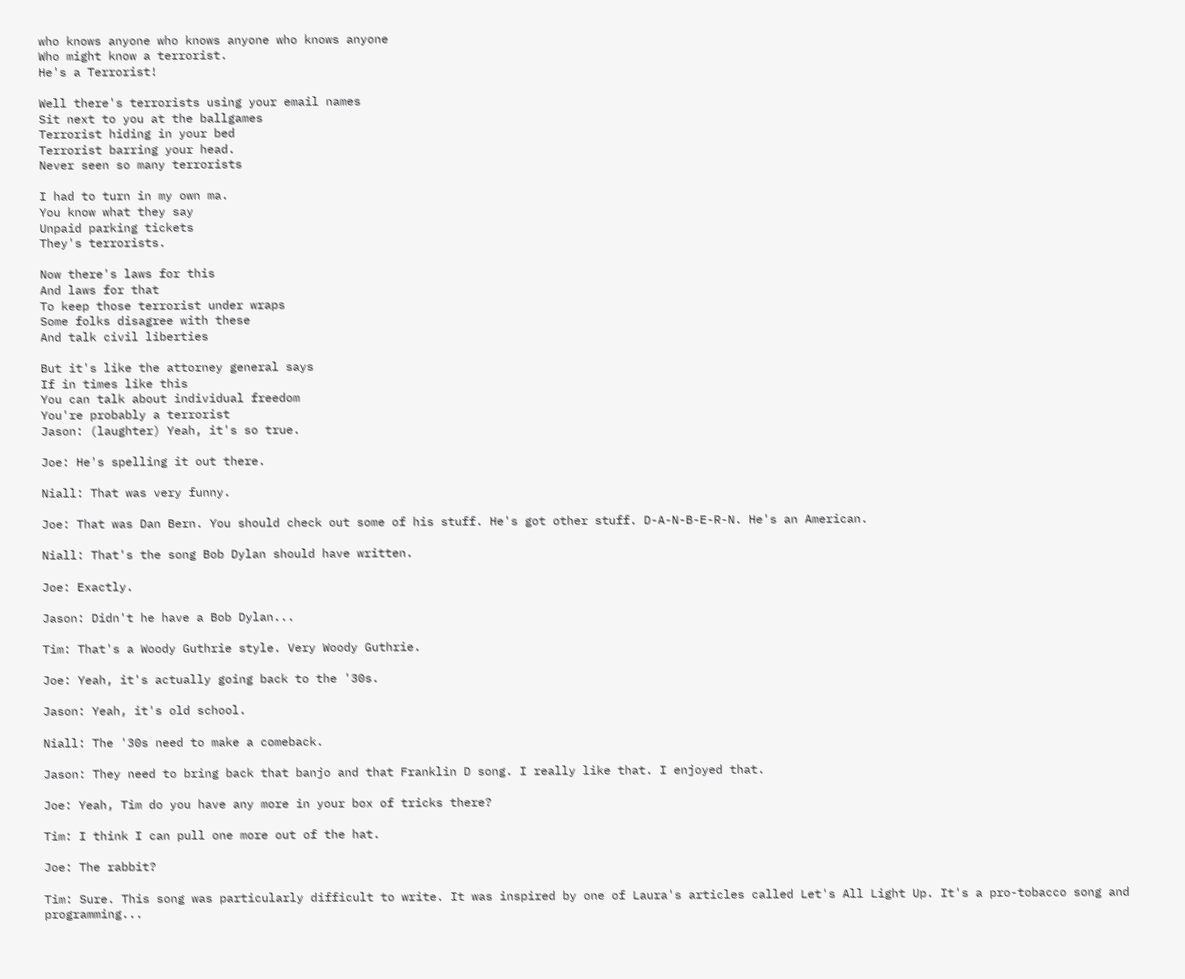who knows anyone who knows anyone who knows anyone
Who might know a terrorist.
He's a Terrorist!

Well there's terrorists using your email names
Sit next to you at the ballgames
Terrorist hiding in your bed
Terrorist barring your head.
Never seen so many terrorists

I had to turn in my own ma.
You know what they say
Unpaid parking tickets
They's terrorists.

Now there's laws for this
And laws for that
To keep those terrorist under wraps
Some folks disagree with these
And talk civil liberties

But it's like the attorney general says
If in times like this
You can talk about individual freedom
You're probably a terrorist
Jason: (laughter) Yeah, it's so true.

Joe: He's spelling it out there.

Niall: That was very funny.

Joe: That was Dan Bern. You should check out some of his stuff. He's got other stuff. D-A-N-B-E-R-N. He's an American.

Niall: That's the song Bob Dylan should have written.

Joe: Exactly.

Jason: Didn't he have a Bob Dylan...

Tim: That's a Woody Guthrie style. Very Woody Guthrie.

Joe: Yeah, it's actually going back to the '30s.

Jason: Yeah, it's old school.

Niall: The '30s need to make a comeback.

Jason: They need to bring back that banjo and that Franklin D song. I really like that. I enjoyed that.

Joe: Yeah, Tim do you have any more in your box of tricks there?

Tim: I think I can pull one more out of the hat.

Joe: The rabbit?

Tim: Sure. This song was particularly difficult to write. It was inspired by one of Laura's articles called Let's All Light Up. It's a pro-tobacco song and programming...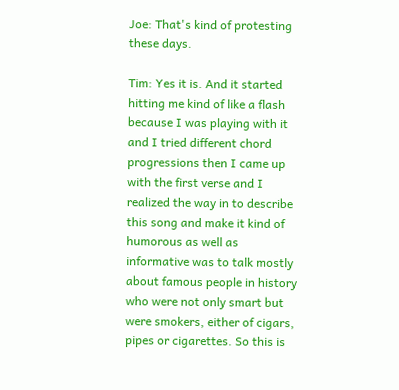Joe: That's kind of protesting these days.

Tim: Yes it is. And it started hitting me kind of like a flash because I was playing with it and I tried different chord progressions then I came up with the first verse and I realized the way in to describe this song and make it kind of humorous as well as informative was to talk mostly about famous people in history who were not only smart but were smokers, either of cigars, pipes or cigarettes. So this is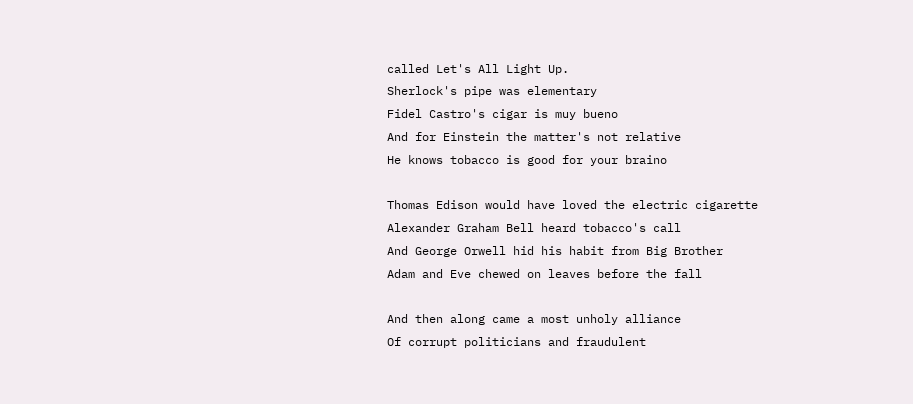called Let's All Light Up.
Sherlock's pipe was elementary
Fidel Castro's cigar is muy bueno
And for Einstein the matter's not relative
He knows tobacco is good for your braino

Thomas Edison would have loved the electric cigarette
Alexander Graham Bell heard tobacco's call
And George Orwell hid his habit from Big Brother
Adam and Eve chewed on leaves before the fall

And then along came a most unholy alliance
Of corrupt politicians and fraudulent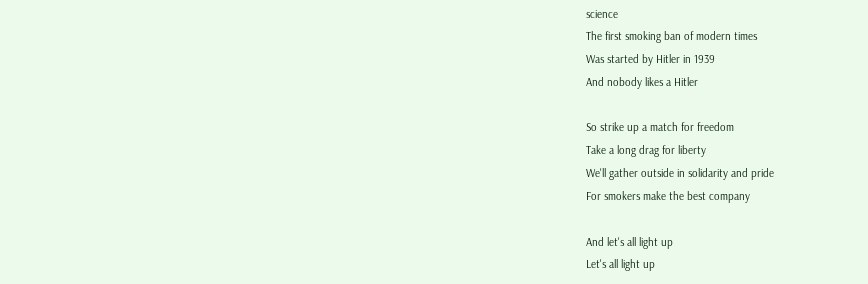science
The first smoking ban of modern times
Was started by Hitler in 1939
And nobody likes a Hitler

So strike up a match for freedom
Take a long drag for liberty
We'll gather outside in solidarity and pride
For smokers make the best company

And let's all light up
Let's all light up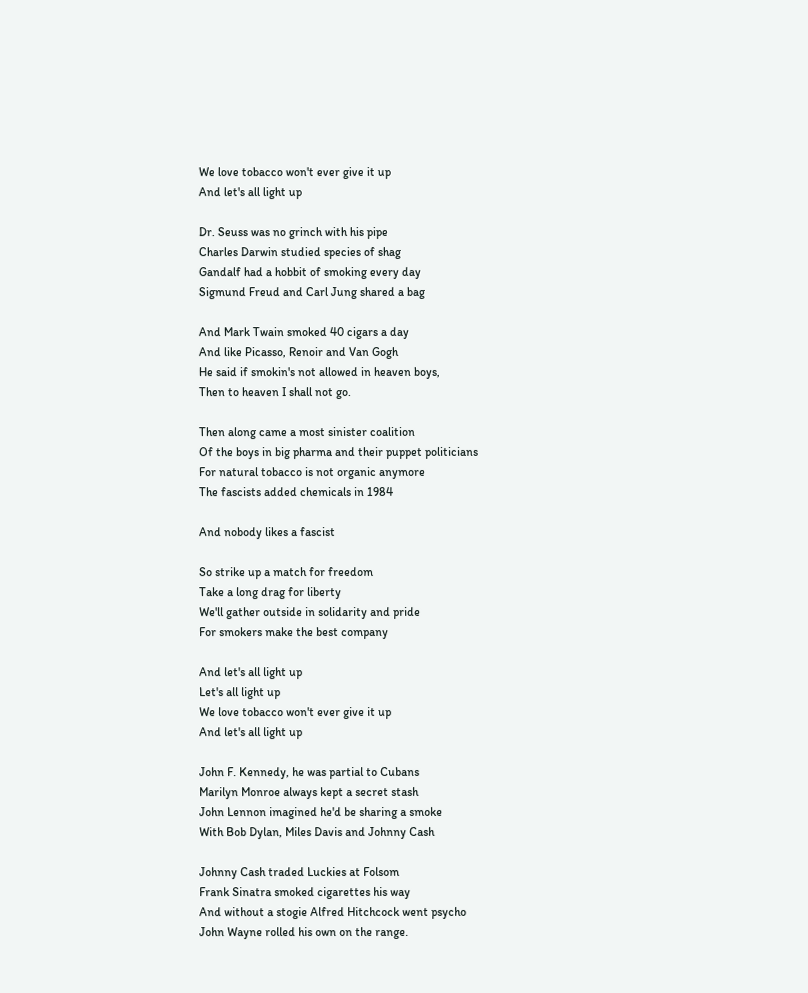We love tobacco won't ever give it up
And let's all light up

Dr. Seuss was no grinch with his pipe
Charles Darwin studied species of shag
Gandalf had a hobbit of smoking every day
Sigmund Freud and Carl Jung shared a bag

And Mark Twain smoked 40 cigars a day
And like Picasso, Renoir and Van Gogh
He said if smokin's not allowed in heaven boys,
Then to heaven I shall not go.

Then along came a most sinister coalition
Of the boys in big pharma and their puppet politicians
For natural tobacco is not organic anymore
The fascists added chemicals in 1984

And nobody likes a fascist

So strike up a match for freedom
Take a long drag for liberty
We'll gather outside in solidarity and pride
For smokers make the best company

And let's all light up
Let's all light up
We love tobacco won't ever give it up
And let's all light up

John F. Kennedy, he was partial to Cubans
Marilyn Monroe always kept a secret stash
John Lennon imagined he'd be sharing a smoke
With Bob Dylan, Miles Davis and Johnny Cash

Johnny Cash traded Luckies at Folsom
Frank Sinatra smoked cigarettes his way
And without a stogie Alfred Hitchcock went psycho
John Wayne rolled his own on the range.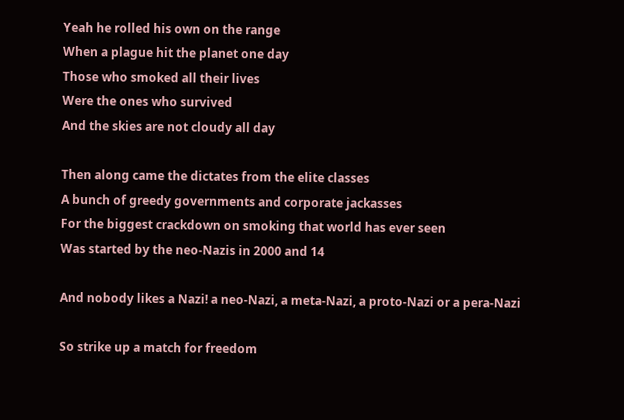Yeah he rolled his own on the range
When a plague hit the planet one day
Those who smoked all their lives
Were the ones who survived
And the skies are not cloudy all day

Then along came the dictates from the elite classes
A bunch of greedy governments and corporate jackasses
For the biggest crackdown on smoking that world has ever seen
Was started by the neo-Nazis in 2000 and 14

And nobody likes a Nazi! a neo-Nazi, a meta-Nazi, a proto-Nazi or a pera-Nazi

So strike up a match for freedom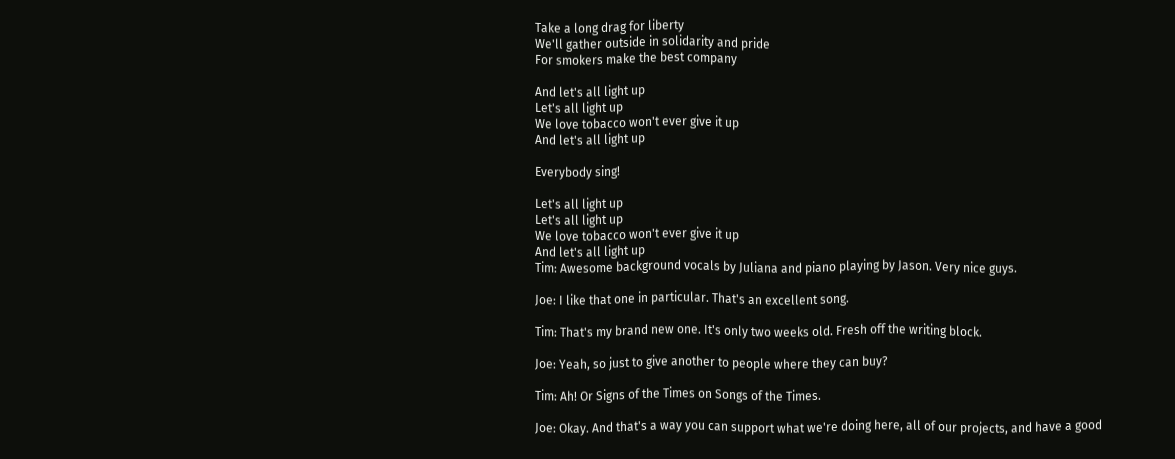Take a long drag for liberty
We'll gather outside in solidarity and pride
For smokers make the best company

And let's all light up
Let's all light up
We love tobacco won't ever give it up
And let's all light up

Everybody sing!

Let's all light up
Let's all light up
We love tobacco won't ever give it up
And let's all light up
Tim: Awesome background vocals by Juliana and piano playing by Jason. Very nice guys.

Joe: I like that one in particular. That's an excellent song.

Tim: That's my brand new one. It's only two weeks old. Fresh off the writing block.

Joe: Yeah, so just to give another to people where they can buy?

Tim: Ah! Or Signs of the Times on Songs of the Times.

Joe: Okay. And that's a way you can support what we're doing here, all of our projects, and have a good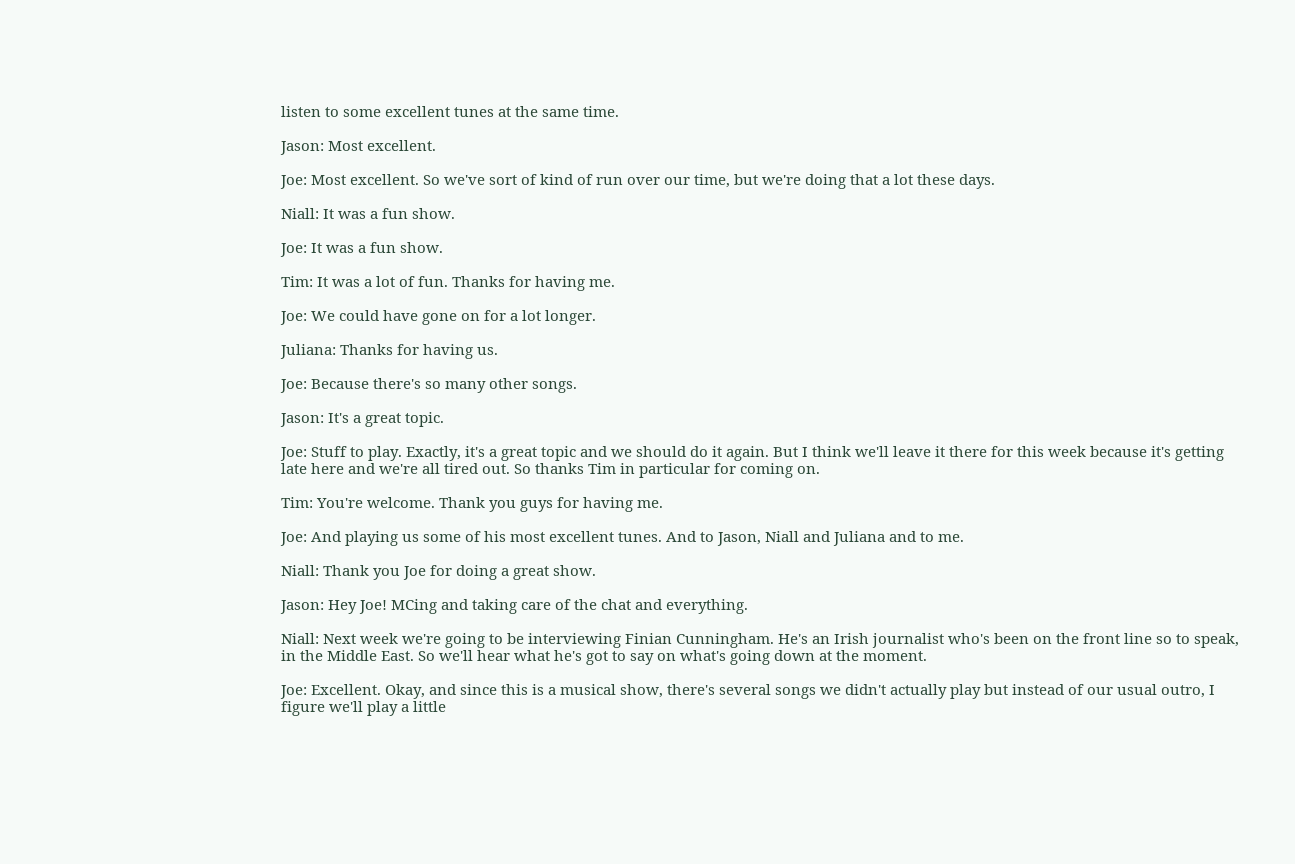listen to some excellent tunes at the same time.

Jason: Most excellent.

Joe: Most excellent. So we've sort of kind of run over our time, but we're doing that a lot these days.

Niall: It was a fun show.

Joe: It was a fun show.

Tim: It was a lot of fun. Thanks for having me.

Joe: We could have gone on for a lot longer.

Juliana: Thanks for having us.

Joe: Because there's so many other songs.

Jason: It's a great topic.

Joe: Stuff to play. Exactly, it's a great topic and we should do it again. But I think we'll leave it there for this week because it's getting late here and we're all tired out. So thanks Tim in particular for coming on.

Tim: You're welcome. Thank you guys for having me.

Joe: And playing us some of his most excellent tunes. And to Jason, Niall and Juliana and to me.

Niall: Thank you Joe for doing a great show.

Jason: Hey Joe! MCing and taking care of the chat and everything.

Niall: Next week we're going to be interviewing Finian Cunningham. He's an Irish journalist who's been on the front line so to speak, in the Middle East. So we'll hear what he's got to say on what's going down at the moment.

Joe: Excellent. Okay, and since this is a musical show, there's several songs we didn't actually play but instead of our usual outro, I figure we'll play a little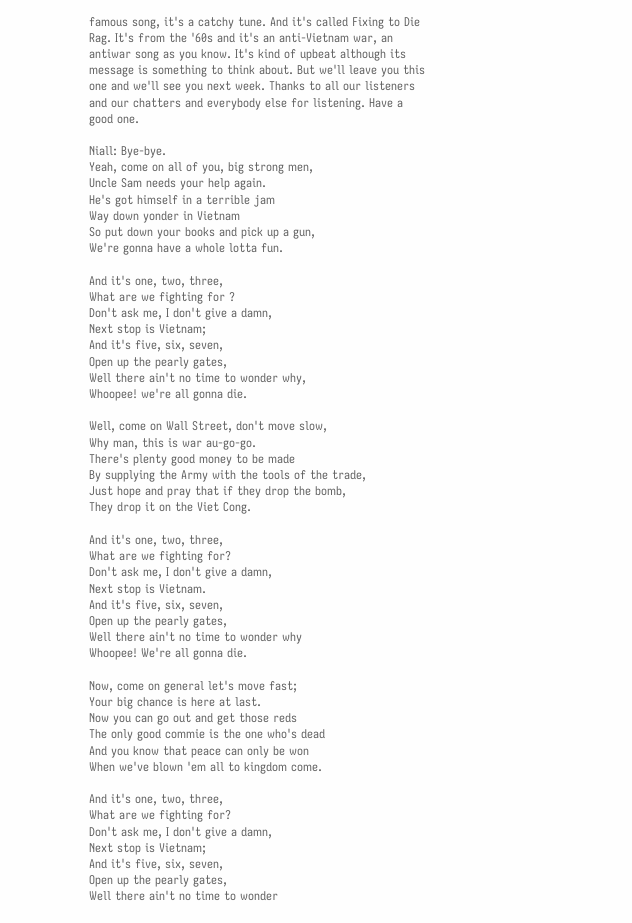famous song, it's a catchy tune. And it's called Fixing to Die Rag. It's from the '60s and it's an anti-Vietnam war, an antiwar song as you know. It's kind of upbeat although its message is something to think about. But we'll leave you this one and we'll see you next week. Thanks to all our listeners and our chatters and everybody else for listening. Have a good one.

Niall: Bye-bye.
Yeah, come on all of you, big strong men,
Uncle Sam needs your help again.
He's got himself in a terrible jam
Way down yonder in Vietnam
So put down your books and pick up a gun,
We're gonna have a whole lotta fun.

And it's one, two, three,
What are we fighting for ?
Don't ask me, I don't give a damn,
Next stop is Vietnam;
And it's five, six, seven,
Open up the pearly gates,
Well there ain't no time to wonder why,
Whoopee! we're all gonna die.

Well, come on Wall Street, don't move slow,
Why man, this is war au-go-go.
There's plenty good money to be made
By supplying the Army with the tools of the trade,
Just hope and pray that if they drop the bomb,
They drop it on the Viet Cong.

And it's one, two, three,
What are we fighting for?
Don't ask me, I don't give a damn,
Next stop is Vietnam.
And it's five, six, seven,
Open up the pearly gates,
Well there ain't no time to wonder why
Whoopee! We're all gonna die.

Now, come on general let's move fast;
Your big chance is here at last.
Now you can go out and get those reds
The only good commie is the one who's dead
And you know that peace can only be won
When we've blown 'em all to kingdom come.

And it's one, two, three,
What are we fighting for?
Don't ask me, I don't give a damn,
Next stop is Vietnam;
And it's five, six, seven,
Open up the pearly gates,
Well there ain't no time to wonder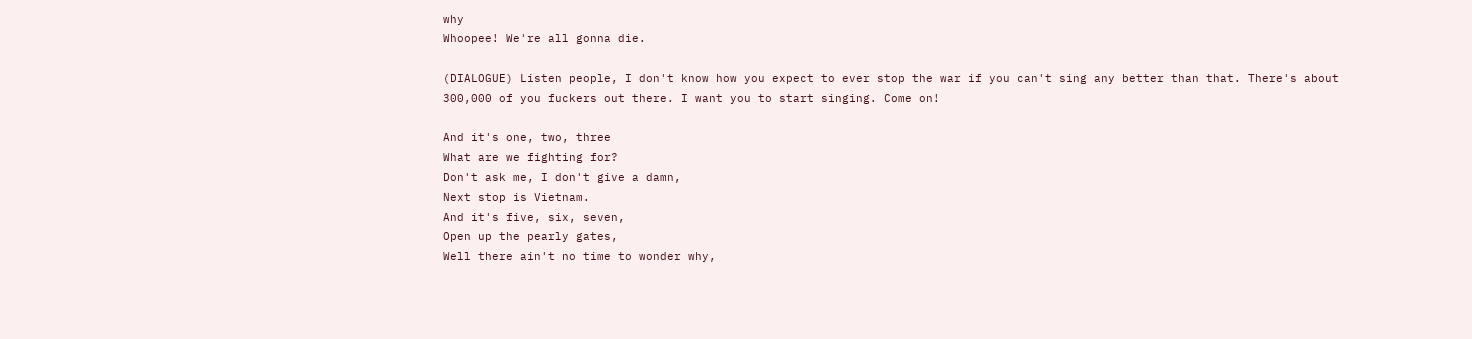why
Whoopee! We're all gonna die.

(DIALOGUE) Listen people, I don't know how you expect to ever stop the war if you can't sing any better than that. There's about 300,000 of you fuckers out there. I want you to start singing. Come on!

And it's one, two, three
What are we fighting for?
Don't ask me, I don't give a damn,
Next stop is Vietnam.
And it's five, six, seven,
Open up the pearly gates,
Well there ain't no time to wonder why,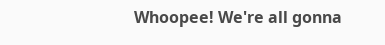Whoopee! We're all gonna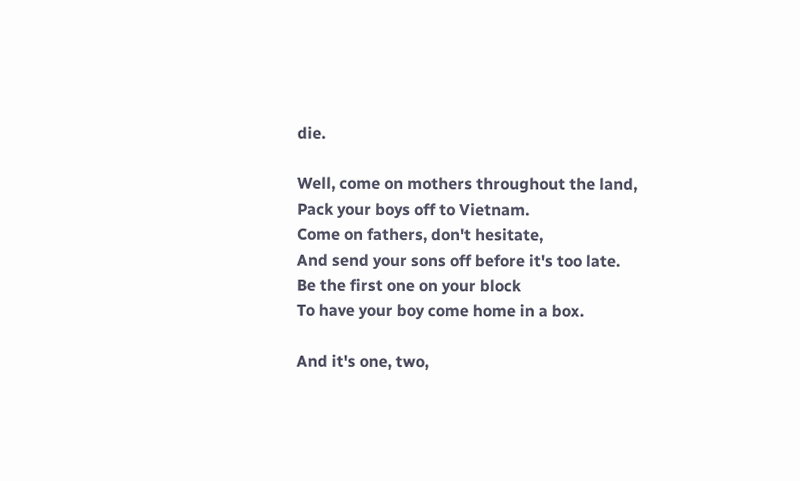die.

Well, come on mothers throughout the land,
Pack your boys off to Vietnam.
Come on fathers, don't hesitate,
And send your sons off before it's too late.
Be the first one on your block
To have your boy come home in a box.

And it's one, two,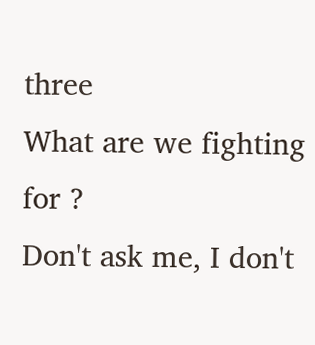three
What are we fighting for ?
Don't ask me, I don't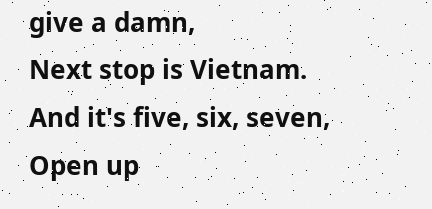give a damn,
Next stop is Vietnam.
And it's five, six, seven,
Open up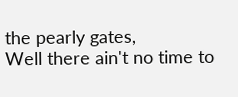the pearly gates,
Well there ain't no time to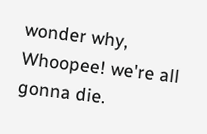wonder why,
Whoopee! we're all gonna die.